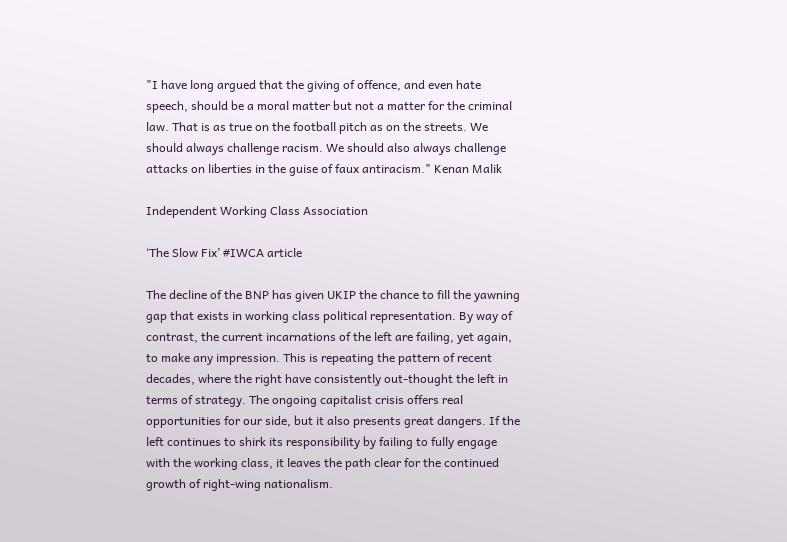"I have long argued that the giving of offence, and even hate speech, should be a moral matter but not a matter for the criminal law. That is as true on the football pitch as on the streets. We should always challenge racism. We should also always challenge attacks on liberties in the guise of faux antiracism." Kenan Malik

Independent Working Class Association

‘The Slow Fix’ #IWCA article

The decline of the BNP has given UKIP the chance to fill the yawning gap that exists in working class political representation. By way of contrast, the current incarnations of the left are failing, yet again, to make any impression. This is repeating the pattern of recent decades, where the right have consistently out-thought the left in terms of strategy. The ongoing capitalist crisis offers real opportunities for our side, but it also presents great dangers. If the left continues to shirk its responsibility by failing to fully engage with the working class, it leaves the path clear for the continued growth of right-wing nationalism.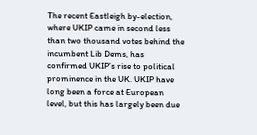The recent Eastleigh by-election, where UKIP came in second less than two thousand votes behind the incumbent Lib Dems, has confirmed UKIP’s rise to political prominence in the UK. UKIP have long been a force at European level, but this has largely been due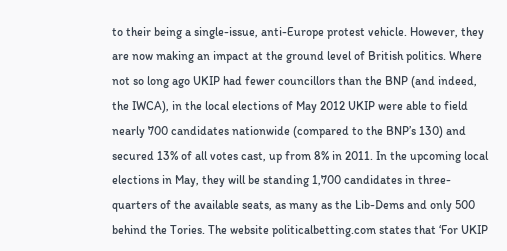to their being a single-issue, anti-Europe protest vehicle. However, they are now making an impact at the ground level of British politics. Where not so long ago UKIP had fewer councillors than the BNP (and indeed, the IWCA), in the local elections of May 2012 UKIP were able to field nearly 700 candidates nationwide (compared to the BNP’s 130) and secured 13% of all votes cast, up from 8% in 2011. In the upcoming local elections in May, they will be standing 1,700 candidates in three-quarters of the available seats, as many as the Lib-Dems and only 500 behind the Tories. The website politicalbetting.com states that ‘For UKIP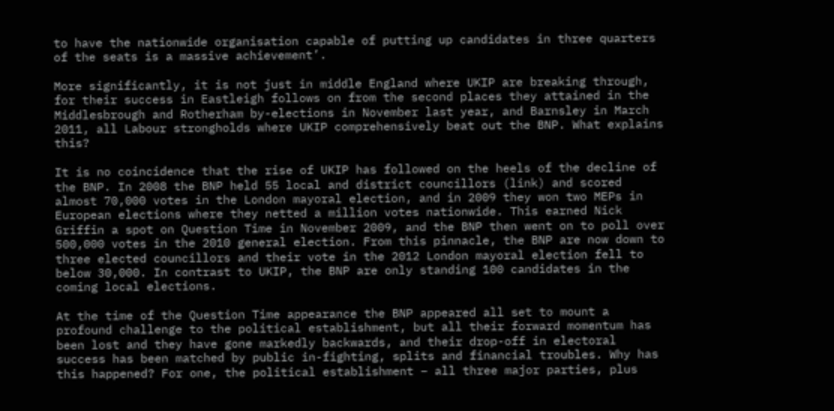to have the nationwide organisation capable of putting up candidates in three quarters of the seats is a massive achievement’.

More significantly, it is not just in middle England where UKIP are breaking through, for their success in Eastleigh follows on from the second places they attained in the Middlesbrough and Rotherham by-elections in November last year, and Barnsley in March 2011, all Labour strongholds where UKIP comprehensively beat out the BNP. What explains this?

It is no coincidence that the rise of UKIP has followed on the heels of the decline of the BNP. In 2008 the BNP held 55 local and district councillors (link) and scored almost 70,000 votes in the London mayoral election, and in 2009 they won two MEPs in European elections where they netted a million votes nationwide. This earned Nick Griffin a spot on Question Time in November 2009, and the BNP then went on to poll over 500,000 votes in the 2010 general election. From this pinnacle, the BNP are now down to three elected councillors and their vote in the 2012 London mayoral election fell to below 30,000. In contrast to UKIP, the BNP are only standing 100 candidates in the coming local elections.

At the time of the Question Time appearance the BNP appeared all set to mount a profound challenge to the political establishment, but all their forward momentum has been lost and they have gone markedly backwards, and their drop-off in electoral success has been matched by public in-fighting, splits and financial troubles. Why has this happened? For one, the political establishment – all three major parties, plus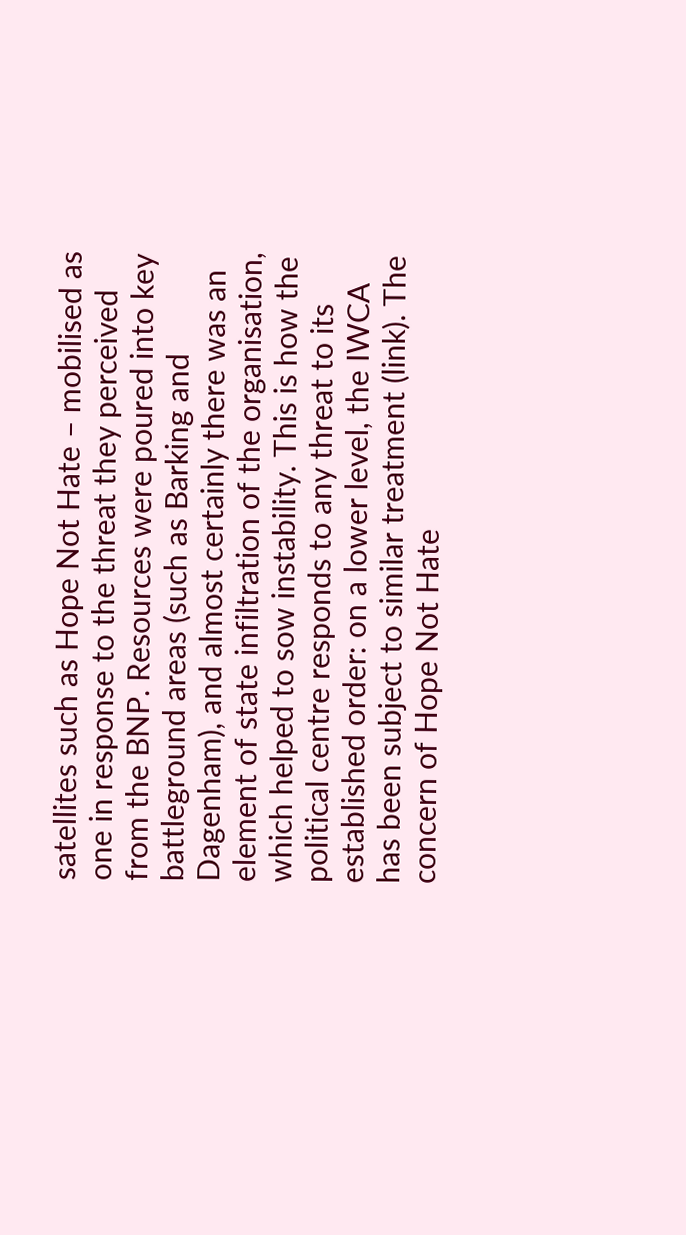satellites such as Hope Not Hate – mobilised as one in response to the threat they perceived from the BNP. Resources were poured into key battleground areas (such as Barking and Dagenham), and almost certainly there was an element of state infiltration of the organisation, which helped to sow instability. This is how the political centre responds to any threat to its established order: on a lower level, the IWCA has been subject to similar treatment (link). The concern of Hope Not Hate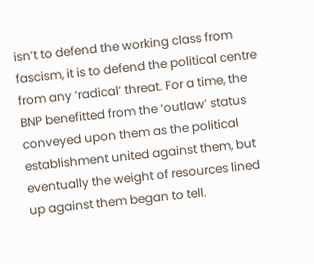isn’t to defend the working class from fascism, it is to defend the political centre from any ‘radical’ threat. For a time, the BNP benefitted from the ‘outlaw’ status conveyed upon them as the political establishment united against them, but eventually the weight of resources lined up against them began to tell.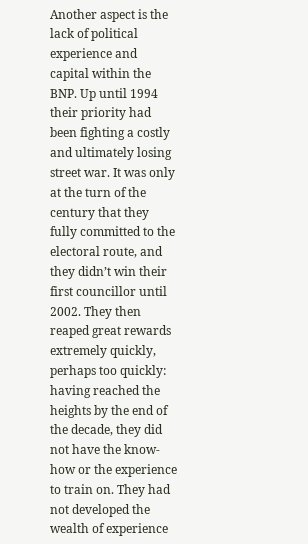Another aspect is the lack of political experience and capital within the BNP. Up until 1994 their priority had been fighting a costly and ultimately losing street war. It was only at the turn of the century that they fully committed to the electoral route, and they didn’t win their first councillor until 2002. They then reaped great rewards extremely quickly, perhaps too quickly: having reached the heights by the end of the decade, they did not have the know-how or the experience to train on. They had not developed the wealth of experience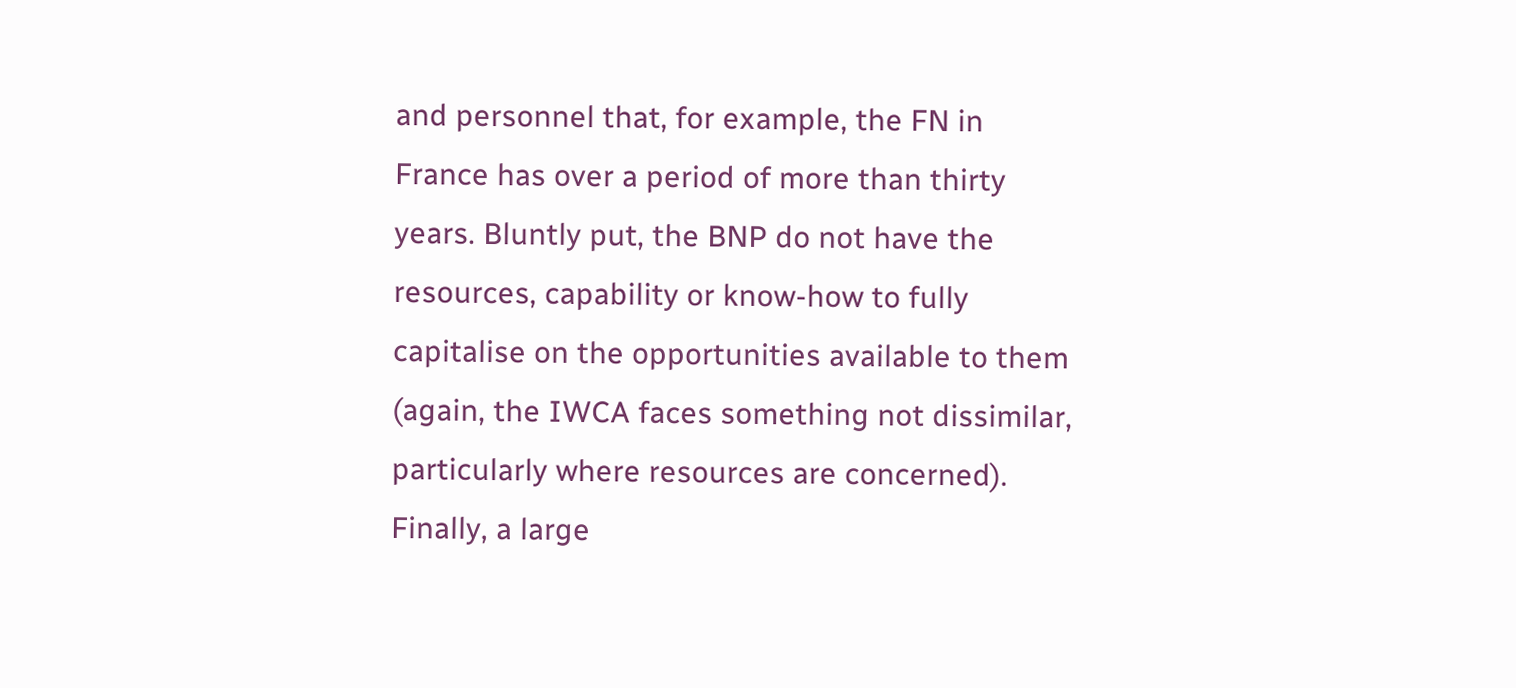and personnel that, for example, the FN in France has over a period of more than thirty years. Bluntly put, the BNP do not have the resources, capability or know-how to fully capitalise on the opportunities available to them (again, the IWCA faces something not dissimilar, particularly where resources are concerned).  Finally, a large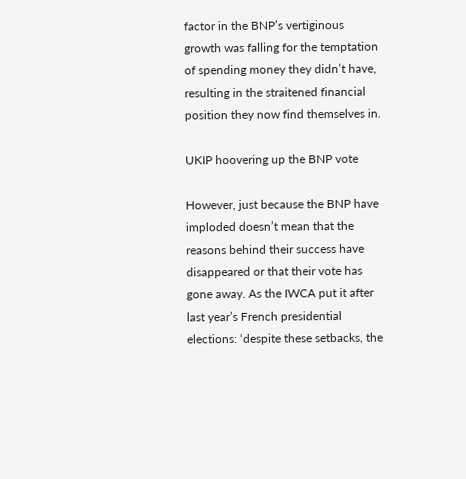factor in the BNP’s vertiginous growth was falling for the temptation of spending money they didn’t have, resulting in the straitened financial position they now find themselves in.

UKIP hoovering up the BNP vote

However, just because the BNP have imploded doesn’t mean that the reasons behind their success have disappeared or that their vote has gone away. As the IWCA put it after last year’s French presidential elections: ‘despite these setbacks, the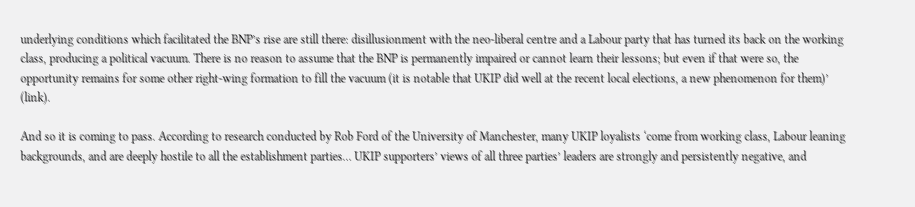underlying conditions which facilitated the BNP’s rise are still there: disillusionment with the neo-liberal centre and a Labour party that has turned its back on the working class, producing a political vacuum. There is no reason to assume that the BNP is permanently impaired or cannot learn their lessons; but even if that were so, the opportunity remains for some other right-wing formation to fill the vacuum (it is notable that UKIP did well at the recent local elections, a new phenomenon for them)’ (link).

And so it is coming to pass. According to research conducted by Rob Ford of the University of Manchester, many UKIP loyalists ‘come from working class, Labour leaning backgrounds, and are deeply hostile to all the establishment parties… UKIP supporters’ views of all three parties’ leaders are strongly and persistently negative, and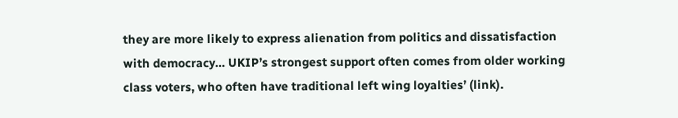they are more likely to express alienation from politics and dissatisfaction with democracy… UKIP’s strongest support often comes from older working class voters, who often have traditional left wing loyalties’ (link).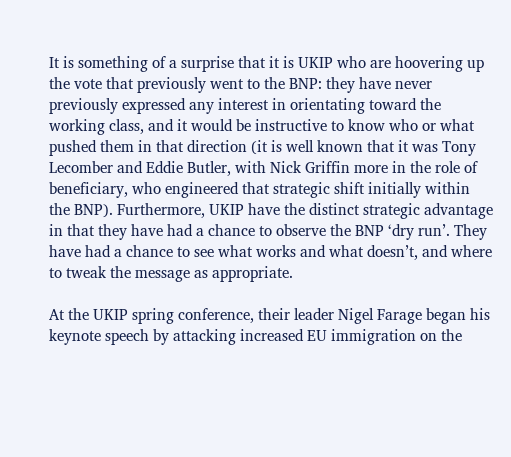It is something of a surprise that it is UKIP who are hoovering up the vote that previously went to the BNP: they have never previously expressed any interest in orientating toward the working class, and it would be instructive to know who or what pushed them in that direction (it is well known that it was Tony Lecomber and Eddie Butler, with Nick Griffin more in the role of beneficiary, who engineered that strategic shift initially within the BNP). Furthermore, UKIP have the distinct strategic advantage in that they have had a chance to observe the BNP ‘dry run’. They have had a chance to see what works and what doesn’t, and where to tweak the message as appropriate.

At the UKIP spring conference, their leader Nigel Farage began his keynote speech by attacking increased EU immigration on the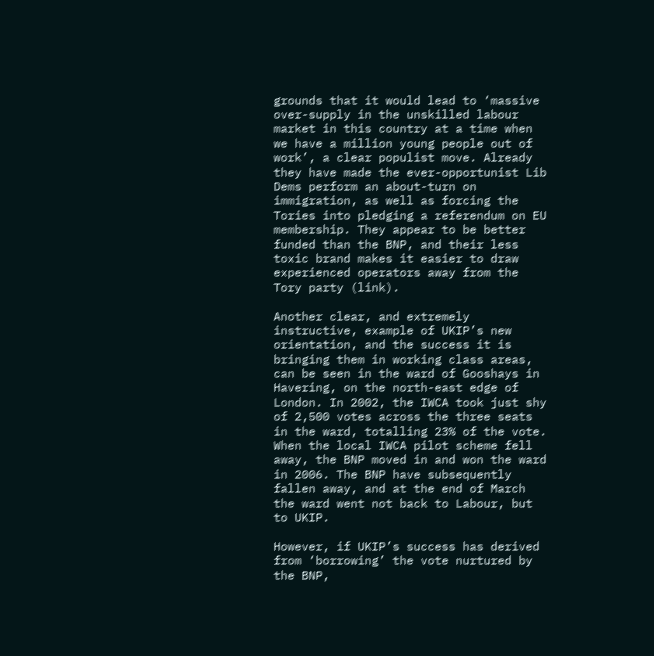grounds that it would lead to ‘massive over-supply in the unskilled labour market in this country at a time when we have a million young people out of work’, a clear populist move. Already they have made the ever-opportunist Lib Dems perform an about-turn on immigration, as well as forcing the Tories into pledging a referendum on EU membership. They appear to be better funded than the BNP, and their less toxic brand makes it easier to draw experienced operators away from the Tory party (link).

Another clear, and extremely instructive, example of UKIP’s new orientation, and the success it is bringing them in working class areas, can be seen in the ward of Gooshays in Havering, on the north-east edge of London. In 2002, the IWCA took just shy of 2,500 votes across the three seats in the ward, totalling 23% of the vote. When the local IWCA pilot scheme fell away, the BNP moved in and won the ward in 2006. The BNP have subsequently fallen away, and at the end of March the ward went not back to Labour, but to UKIP.

However, if UKIP’s success has derived from ‘borrowing’ the vote nurtured by the BNP,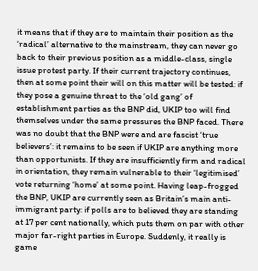it means that if they are to maintain their position as the ‘radical’ alternative to the mainstream, they can never go back to their previous position as a middle-class, single issue protest party. If their current trajectory continues, then at some point their will on this matter will be tested: if they pose a genuine threat to the ‘old gang’ of establishment parties as the BNP did, UKIP too will find themselves under the same pressures the BNP faced. There was no doubt that the BNP were and are fascist ‘true believers’: it remains to be seen if UKIP are anything more than opportunists. If they are insufficiently firm and radical in orientation, they remain vulnerable to their ‘legitimised’ vote returning ‘home’ at some point. Having leap-frogged the BNP, UKIP are currently seen as Britain’s main anti-immigrant party: if polls are to believed they are standing at 17 per cent nationally, which puts them on par with other major far-right parties in Europe. Suddenly, it really is game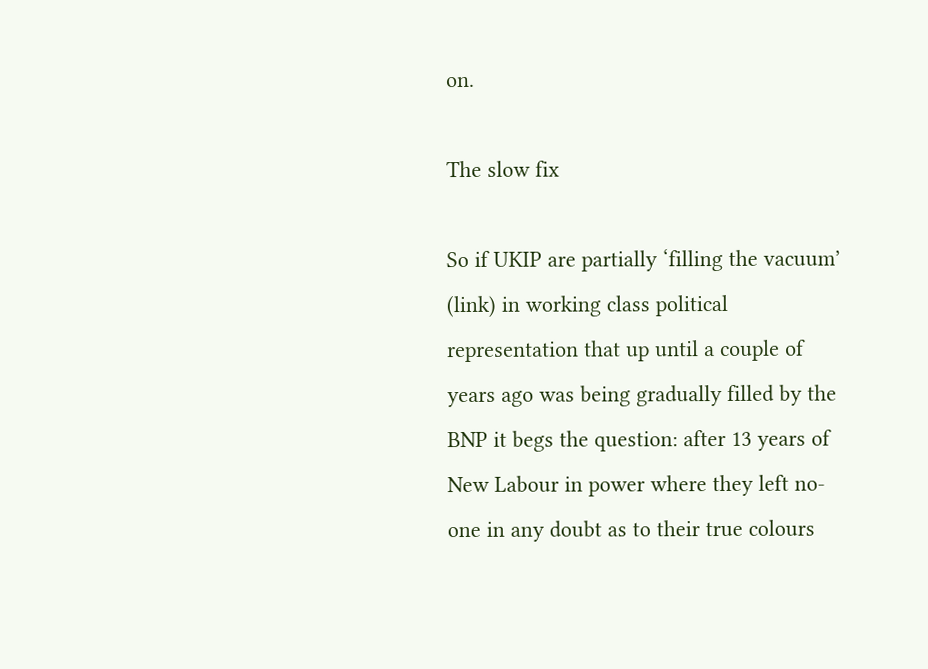on.

The slow fix

So if UKIP are partially ‘filling the vacuum’ (link) in working class political representation that up until a couple of years ago was being gradually filled by the BNP it begs the question: after 13 years of New Labour in power where they left no-one in any doubt as to their true colours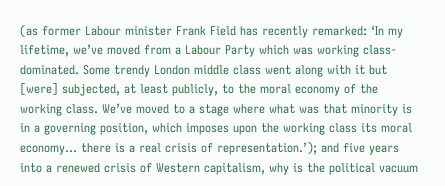(as former Labour minister Frank Field has recently remarked: ‘In my lifetime, we’ve moved from a Labour Party which was working class-dominated. Some trendy London middle class went along with it but [were] subjected, at least publicly, to the moral economy of the working class. We’ve moved to a stage where what was that minority is in a governing position, which imposes upon the working class its moral economy… there is a real crisis of representation.’); and five years into a renewed crisis of Western capitalism, why is the political vacuum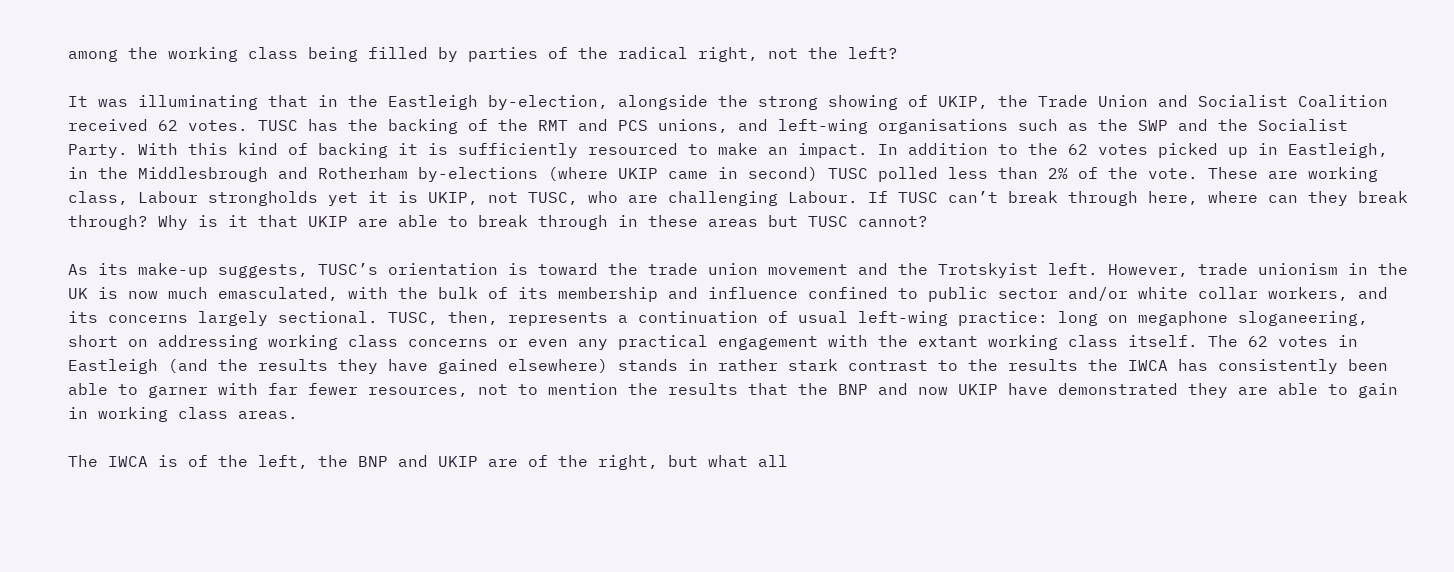among the working class being filled by parties of the radical right, not the left?

It was illuminating that in the Eastleigh by-election, alongside the strong showing of UKIP, the Trade Union and Socialist Coalition received 62 votes. TUSC has the backing of the RMT and PCS unions, and left-wing organisations such as the SWP and the Socialist Party. With this kind of backing it is sufficiently resourced to make an impact. In addition to the 62 votes picked up in Eastleigh, in the Middlesbrough and Rotherham by-elections (where UKIP came in second) TUSC polled less than 2% of the vote. These are working class, Labour strongholds yet it is UKIP, not TUSC, who are challenging Labour. If TUSC can’t break through here, where can they break through? Why is it that UKIP are able to break through in these areas but TUSC cannot?

As its make-up suggests, TUSC’s orientation is toward the trade union movement and the Trotskyist left. However, trade unionism in the UK is now much emasculated, with the bulk of its membership and influence confined to public sector and/or white collar workers, and its concerns largely sectional. TUSC, then, represents a continuation of usual left-wing practice: long on megaphone sloganeering, short on addressing working class concerns or even any practical engagement with the extant working class itself. The 62 votes in Eastleigh (and the results they have gained elsewhere) stands in rather stark contrast to the results the IWCA has consistently been able to garner with far fewer resources, not to mention the results that the BNP and now UKIP have demonstrated they are able to gain in working class areas.

The IWCA is of the left, the BNP and UKIP are of the right, but what all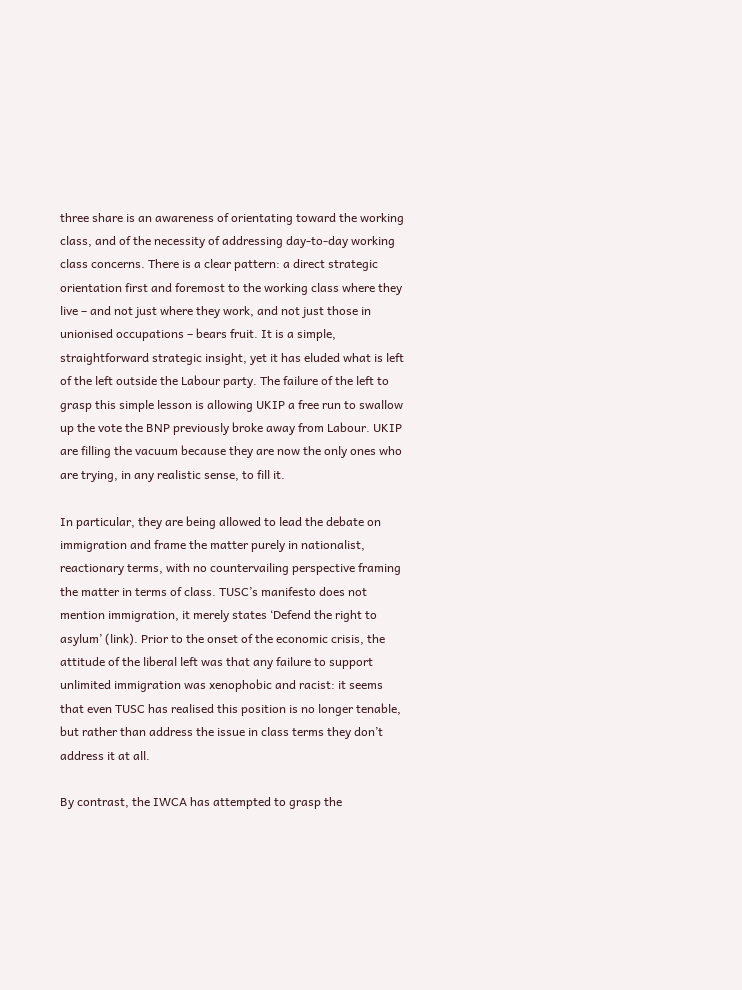three share is an awareness of orientating toward the working class, and of the necessity of addressing day-to-day working class concerns. There is a clear pattern: a direct strategic orientation first and foremost to the working class where they live – and not just where they work, and not just those in unionised occupations – bears fruit. It is a simple, straightforward strategic insight, yet it has eluded what is left of the left outside the Labour party. The failure of the left to grasp this simple lesson is allowing UKIP a free run to swallow up the vote the BNP previously broke away from Labour. UKIP are filling the vacuum because they are now the only ones who are trying, in any realistic sense, to fill it.

In particular, they are being allowed to lead the debate on immigration and frame the matter purely in nationalist, reactionary terms, with no countervailing perspective framing the matter in terms of class. TUSC’s manifesto does not mention immigration, it merely states ‘Defend the right to asylum’ (link). Prior to the onset of the economic crisis, the attitude of the liberal left was that any failure to support unlimited immigration was xenophobic and racist: it seems that even TUSC has realised this position is no longer tenable, but rather than address the issue in class terms they don’t address it at all.

By contrast, the IWCA has attempted to grasp the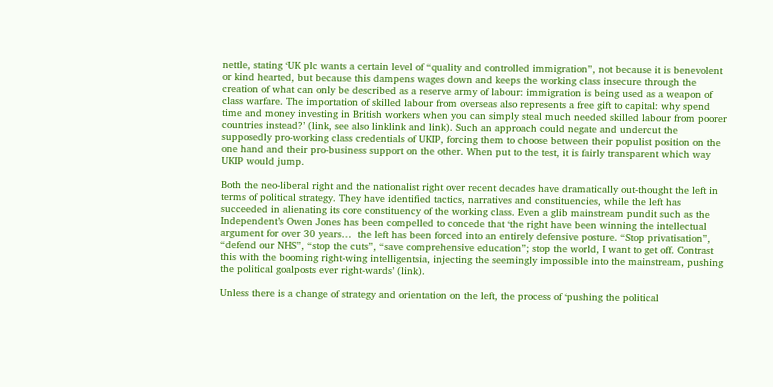nettle, stating ‘UK plc wants a certain level of “quality and controlled immigration”, not because it is benevolent or kind hearted, but because this dampens wages down and keeps the working class insecure through the creation of what can only be described as a reserve army of labour: immigration is being used as a weapon of class warfare. The importation of skilled labour from overseas also represents a free gift to capital: why spend time and money investing in British workers when you can simply steal much needed skilled labour from poorer countries instead?’ (link, see also linklink and link). Such an approach could negate and undercut the supposedly pro-working class credentials of UKIP, forcing them to choose between their populist position on the one hand and their pro-business support on the other. When put to the test, it is fairly transparent which way UKIP would jump.

Both the neo-liberal right and the nationalist right over recent decades have dramatically out-thought the left in terms of political strategy. They have identified tactics, narratives and constituencies, while the left has succeeded in alienating its core constituency of the working class. Even a glib mainstream pundit such as the Independent’s Owen Jones has been compelled to concede that ‘the right have been winning the intellectual argument for over 30 years…  the left has been forced into an entirely defensive posture. “Stop privatisation”, “defend our NHS”, “stop the cuts”, “save comprehensive education”; stop the world, I want to get off. Contrast this with the booming right-wing intelligentsia, injecting the seemingly impossible into the mainstream, pushing the political goalposts ever right-wards’ (link).

Unless there is a change of strategy and orientation on the left, the process of ‘pushing the political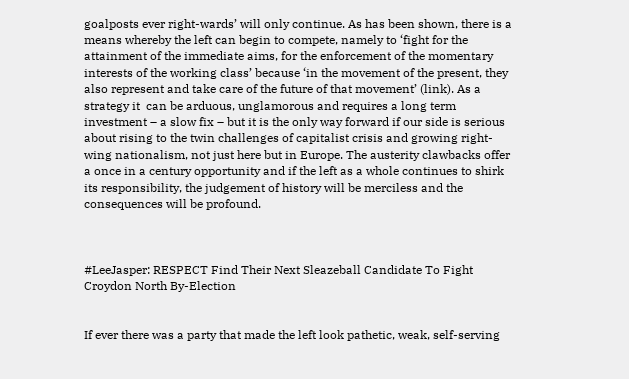goalposts ever right-wards’ will only continue. As has been shown, there is a means whereby the left can begin to compete, namely to ‘fight for the attainment of the immediate aims, for the enforcement of the momentary interests of the working class’ because ‘in the movement of the present, they also represent and take care of the future of that movement’ (link). As a strategy it  can be arduous, unglamorous and requires a long term investment – a slow fix – but it is the only way forward if our side is serious about rising to the twin challenges of capitalist crisis and growing right-wing nationalism, not just here but in Europe. The austerity clawbacks offer a once in a century opportunity and if the left as a whole continues to shirk its responsibility, the judgement of history will be merciless and the consequences will be profound.



#LeeJasper: RESPECT Find Their Next Sleazeball Candidate To Fight Croydon North By-Election


If ever there was a party that made the left look pathetic, weak, self-serving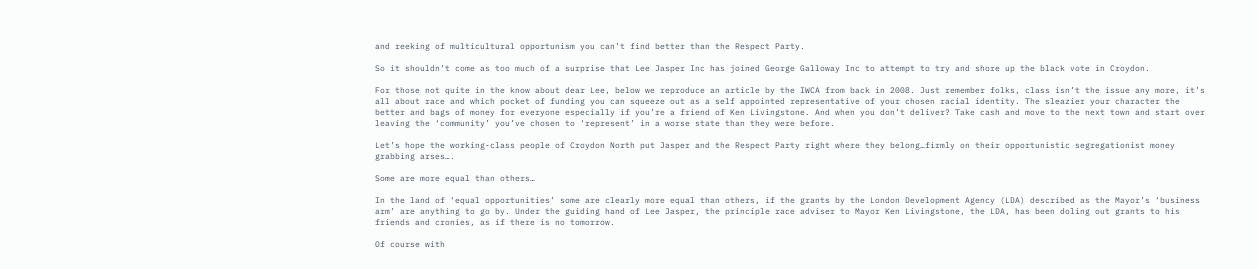and reeking of multicultural opportunism you can’t find better than the Respect Party.

So it shouldn’t come as too much of a surprise that Lee Jasper Inc has joined George Galloway Inc to attempt to try and shore up the black vote in Croydon.

For those not quite in the know about dear Lee, below we reproduce an article by the IWCA from back in 2008. Just remember folks, class isn’t the issue any more, it’s all about race and which pocket of funding you can squeeze out as a self appointed representative of your chosen racial identity. The sleazier your character the better and bags of money for everyone especially if you’re a friend of Ken Livingstone. And when you don’t deliver? Take cash and move to the next town and start over leaving the ‘community’ you’ve chosen to ‘represent’ in a worse state than they were before.

Let’s hope the working-class people of Croydon North put Jasper and the Respect Party right where they belong…firmly on their opportunistic segregationist money grabbing arses….

Some are more equal than others…

In the land of ‘equal opportunities’ some are clearly more equal than others, if the grants by the London Development Agency (LDA) described as the Mayor’s ‘business arm’ are anything to go by. Under the guiding hand of Lee Jasper, the principle race adviser to Mayor Ken Livingstone, the LDA, has been doling out grants to his friends and cronies, as if there is no tomorrow.

Of course with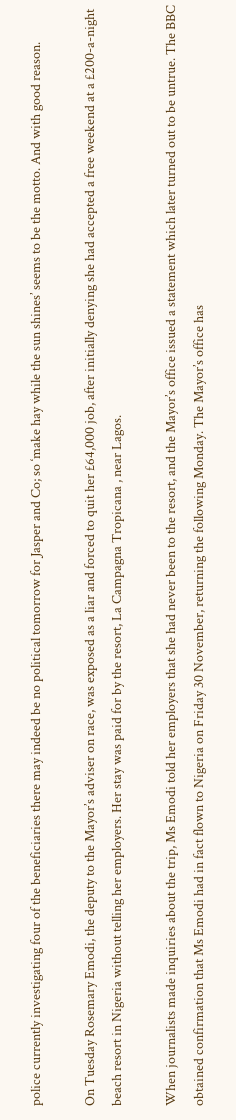police currently investigating four of the beneficiaries there may indeed be no political tomorrow for Jasper and Co; so ‘make hay while the sun shines’ seems to be the motto. And with good reason.

On Tuesday Rosemary Emodi, the deputy to the Mayor’s adviser on race, was exposed as a liar and forced to quit her £64,000 job, after initially denying she had accepted a free weekend at a £200-a-night beach resort in Nigeria without telling her employers. Her stay was paid for by the resort, La Campagna Tropicana , near Lagos.

When journalists made inquiries about the trip, Ms Emodi told her employers that she had never been to the resort, and the Mayor’s office issued a statement which later turned out to be untrue. The BBC obtained confirmation that Ms Emodi had in fact flown to Nigeria on Friday 30 November, returning the following Monday. The Mayor’s office has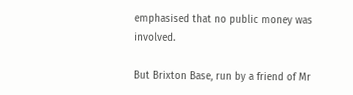emphasised that no public money was involved.

But Brixton Base, run by a friend of Mr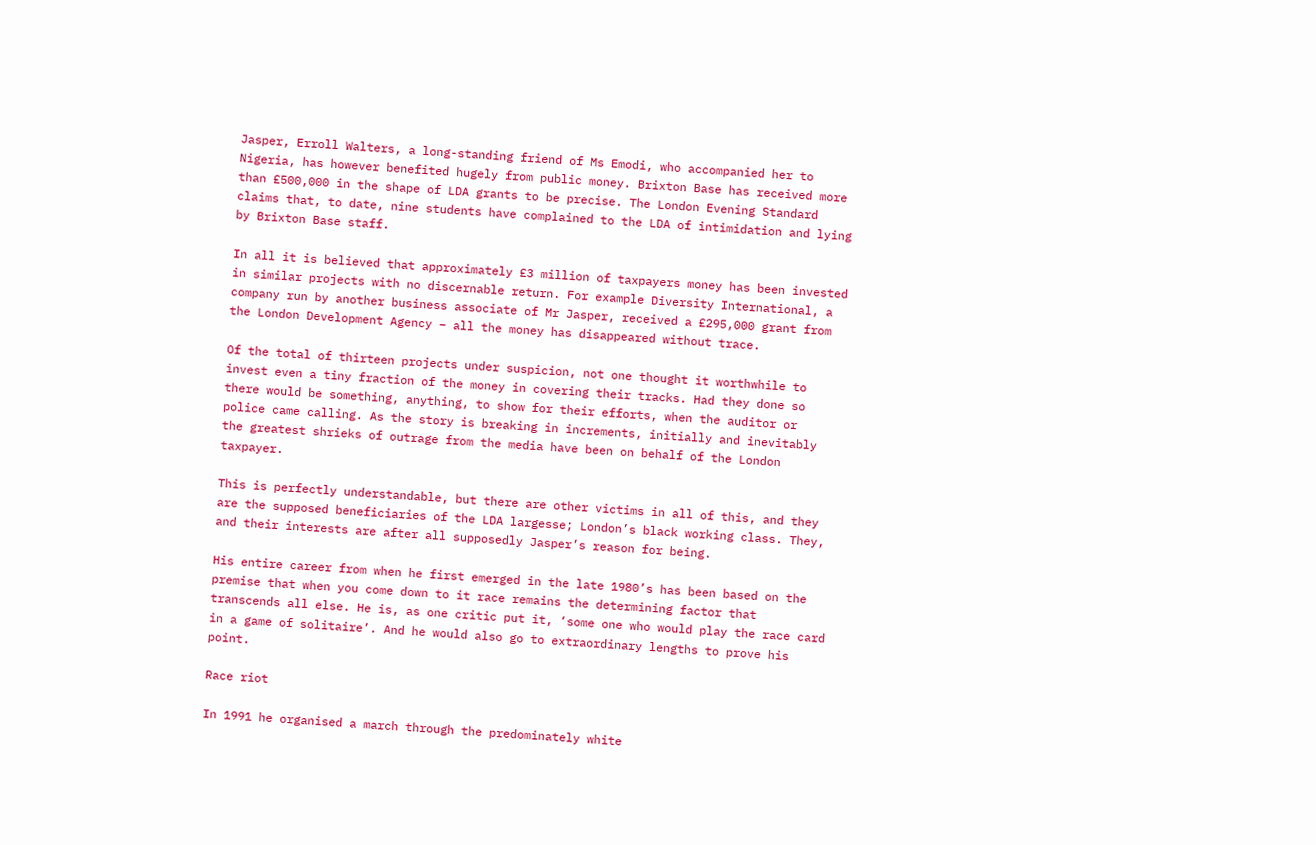Jasper, Erroll Walters, a long-standing friend of Ms Emodi, who accompanied her to Nigeria, has however benefited hugely from public money. Brixton Base has received more than £500,000 in the shape of LDA grants to be precise. The London Evening Standard claims that, to date, nine students have complained to the LDA of intimidation and lying by Brixton Base staff.

In all it is believed that approximately £3 million of taxpayers money has been invested in similar projects with no discernable return. For example Diversity International, a company run by another business associate of Mr Jasper, received a £295,000 grant from the London Development Agency – all the money has disappeared without trace.

Of the total of thirteen projects under suspicion, not one thought it worthwhile to invest even a tiny fraction of the money in covering their tracks. Had they done so there would be something, anything, to show for their efforts, when the auditor or police came calling. As the story is breaking in increments, initially and inevitably the greatest shrieks of outrage from the media have been on behalf of the London taxpayer.

This is perfectly understandable, but there are other victims in all of this, and they are the supposed beneficiaries of the LDA largesse; London’s black working class. They, and their interests are after all supposedly Jasper’s reason for being.

His entire career from when he first emerged in the late 1980’s has been based on the premise that when you come down to it race remains the determining factor that transcends all else. He is, as one critic put it, ‘some one who would play the race card in a game of solitaire’. And he would also go to extraordinary lengths to prove his point.

Race riot

In 1991 he organised a march through the predominately white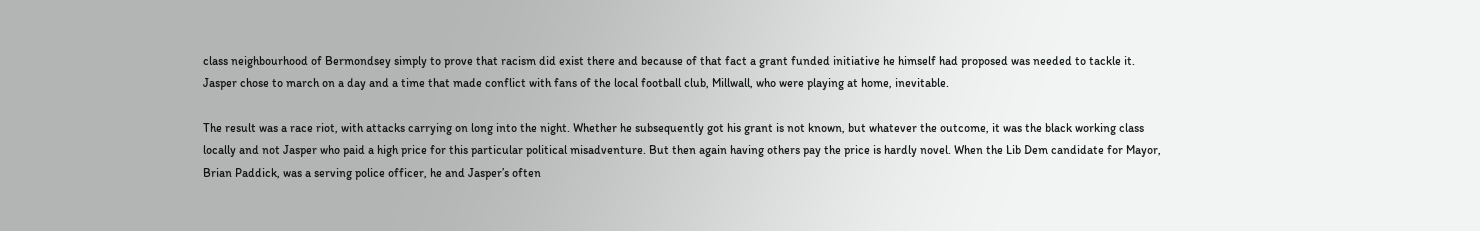class neighbourhood of Bermondsey simply to prove that racism did exist there and because of that fact a grant funded initiative he himself had proposed was needed to tackle it. Jasper chose to march on a day and a time that made conflict with fans of the local football club, Millwall, who were playing at home, inevitable.

The result was a race riot, with attacks carrying on long into the night. Whether he subsequently got his grant is not known, but whatever the outcome, it was the black working class locally and not Jasper who paid a high price for this particular political misadventure. But then again having others pay the price is hardly novel. When the Lib Dem candidate for Mayor, Brian Paddick, was a serving police officer, he and Jasper’s often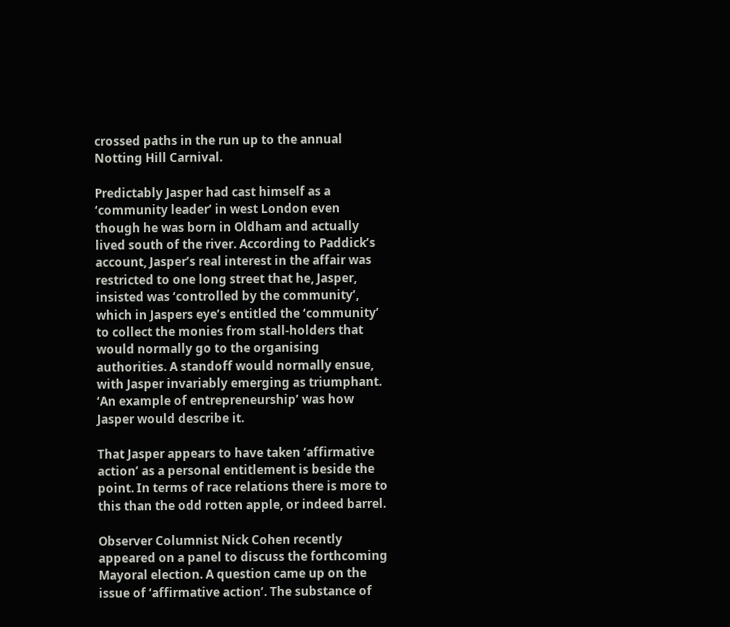crossed paths in the run up to the annual Notting Hill Carnival.

Predictably Jasper had cast himself as a ‘community leader’ in west London even though he was born in Oldham and actually lived south of the river. According to Paddick’s account, Jasper’s real interest in the affair was restricted to one long street that he, Jasper, insisted was ‘controlled by the community’, which in Jaspers eye’s entitled the ‘community’ to collect the monies from stall-holders that would normally go to the organising authorities. A standoff would normally ensue, with Jasper invariably emerging as triumphant. ‘An example of entrepreneurship’ was how Jasper would describe it.

That Jasper appears to have taken ‘affirmative action’ as a personal entitlement is beside the point. In terms of race relations there is more to this than the odd rotten apple, or indeed barrel.

Observer Columnist Nick Cohen recently appeared on a panel to discuss the forthcoming Mayoral election. A question came up on the issue of ‘affirmative action’. The substance of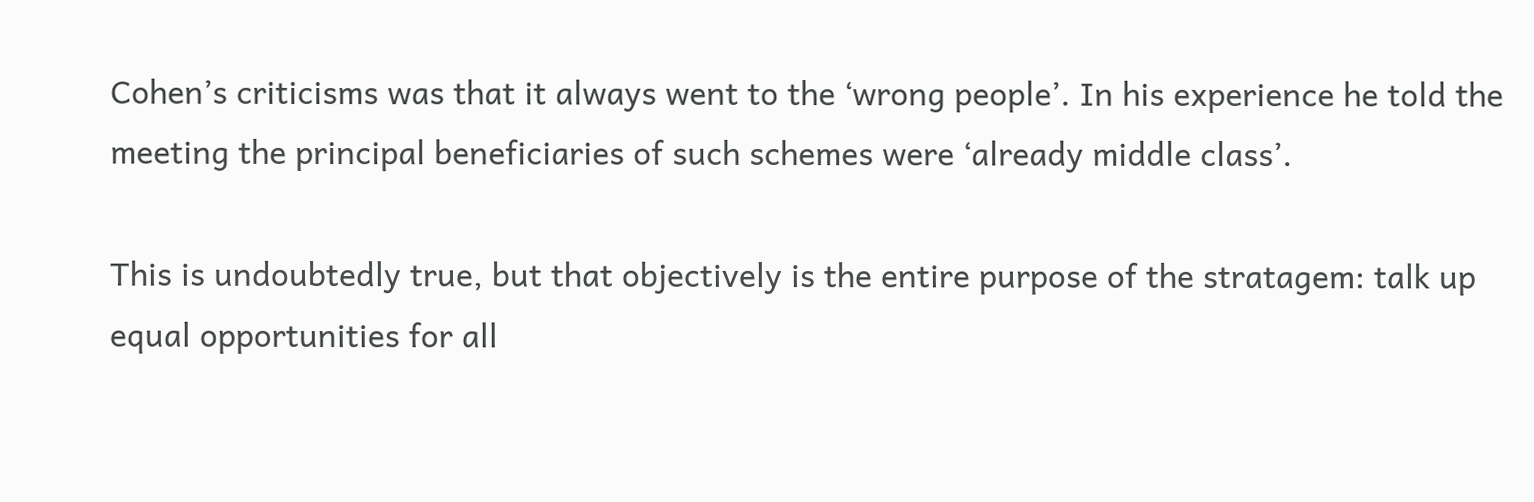Cohen’s criticisms was that it always went to the ‘wrong people’. In his experience he told the meeting the principal beneficiaries of such schemes were ‘already middle class’.

This is undoubtedly true, but that objectively is the entire purpose of the stratagem: talk up equal opportunities for all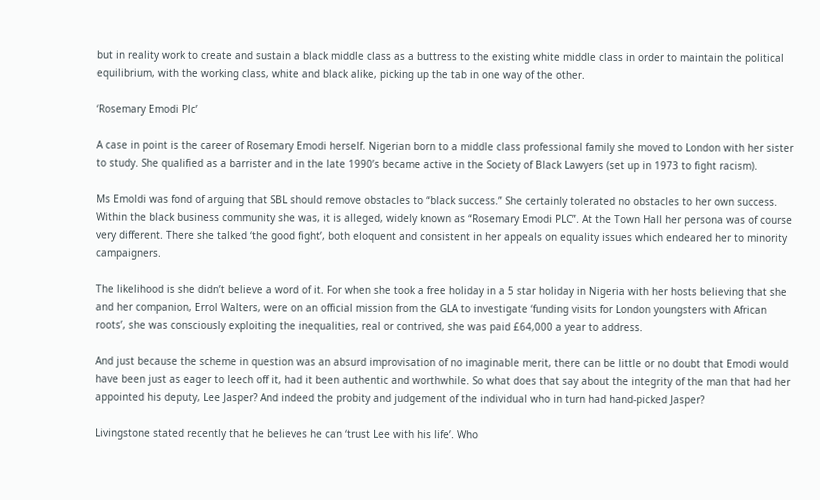but in reality work to create and sustain a black middle class as a buttress to the existing white middle class in order to maintain the political equilibrium, with the working class, white and black alike, picking up the tab in one way of the other.

‘Rosemary Emodi Plc’

A case in point is the career of Rosemary Emodi herself. Nigerian born to a middle class professional family she moved to London with her sister to study. She qualified as a barrister and in the late 1990’s became active in the Society of Black Lawyers (set up in 1973 to fight racism).

Ms Emoldi was fond of arguing that SBL should remove obstacles to “black success.” She certainly tolerated no obstacles to her own success. Within the black business community she was, it is alleged, widely known as “Rosemary Emodi PLC”. At the Town Hall her persona was of course very different. There she talked ‘the good fight’, both eloquent and consistent in her appeals on equality issues which endeared her to minority campaigners.

The likelihood is she didn’t believe a word of it. For when she took a free holiday in a 5 star holiday in Nigeria with her hosts believing that she and her companion, Errol Walters, were on an official mission from the GLA to investigate ‘funding visits for London youngsters with African roots’, she was consciously exploiting the inequalities, real or contrived, she was paid £64,000 a year to address.

And just because the scheme in question was an absurd improvisation of no imaginable merit, there can be little or no doubt that Emodi would have been just as eager to leech off it, had it been authentic and worthwhile. So what does that say about the integrity of the man that had her appointed his deputy, Lee Jasper? And indeed the probity and judgement of the individual who in turn had hand-picked Jasper?

Livingstone stated recently that he believes he can ‘trust Lee with his life’. Who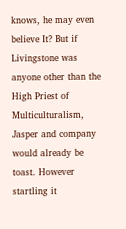knows, he may even believe It? But if Livingstone was anyone other than the High Priest of Multiculturalism, Jasper and company would already be toast. However startling it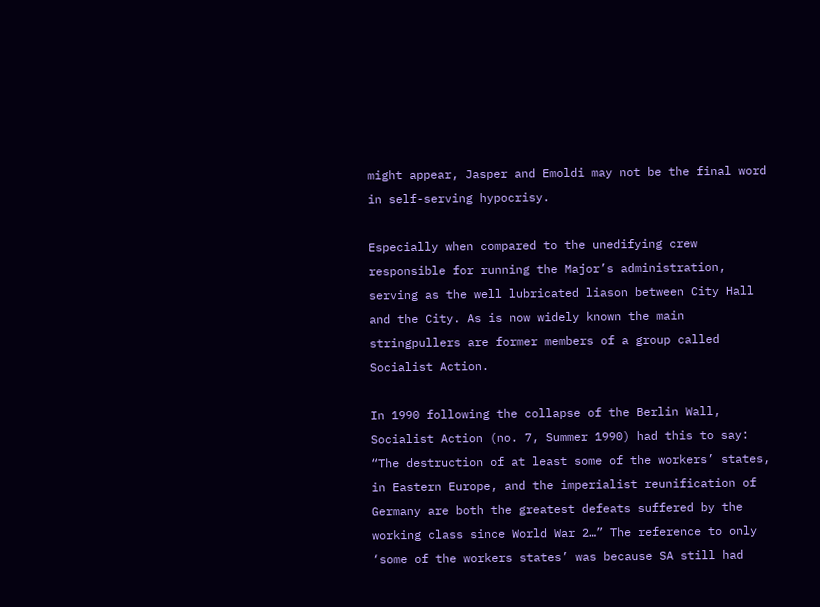might appear, Jasper and Emoldi may not be the final word in self-serving hypocrisy.

Especially when compared to the unedifying crew responsible for running the Major’s administration, serving as the well lubricated liason between City Hall and the City. As is now widely known the main stringpullers are former members of a group called Socialist Action.

In 1990 following the collapse of the Berlin Wall, Socialist Action (no. 7, Summer 1990) had this to say: “The destruction of at least some of the workers’ states, in Eastern Europe, and the imperialist reunification of Germany are both the greatest defeats suffered by the working class since World War 2…” The reference to only ‘some of the workers states’ was because SA still had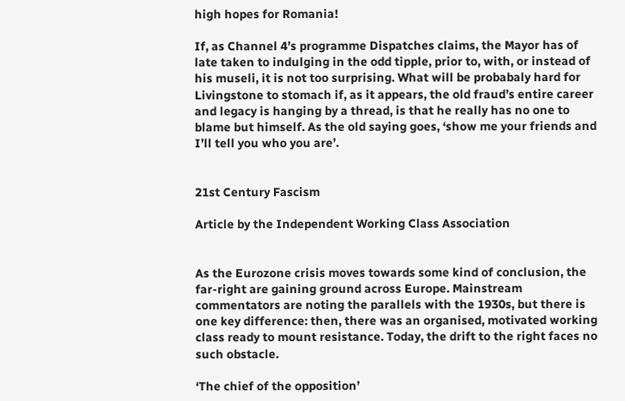high hopes for Romania!

If, as Channel 4’s programme Dispatches claims, the Mayor has of late taken to indulging in the odd tipple, prior to, with, or instead of his museli, it is not too surprising. What will be probabaly hard for Livingstone to stomach if, as it appears, the old fraud’s entire career and legacy is hanging by a thread, is that he really has no one to blame but himself. As the old saying goes, ‘show me your friends and I’ll tell you who you are’.


21st Century Fascism

Article by the Independent Working Class Association


As the Eurozone crisis moves towards some kind of conclusion, the far-right are gaining ground across Europe. Mainstream commentators are noting the parallels with the 1930s, but there is one key difference: then, there was an organised, motivated working class ready to mount resistance. Today, the drift to the right faces no such obstacle.

‘The chief of the opposition’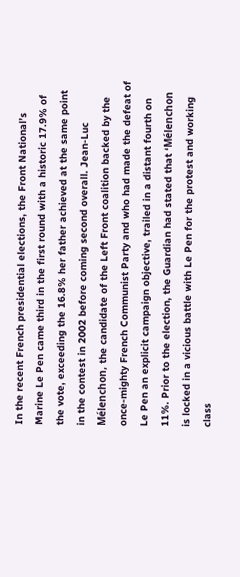In the recent French presidential elections, the Front National’s Marine Le Pen came third in the first round with a historic 17.9% of the vote, exceeding the 16.8% her father achieved at the same point in the contest in 2002 before coming second overall. Jean-Luc Mélenchon, the candidate of the Left Front coalition backed by the once-mighty French Communist Party and who had made the defeat of Le Pen an explicit campaign objective, trailed in a distant fourth on 11%. Prior to the election, the Guardian had stated that ‘Mélenchon is locked in a vicious battle with Le Pen for the protest and working class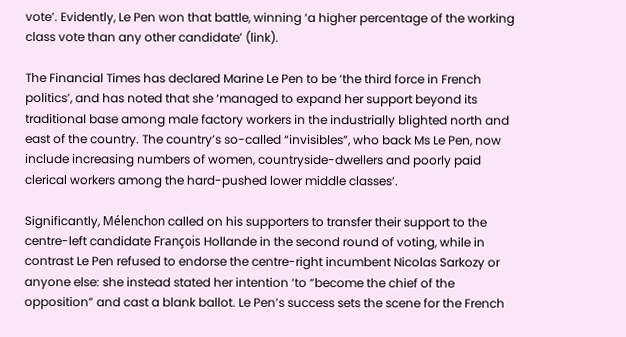vote’. Evidently, Le Pen won that battle, winning ‘a higher percentage of the working class vote than any other candidate’ (link).

The Financial Times has declared Marine Le Pen to be ‘the third force in French politics’, and has noted that she ‘managed to expand her support beyond its traditional base among male factory workers in the industrially blighted north and east of the country. The country’s so-called “invisibles”, who back Ms Le Pen, now include increasing numbers of women, countryside-dwellers and poorly paid clerical workers among the hard-pushed lower middle classes’.

Significantly, Mélenchon called on his supporters to transfer their support to the centre-left candidate François Hollande in the second round of voting, while in contrast Le Pen refused to endorse the centre-right incumbent Nicolas Sarkozy or anyone else: she instead stated her intention ‘to “become the chief of the opposition” and cast a blank ballot. Le Pen’s success sets the scene for the French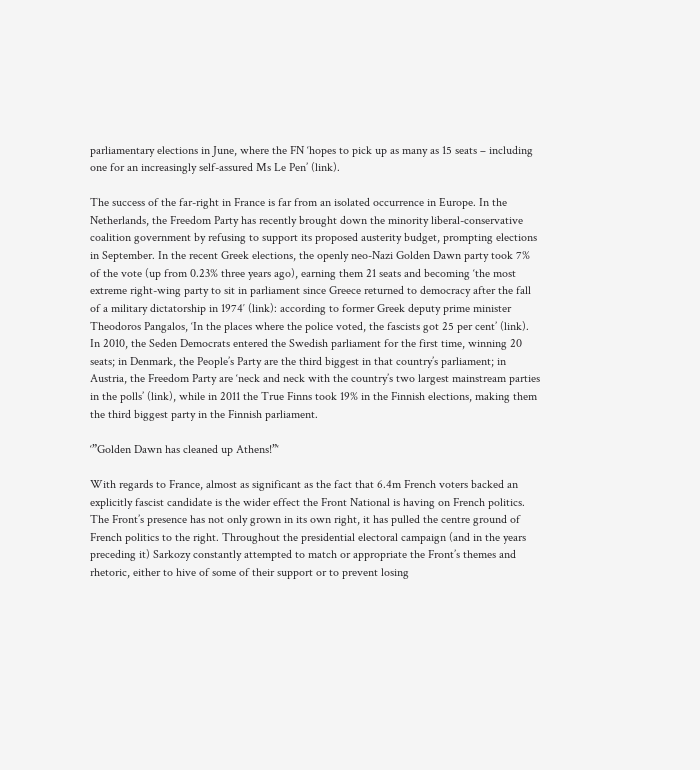parliamentary elections in June, where the FN ‘hopes to pick up as many as 15 seats – including one for an increasingly self-assured Ms Le Pen’ (link).

The success of the far-right in France is far from an isolated occurrence in Europe. In the Netherlands, the Freedom Party has recently brought down the minority liberal-conservative coalition government by refusing to support its proposed austerity budget, prompting elections in September. In the recent Greek elections, the openly neo-Nazi Golden Dawn party took 7% of the vote (up from 0.23% three years ago), earning them 21 seats and becoming ‘the most extreme right-wing party to sit in parliament since Greece returned to democracy after the fall of a military dictatorship in 1974′ (link): according to former Greek deputy prime minister Theodoros Pangalos, ‘In the places where the police voted, the fascists got 25 per cent’ (link). In 2010, the Seden Democrats entered the Swedish parliament for the first time, winning 20 seats; in Denmark, the People’s Party are the third biggest in that country’s parliament; in Austria, the Freedom Party are ‘neck and neck with the country’s two largest mainstream parties in the polls’ (link), while in 2011 the True Finns took 19% in the Finnish elections, making them the third biggest party in the Finnish parliament.

‘”Golden Dawn has cleaned up Athens!”‘

With regards to France, almost as significant as the fact that 6.4m French voters backed an explicitly fascist candidate is the wider effect the Front National is having on French politics. The Front’s presence has not only grown in its own right, it has pulled the centre ground of French politics to the right. Throughout the presidential electoral campaign (and in the years preceding it) Sarkozy constantly attempted to match or appropriate the Front’s themes and rhetoric, either to hive of some of their support or to prevent losing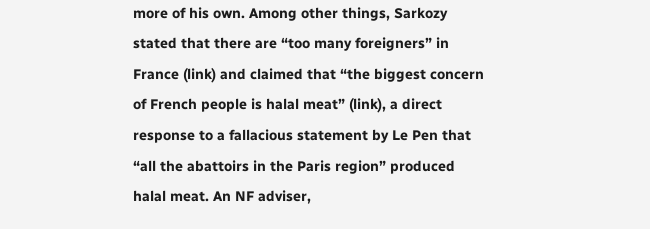more of his own. Among other things, Sarkozy stated that there are “too many foreigners” in France (link) and claimed that “the biggest concern of French people is halal meat” (link), a direct response to a fallacious statement by Le Pen that “all the abattoirs in the Paris region” produced halal meat. An NF adviser,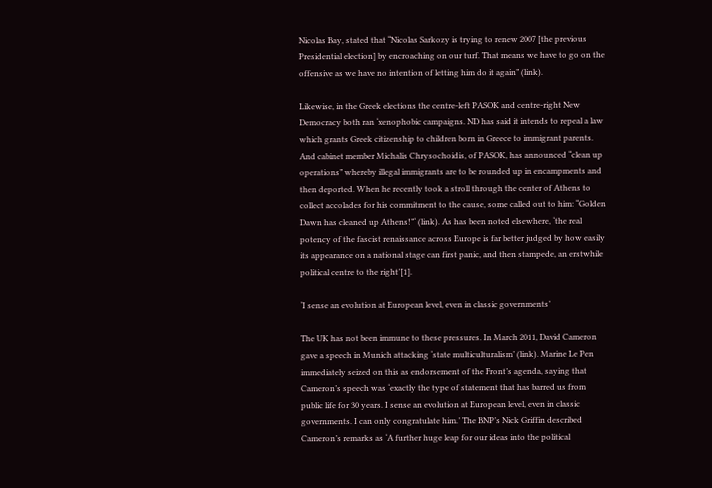Nicolas Bay, stated that “Nicolas Sarkozy is trying to renew 2007 [the previous Presidential election] by encroaching on our turf. That means we have to go on the offensive as we have no intention of letting him do it again” (link).

Likewise, in the Greek elections the centre-left PASOK and centre-right New Democracy both ran ‘xenophobic campaigns. ND has said it intends to repeal a law which grants Greek citizenship to children born in Greece to immigrant parents. And cabinet member Michalis Chrysochoidis, of PASOK, has announced “clean up operations” whereby illegal immigrants are to be rounded up in encampments and then deported. When he recently took a stroll through the center of Athens to collect accolades for his commitment to the cause, some called out to him: “Golden Dawn has cleaned up Athens!”‘ (link). As has been noted elsewhere, ‘the real potency of the fascist renaissance across Europe is far better judged by how easily its appearance on a national stage can first panic, and then stampede, an erstwhile political centre to the right’[1].

‘I sense an evolution at European level, even in classic governments’

The UK has not been immune to these pressures. In March 2011, David Cameron gave a speech in Munich attacking ‘state multiculturalism’ (link). Marine Le Pen immediately seized on this as endorsement of the Front’s agenda, saying that Cameron’s speech was ‘exactly the type of statement that has barred us from public life for 30 years. I sense an evolution at European level, even in classic governments. I can only congratulate him.’ The BNP’s Nick Griffin described Cameron’s remarks as ‘A further huge leap for our ideas into the political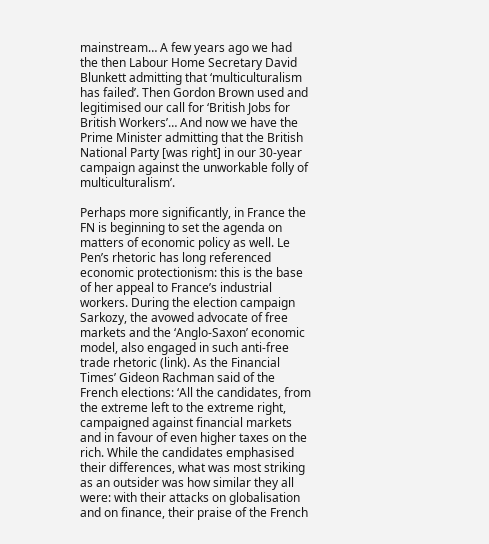mainstream… A few years ago we had the then Labour Home Secretary David Blunkett admitting that ‘multiculturalism has failed’. Then Gordon Brown used and legitimised our call for ‘British Jobs for British Workers’… And now we have the Prime Minister admitting that the British National Party [was right] in our 30-year campaign against the unworkable folly of multiculturalism’.

Perhaps more significantly, in France the FN is beginning to set the agenda on matters of economic policy as well. Le Pen’s rhetoric has long referenced economic protectionism: this is the base of her appeal to France’s industrial workers. During the election campaign Sarkozy, the avowed advocate of free markets and the ‘Anglo-Saxon’ economic model, also engaged in such anti-free trade rhetoric (link). As the Financial Times’ Gideon Rachman said of the French elections: ‘All the candidates, from the extreme left to the extreme right, campaigned against financial markets and in favour of even higher taxes on the rich. While the candidates emphasised their differences, what was most striking as an outsider was how similar they all were: with their attacks on globalisation and on finance, their praise of the French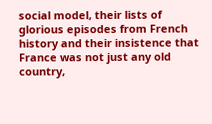social model, their lists of glorious episodes from French history and their insistence that France was not just any old country,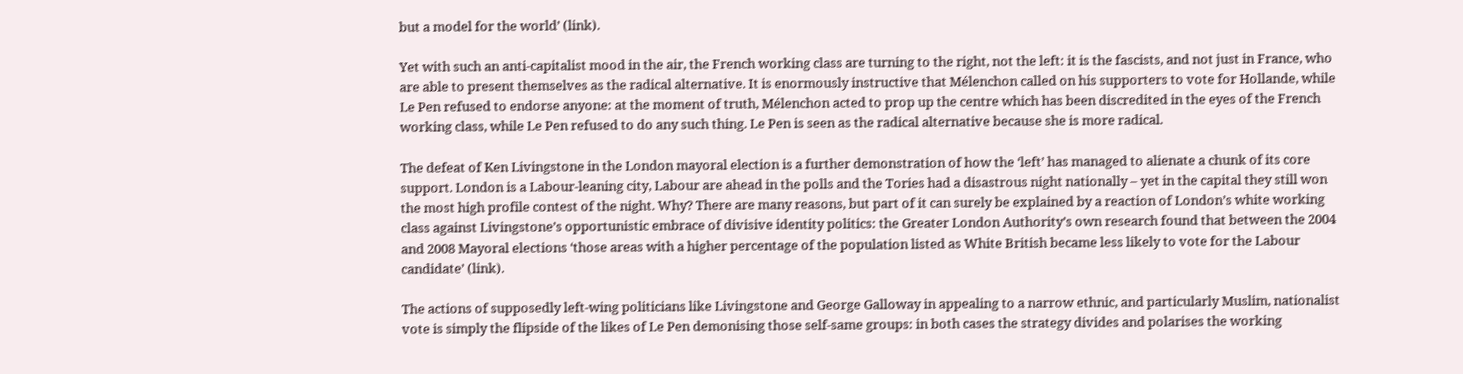but a model for the world’ (link).

Yet with such an anti-capitalist mood in the air, the French working class are turning to the right, not the left: it is the fascists, and not just in France, who are able to present themselves as the radical alternative. It is enormously instructive that Mélenchon called on his supporters to vote for Hollande, while Le Pen refused to endorse anyone: at the moment of truth, Mélenchon acted to prop up the centre which has been discredited in the eyes of the French working class, while Le Pen refused to do any such thing. Le Pen is seen as the radical alternative because she is more radical.

The defeat of Ken Livingstone in the London mayoral election is a further demonstration of how the ‘left’ has managed to alienate a chunk of its core support. London is a Labour-leaning city, Labour are ahead in the polls and the Tories had a disastrous night nationally – yet in the capital they still won the most high profile contest of the night. Why? There are many reasons, but part of it can surely be explained by a reaction of London’s white working class against Livingstone’s opportunistic embrace of divisive identity politics: the Greater London Authority’s own research found that between the 2004 and 2008 Mayoral elections ‘those areas with a higher percentage of the population listed as White British became less likely to vote for the Labour candidate’ (link).

The actions of supposedly left-wing politicians like Livingstone and George Galloway in appealing to a narrow ethnic, and particularly Muslim, nationalist vote is simply the flipside of the likes of Le Pen demonising those self-same groups: in both cases the strategy divides and polarises the working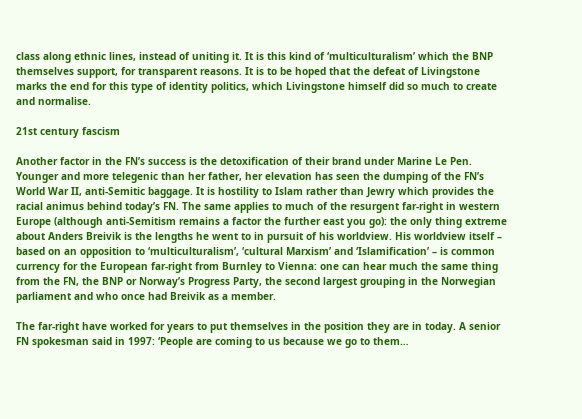class along ethnic lines, instead of uniting it. It is this kind of ‘multiculturalism’ which the BNP themselves support, for transparent reasons. It is to be hoped that the defeat of Livingstone marks the end for this type of identity politics, which Livingstone himself did so much to create and normalise.

21st century fascism

Another factor in the FN’s success is the detoxification of their brand under Marine Le Pen. Younger and more telegenic than her father, her elevation has seen the dumping of the FN’s World War II, anti-Semitic baggage. It is hostility to Islam rather than Jewry which provides the racial animus behind today’s FN. The same applies to much of the resurgent far-right in western Europe (although anti-Semitism remains a factor the further east you go): the only thing extreme about Anders Breivik is the lengths he went to in pursuit of his worldview. His worldview itself – based on an opposition to ‘multiculturalism’, ‘cultural Marxism’ and ‘Islamification’ – is common currency for the European far-right from Burnley to Vienna: one can hear much the same thing from the FN, the BNP or Norway’s Progress Party, the second largest grouping in the Norwegian parliament and who once had Breivik as a member.

The far-right have worked for years to put themselves in the position they are in today. A senior FN spokesman said in 1997: ‘People are coming to us because we go to them…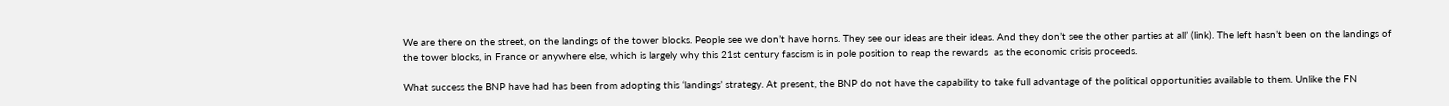We are there on the street, on the landings of the tower blocks. People see we don’t have horns. They see our ideas are their ideas. And they don’t see the other parties at all’ (link). The left hasn’t been on the landings of the tower blocks, in France or anywhere else, which is largely why this 21st century fascism is in pole position to reap the rewards  as the economic crisis proceeds.

What success the BNP have had has been from adopting this ‘landings’ strategy. At present, the BNP do not have the capability to take full advantage of the political opportunities available to them. Unlike the FN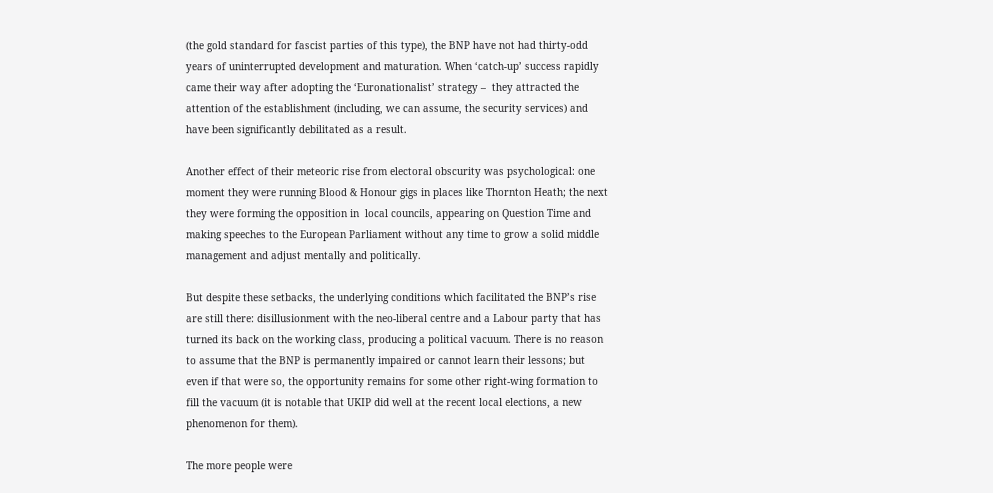(the gold standard for fascist parties of this type), the BNP have not had thirty-odd years of uninterrupted development and maturation. When ‘catch-up’ success rapidly came their way after adopting the ‘Euronationalist’ strategy –  they attracted the attention of the establishment (including, we can assume, the security services) and have been significantly debilitated as a result.

Another effect of their meteoric rise from electoral obscurity was psychological: one moment they were running Blood & Honour gigs in places like Thornton Heath; the next they were forming the opposition in  local councils, appearing on Question Time and making speeches to the European Parliament without any time to grow a solid middle management and adjust mentally and politically.

But despite these setbacks, the underlying conditions which facilitated the BNP’s rise are still there: disillusionment with the neo-liberal centre and a Labour party that has turned its back on the working class, producing a political vacuum. There is no reason to assume that the BNP is permanently impaired or cannot learn their lessons; but even if that were so, the opportunity remains for some other right-wing formation to fill the vacuum (it is notable that UKIP did well at the recent local elections, a new phenomenon for them).

The more people were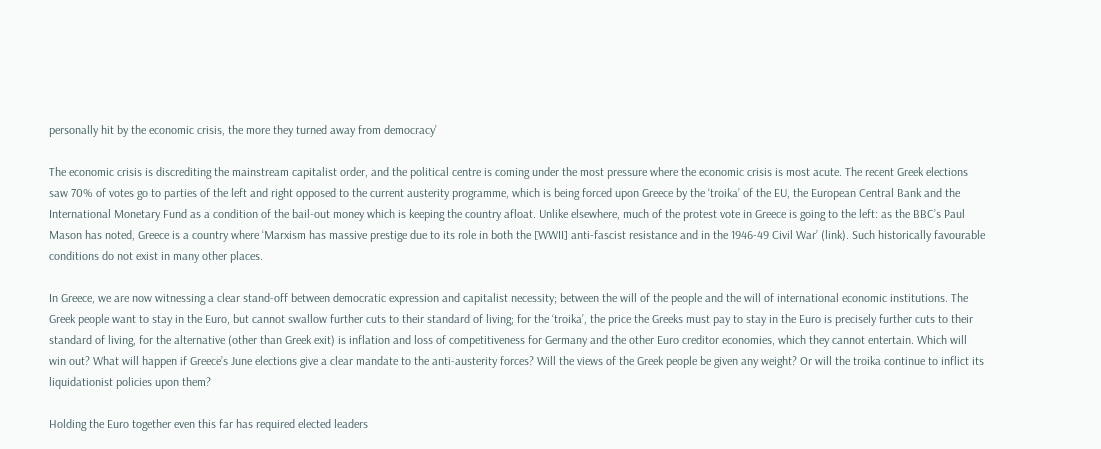personally hit by the economic crisis, the more they turned away from democracy’

The economic crisis is discrediting the mainstream capitalist order, and the political centre is coming under the most pressure where the economic crisis is most acute. The recent Greek elections saw 70% of votes go to parties of the left and right opposed to the current austerity programme, which is being forced upon Greece by the ‘troika’ of the EU, the European Central Bank and the International Monetary Fund as a condition of the bail-out money which is keeping the country afloat. Unlike elsewhere, much of the protest vote in Greece is going to the left: as the BBC’s Paul Mason has noted, Greece is a country where ‘Marxism has massive prestige due to its role in both the [WWII] anti-fascist resistance and in the 1946-49 Civil War’ (link). Such historically favourable conditions do not exist in many other places.

In Greece, we are now witnessing a clear stand-off between democratic expression and capitalist necessity; between the will of the people and the will of international economic institutions. The Greek people want to stay in the Euro, but cannot swallow further cuts to their standard of living; for the ‘troika’, the price the Greeks must pay to stay in the Euro is precisely further cuts to their standard of living, for the alternative (other than Greek exit) is inflation and loss of competitiveness for Germany and the other Euro creditor economies, which they cannot entertain. Which will win out? What will happen if Greece’s June elections give a clear mandate to the anti-austerity forces? Will the views of the Greek people be given any weight? Or will the troika continue to inflict its liquidationist policies upon them?

Holding the Euro together even this far has required elected leaders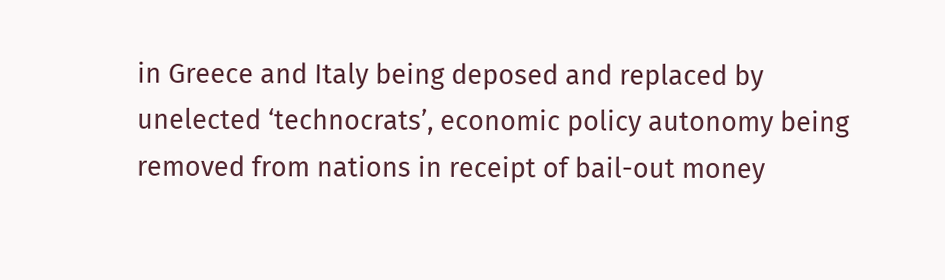in Greece and Italy being deposed and replaced by unelected ‘technocrats’, economic policy autonomy being removed from nations in receipt of bail-out money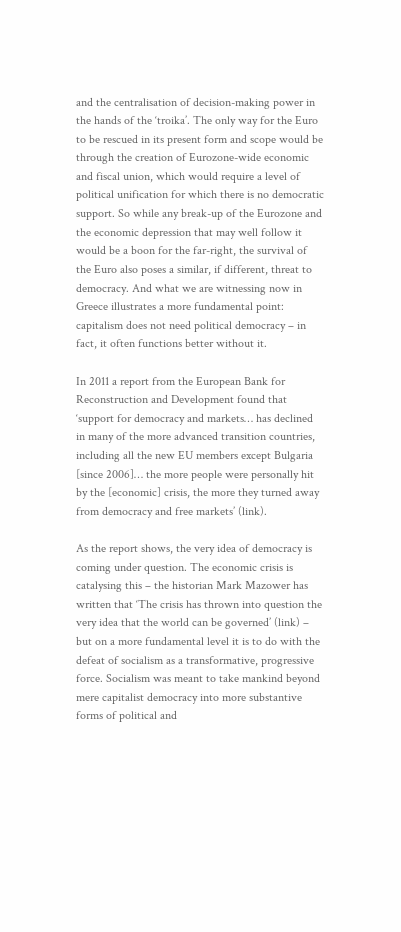and the centralisation of decision-making power in the hands of the ‘troika’. The only way for the Euro to be rescued in its present form and scope would be through the creation of Eurozone-wide economic and fiscal union, which would require a level of political unification for which there is no democratic support. So while any break-up of the Eurozone and the economic depression that may well follow it would be a boon for the far-right, the survival of the Euro also poses a similar, if different, threat to democracy. And what we are witnessing now in Greece illustrates a more fundamental point: capitalism does not need political democracy – in fact, it often functions better without it.

In 2011 a report from the European Bank for Reconstruction and Development found that ‘support for democracy and markets… has declined in many of the more advanced transition countries, including all the new EU members except Bulgaria [since 2006]… the more people were personally hit by the [economic] crisis, the more they turned away from democracy and free markets’ (link).

As the report shows, the very idea of democracy is coming under question. The economic crisis is catalysing this – the historian Mark Mazower has written that ‘The crisis has thrown into question the very idea that the world can be governed’ (link) – but on a more fundamental level it is to do with the defeat of socialism as a transformative, progressive force. Socialism was meant to take mankind beyond mere capitalist democracy into more substantive forms of political and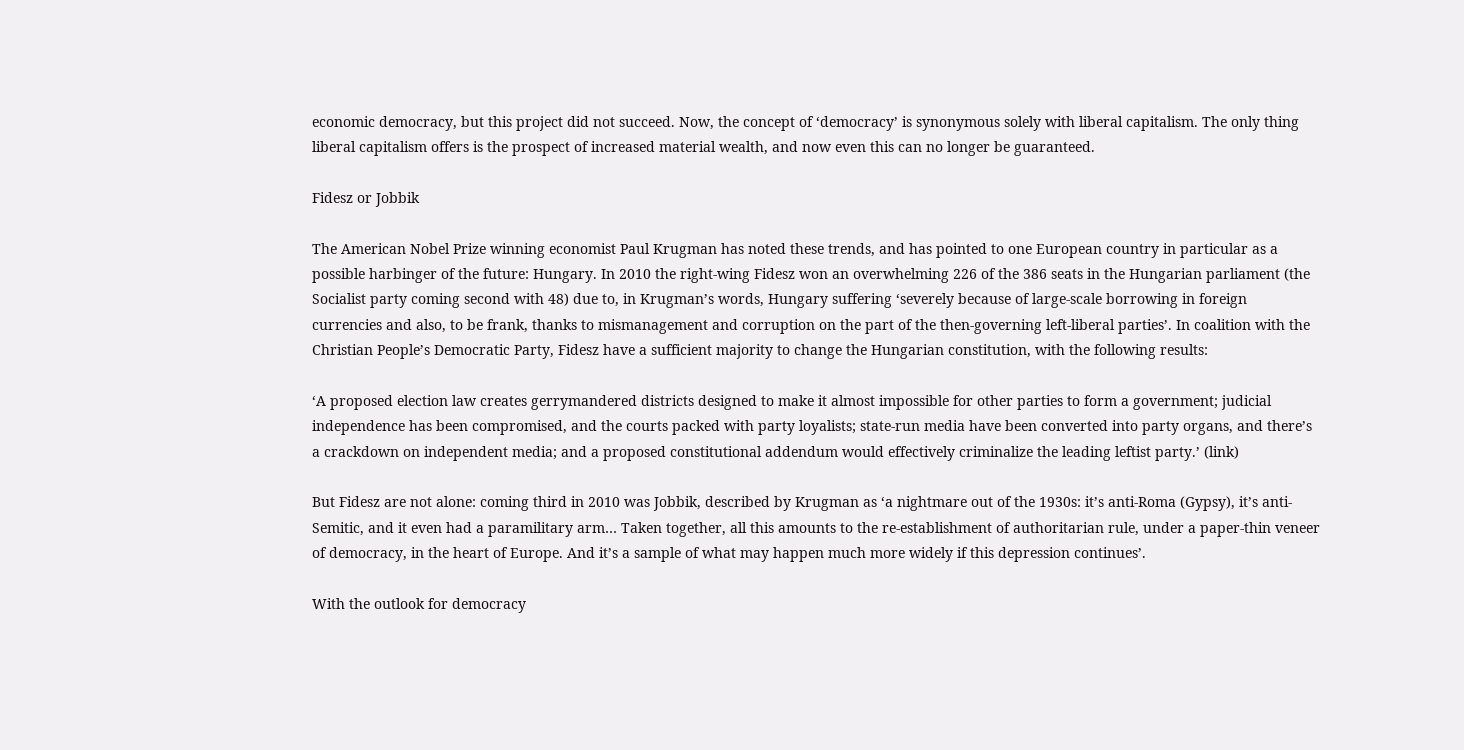economic democracy, but this project did not succeed. Now, the concept of ‘democracy’ is synonymous solely with liberal capitalism. The only thing liberal capitalism offers is the prospect of increased material wealth, and now even this can no longer be guaranteed.

Fidesz or Jobbik

The American Nobel Prize winning economist Paul Krugman has noted these trends, and has pointed to one European country in particular as a possible harbinger of the future: Hungary. In 2010 the right-wing Fidesz won an overwhelming 226 of the 386 seats in the Hungarian parliament (the Socialist party coming second with 48) due to, in Krugman’s words, Hungary suffering ‘severely because of large-scale borrowing in foreign currencies and also, to be frank, thanks to mismanagement and corruption on the part of the then-governing left-liberal parties’. In coalition with the Christian People’s Democratic Party, Fidesz have a sufficient majority to change the Hungarian constitution, with the following results:

‘A proposed election law creates gerrymandered districts designed to make it almost impossible for other parties to form a government; judicial independence has been compromised, and the courts packed with party loyalists; state-run media have been converted into party organs, and there’s a crackdown on independent media; and a proposed constitutional addendum would effectively criminalize the leading leftist party.’ (link)

But Fidesz are not alone: coming third in 2010 was Jobbik, described by Krugman as ‘a nightmare out of the 1930s: it’s anti-Roma (Gypsy), it’s anti-Semitic, and it even had a paramilitary arm… Taken together, all this amounts to the re-establishment of authoritarian rule, under a paper-thin veneer of democracy, in the heart of Europe. And it’s a sample of what may happen much more widely if this depression continues’.

With the outlook for democracy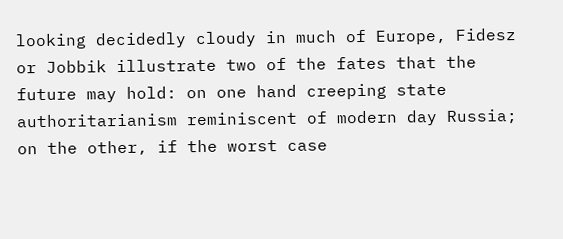looking decidedly cloudy in much of Europe, Fidesz or Jobbik illustrate two of the fates that the future may hold: on one hand creeping state authoritarianism reminiscent of modern day Russia; on the other, if the worst case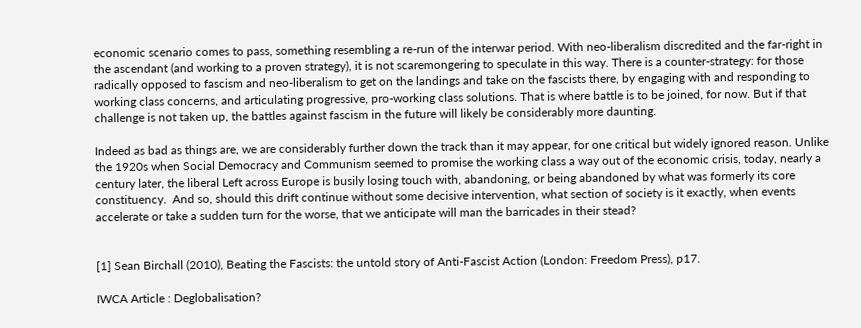economic scenario comes to pass, something resembling a re-run of the interwar period. With neo-liberalism discredited and the far-right in the ascendant (and working to a proven strategy), it is not scaremongering to speculate in this way. There is a counter-strategy: for those radically opposed to fascism and neo-liberalism to get on the landings and take on the fascists there, by engaging with and responding to working class concerns, and articulating progressive, pro-working class solutions. That is where battle is to be joined, for now. But if that challenge is not taken up, the battles against fascism in the future will likely be considerably more daunting.

Indeed as bad as things are, we are considerably further down the track than it may appear, for one critical but widely ignored reason. Unlike the 1920s when Social Democracy and Communism seemed to promise the working class a way out of the economic crisis, today, nearly a century later, the liberal Left across Europe is busily losing touch with, abandoning, or being abandoned by what was formerly its core constituency.  And so, should this drift continue without some decisive intervention, what section of society is it exactly, when events accelerate or take a sudden turn for the worse, that we anticipate will man the barricades in their stead?


[1] Sean Birchall (2010), Beating the Fascists: the untold story of Anti-Fascist Action (London: Freedom Press), p17.

IWCA Article : Deglobalisation?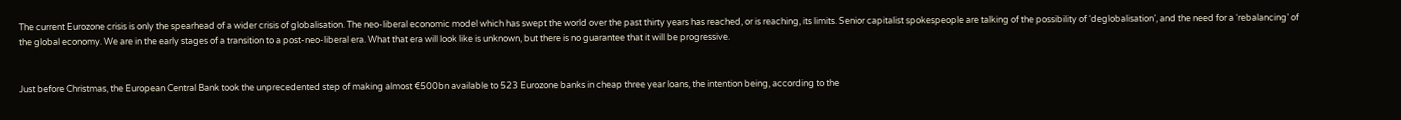The current Eurozone crisis is only the spearhead of a wider crisis of globalisation. The neo-liberal economic model which has swept the world over the past thirty years has reached, or is reaching, its limits. Senior capitalist spokespeople are talking of the possibility of ‘deglobalisation’, and the need for a ‘rebalancing’ of the global economy. We are in the early stages of a transition to a post-neo-liberal era. What that era will look like is unknown, but there is no guarantee that it will be progressive.


Just before Christmas, the European Central Bank took the unprecedented step of making almost €500bn available to 523 Eurozone banks in cheap three year loans, the intention being, according to the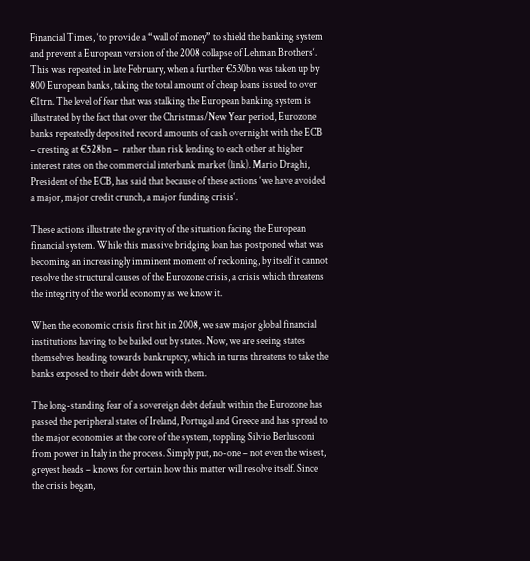Financial Times, ‘to provide a “wall of money” to shield the banking system and prevent a European version of the 2008 collapse of Lehman Brothers‘. This was repeated in late February, when a further €530bn was taken up by 800 European banks, taking the total amount of cheap loans issued to over €1trn. The level of fear that was stalking the European banking system is illustrated by the fact that over the Christmas/New Year period, Eurozone banks repeatedly deposited record amounts of cash overnight with the ECB – cresting at €528bn –  rather than risk lending to each other at higher interest rates on the commercial interbank market (link). Mario Draghi, President of the ECB, has said that because of these actions ‘we have avoided a major, major credit crunch, a major funding crisis‘.

These actions illustrate the gravity of the situation facing the European financial system. While this massive bridging loan has postponed what was becoming an increasingly imminent moment of reckoning, by itself it cannot resolve the structural causes of the Eurozone crisis, a crisis which threatens the integrity of the world economy as we know it.

When the economic crisis first hit in 2008, we saw major global financial institutions having to be bailed out by states. Now, we are seeing states themselves heading towards bankruptcy, which in turns threatens to take the banks exposed to their debt down with them.

The long-standing fear of a sovereign debt default within the Eurozone has passed the peripheral states of Ireland, Portugal and Greece and has spread to the major economies at the core of the system, toppling Silvio Berlusconi from power in Italy in the process. Simply put, no-one – not even the wisest, greyest heads – knows for certain how this matter will resolve itself. Since the crisis began,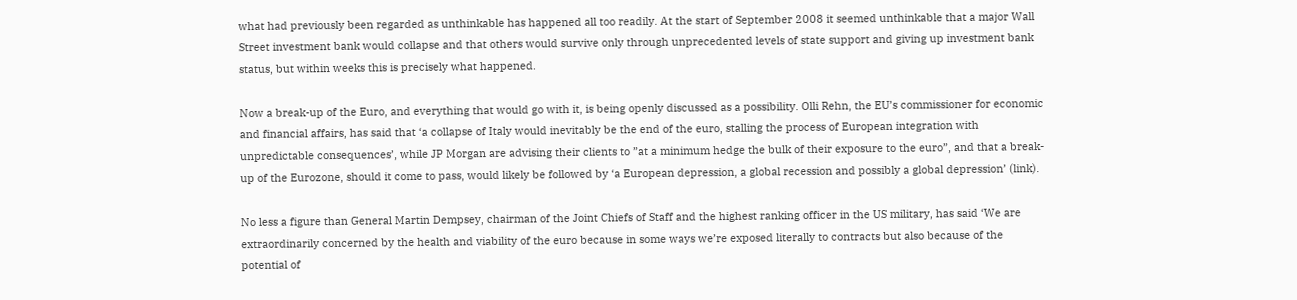what had previously been regarded as unthinkable has happened all too readily. At the start of September 2008 it seemed unthinkable that a major Wall Street investment bank would collapse and that others would survive only through unprecedented levels of state support and giving up investment bank status, but within weeks this is precisely what happened.

Now a break-up of the Euro, and everything that would go with it, is being openly discussed as a possibility. Olli Rehn, the EU’s commissioner for economic and financial affairs, has said that ‘a collapse of Italy would inevitably be the end of the euro, stalling the process of European integration with unpredictable consequences’, while JP Morgan are advising their clients to ”at a minimum hedge the bulk of their exposure to the euro”, and that a break-up of the Eurozone, should it come to pass, would likely be followed by ‘a European depression, a global recession and possibly a global depression’ (link).

No less a figure than General Martin Dempsey, chairman of the Joint Chiefs of Staff and the highest ranking officer in the US military, has said ‘We are extraordinarily concerned by the health and viability of the euro because in some ways we’re exposed literally to contracts but also because of the potential of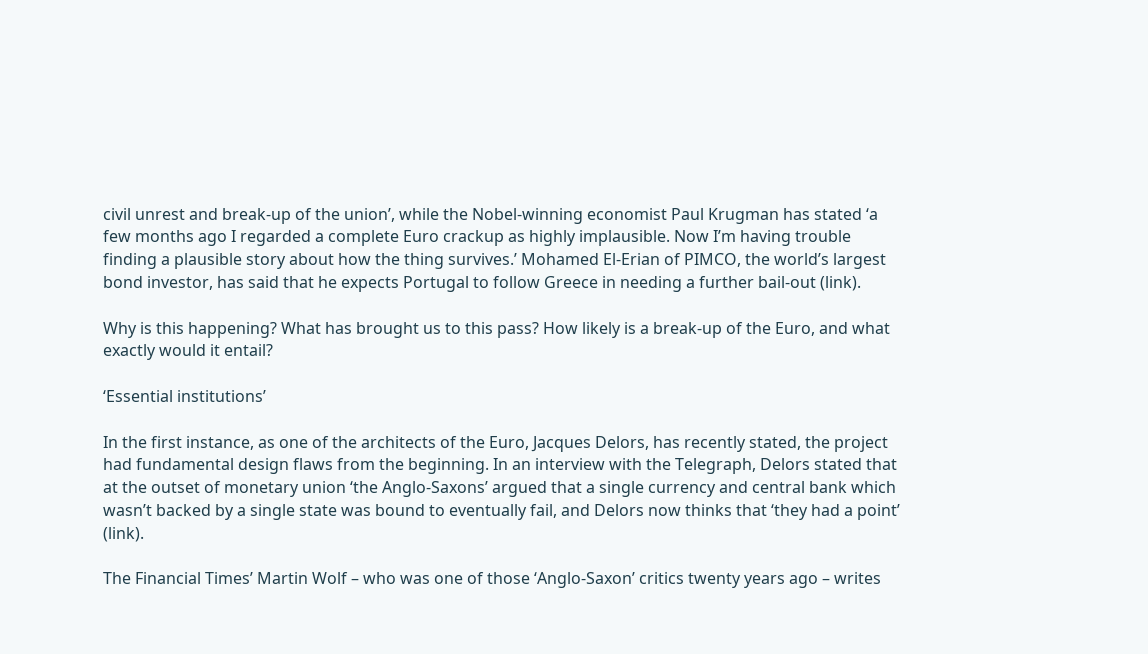civil unrest and break-up of the union’, while the Nobel-winning economist Paul Krugman has stated ‘a few months ago I regarded a complete Euro crackup as highly implausible. Now I’m having trouble finding a plausible story about how the thing survives.’ Mohamed El-Erian of PIMCO, the world’s largest bond investor, has said that he expects Portugal to follow Greece in needing a further bail-out (link).

Why is this happening? What has brought us to this pass? How likely is a break-up of the Euro, and what exactly would it entail?

‘Essential institutions’

In the first instance, as one of the architects of the Euro, Jacques Delors, has recently stated, the project had fundamental design flaws from the beginning. In an interview with the Telegraph, Delors stated that at the outset of monetary union ‘the Anglo-Saxons’ argued that a single currency and central bank which wasn’t backed by a single state was bound to eventually fail, and Delors now thinks that ‘they had a point’ (link).

The Financial Times’ Martin Wolf – who was one of those ‘Anglo-Saxon’ critics twenty years ago – writes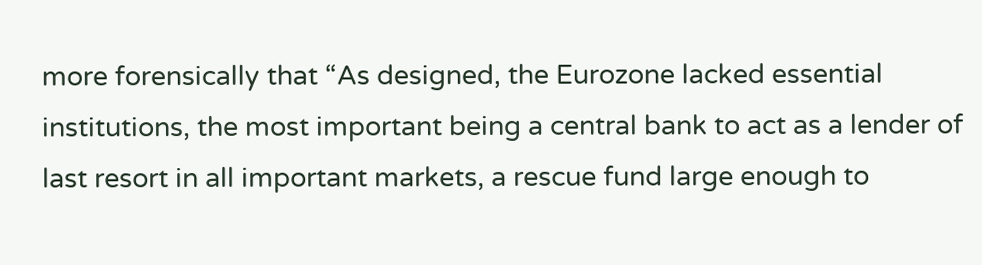more forensically that “As designed, the Eurozone lacked essential institutions, the most important being a central bank to act as a lender of last resort in all important markets, a rescue fund large enough to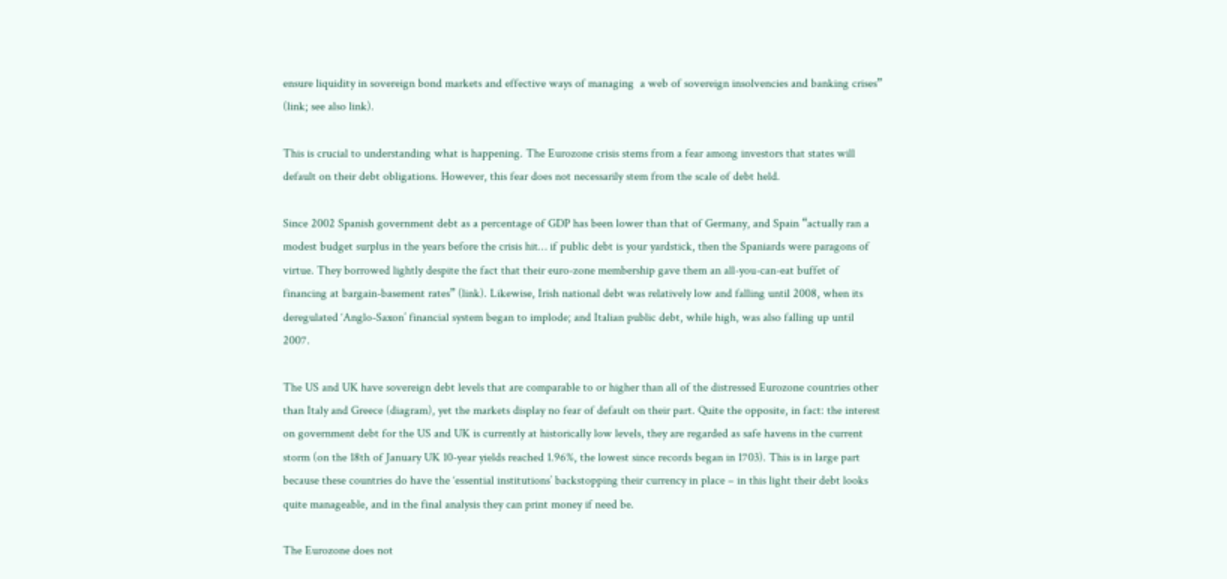ensure liquidity in sovereign bond markets and effective ways of managing  a web of sovereign insolvencies and banking crises” (link; see also link).

This is crucial to understanding what is happening. The Eurozone crisis stems from a fear among investors that states will default on their debt obligations. However, this fear does not necessarily stem from the scale of debt held.

Since 2002 Spanish government debt as a percentage of GDP has been lower than that of Germany, and Spain “actually ran a modest budget surplus in the years before the crisis hit… if public debt is your yardstick, then the Spaniards were paragons of virtue. They borrowed lightly despite the fact that their euro-zone membership gave them an all-you-can-eat buffet of financing at bargain-basement rates” (link). Likewise, Irish national debt was relatively low and falling until 2008, when its deregulated ‘Anglo-Saxon’ financial system began to implode; and Italian public debt, while high, was also falling up until 2007.

The US and UK have sovereign debt levels that are comparable to or higher than all of the distressed Eurozone countries other than Italy and Greece (diagram), yet the markets display no fear of default on their part. Quite the opposite, in fact: the interest on government debt for the US and UK is currently at historically low levels, they are regarded as safe havens in the current storm (on the 18th of January UK 10-year yields reached 1.96%, the lowest since records began in 1703). This is in large part because these countries do have the ‘essential institutions’ backstopping their currency in place – in this light their debt looks quite manageable, and in the final analysis they can print money if need be.

The Eurozone does not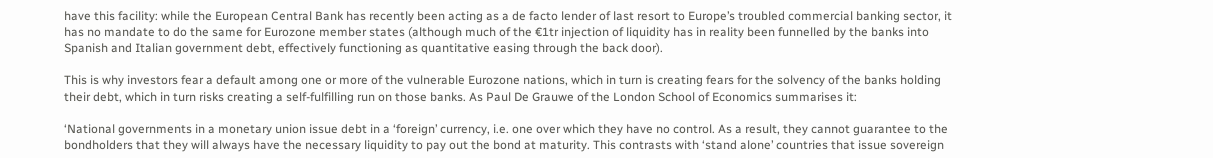have this facility: while the European Central Bank has recently been acting as a de facto lender of last resort to Europe’s troubled commercial banking sector, it has no mandate to do the same for Eurozone member states (although much of the €1tr injection of liquidity has in reality been funnelled by the banks into Spanish and Italian government debt, effectively functioning as quantitative easing through the back door).

This is why investors fear a default among one or more of the vulnerable Eurozone nations, which in turn is creating fears for the solvency of the banks holding their debt, which in turn risks creating a self-fulfilling run on those banks. As Paul De Grauwe of the London School of Economics summarises it:

‘National governments in a monetary union issue debt in a ‘foreign’ currency, i.e. one over which they have no control. As a result, they cannot guarantee to the bondholders that they will always have the necessary liquidity to pay out the bond at maturity. This contrasts with ‘stand alone’ countries that issue sovereign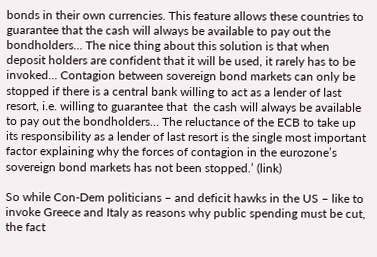bonds in their own currencies. This feature allows these countries to guarantee that the cash will always be available to pay out the bondholders… The nice thing about this solution is that when deposit holders are confident that it will be used, it rarely has to be invoked… Contagion between sovereign bond markets can only be stopped if there is a central bank willing to act as a lender of last resort, i.e. willing to guarantee that  the cash will always be available to pay out the bondholders… The reluctance of the ECB to take up its responsibility as a lender of last resort is the single most important factor explaining why the forces of contagion in the eurozone’s sovereign bond markets has not been stopped.’ (link)

So while Con-Dem politicians – and deficit hawks in the US – like to invoke Greece and Italy as reasons why public spending must be cut, the fact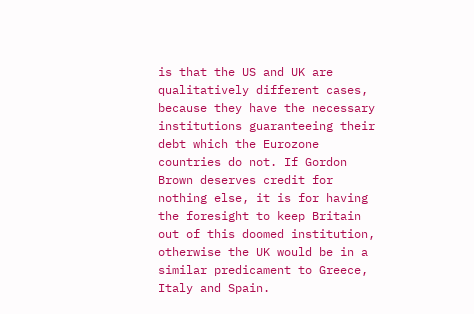is that the US and UK are qualitatively different cases, because they have the necessary institutions guaranteeing their debt which the Eurozone countries do not. If Gordon Brown deserves credit for nothing else, it is for having the foresight to keep Britain out of this doomed institution, otherwise the UK would be in a similar predicament to Greece,  Italy and Spain.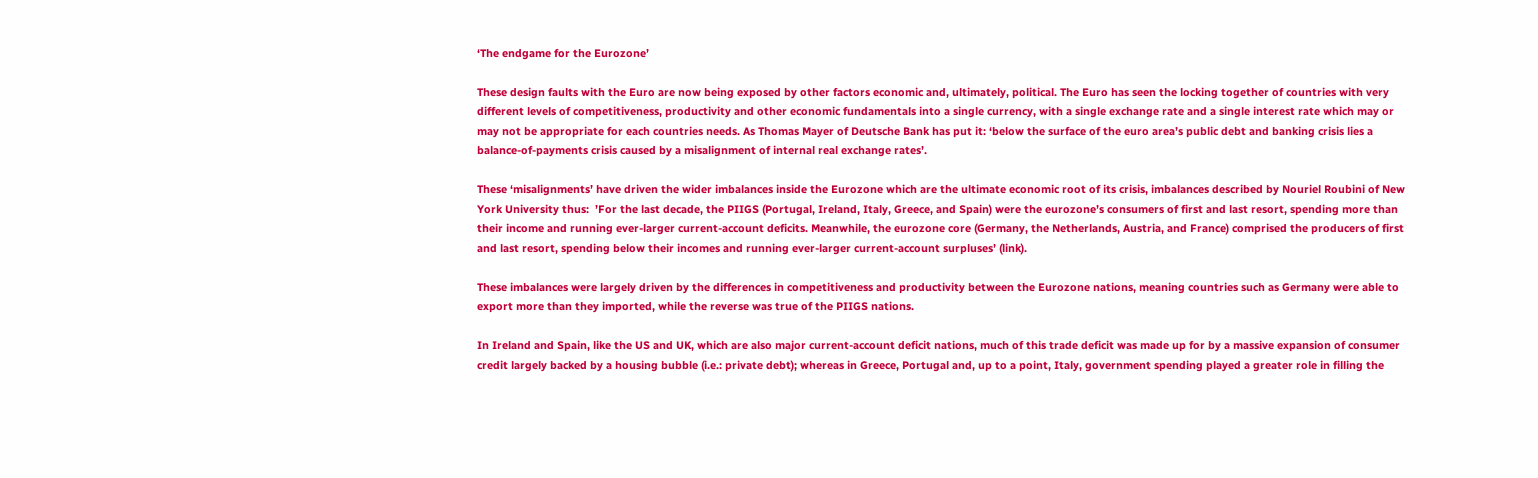‘The endgame for the Eurozone’

These design faults with the Euro are now being exposed by other factors economic and, ultimately, political. The Euro has seen the locking together of countries with very different levels of competitiveness, productivity and other economic fundamentals into a single currency, with a single exchange rate and a single interest rate which may or may not be appropriate for each countries needs. As Thomas Mayer of Deutsche Bank has put it: ‘below the surface of the euro area’s public debt and banking crisis lies a balance-of-payments crisis caused by a misalignment of internal real exchange rates’.

These ‘misalignments’ have driven the wider imbalances inside the Eurozone which are the ultimate economic root of its crisis, imbalances described by Nouriel Roubini of New York University thus:  ’For the last decade, the PIIGS (Portugal, Ireland, Italy, Greece, and Spain) were the eurozone’s consumers of first and last resort, spending more than their income and running ever-larger current-account deficits. Meanwhile, the eurozone core (Germany, the Netherlands, Austria, and France) comprised the producers of first and last resort, spending below their incomes and running ever-larger current-account surpluses’ (link).

These imbalances were largely driven by the differences in competitiveness and productivity between the Eurozone nations, meaning countries such as Germany were able to export more than they imported, while the reverse was true of the PIIGS nations.

In Ireland and Spain, like the US and UK, which are also major current-account deficit nations, much of this trade deficit was made up for by a massive expansion of consumer credit largely backed by a housing bubble (i.e.: private debt); whereas in Greece, Portugal and, up to a point, Italy, government spending played a greater role in filling the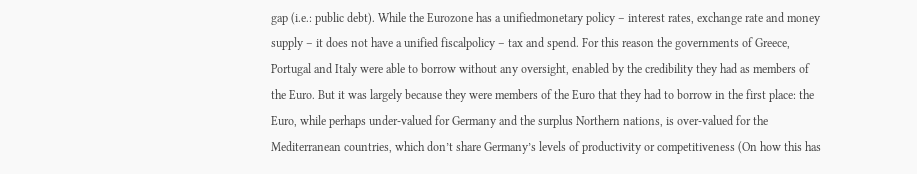gap (i.e.: public debt). While the Eurozone has a unifiedmonetary policy – interest rates, exchange rate and money supply – it does not have a unified fiscalpolicy – tax and spend. For this reason the governments of Greece, Portugal and Italy were able to borrow without any oversight, enabled by the credibility they had as members of the Euro. But it was largely because they were members of the Euro that they had to borrow in the first place: the Euro, while perhaps under-valued for Germany and the surplus Northern nations, is over-valued for the Mediterranean countries, which don’t share Germany’s levels of productivity or competitiveness (On how this has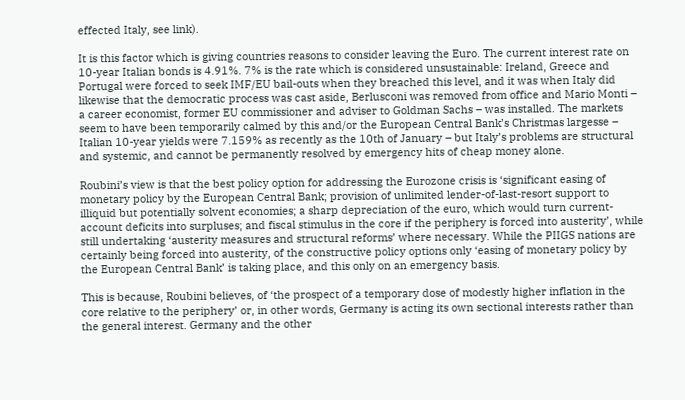effected Italy, see link).

It is this factor which is giving countries reasons to consider leaving the Euro. The current interest rate on 10-year Italian bonds is 4.91%. 7% is the rate which is considered unsustainable: Ireland, Greece and Portugal were forced to seek IMF/EU bail-outs when they breached this level, and it was when Italy did likewise that the democratic process was cast aside, Berlusconi was removed from office and Mario Monti – a career economist, former EU commissioner and adviser to Goldman Sachs – was installed. The markets seem to have been temporarily calmed by this and/or the European Central Bank’s Christmas largesse – Italian 10-year yields were 7.159% as recently as the 10th of January – but Italy’s problems are structural and systemic, and cannot be permanently resolved by emergency hits of cheap money alone.

Roubini’s view is that the best policy option for addressing the Eurozone crisis is ‘significant easing of monetary policy by the European Central Bank; provision of unlimited lender-of-last-resort support to illiquid but potentially solvent economies; a sharp depreciation of the euro, which would turn current-account deficits into surpluses; and fiscal stimulus in the core if the periphery is forced into austerity’, while still undertaking ‘austerity measures and structural reforms’ where necessary. While the PIIGS nations are certainly being forced into austerity, of the constructive policy options only ‘easing of monetary policy by the European Central Bank’ is taking place, and this only on an emergency basis.

This is because, Roubini believes, of ‘the prospect of a temporary dose of modestly higher inflation in the core relative to the periphery’ or, in other words, Germany is acting its own sectional interests rather than the general interest. Germany and the other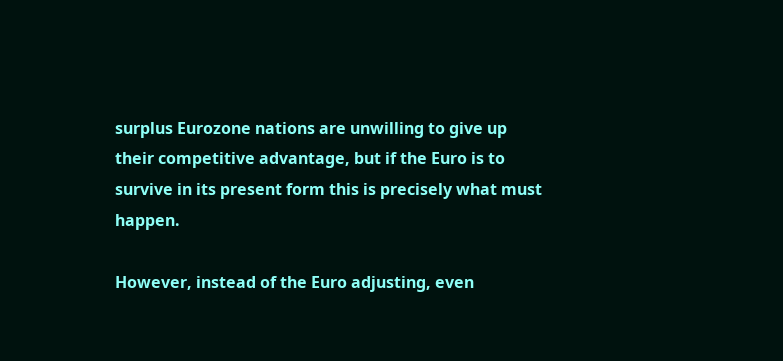surplus Eurozone nations are unwilling to give up their competitive advantage, but if the Euro is to survive in its present form this is precisely what must happen.

However, instead of the Euro adjusting, even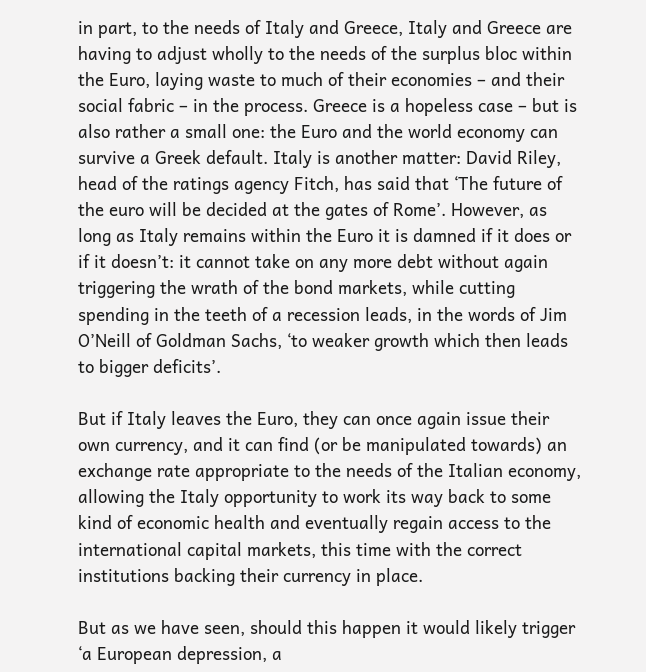in part, to the needs of Italy and Greece, Italy and Greece are having to adjust wholly to the needs of the surplus bloc within the Euro, laying waste to much of their economies – and their social fabric – in the process. Greece is a hopeless case – but is also rather a small one: the Euro and the world economy can survive a Greek default. Italy is another matter: David Riley, head of the ratings agency Fitch, has said that ‘The future of the euro will be decided at the gates of Rome’. However, as long as Italy remains within the Euro it is damned if it does or if it doesn’t: it cannot take on any more debt without again triggering the wrath of the bond markets, while cutting spending in the teeth of a recession leads, in the words of Jim O’Neill of Goldman Sachs, ‘to weaker growth which then leads to bigger deficits’.

But if Italy leaves the Euro, they can once again issue their own currency, and it can find (or be manipulated towards) an exchange rate appropriate to the needs of the Italian economy, allowing the Italy opportunity to work its way back to some kind of economic health and eventually regain access to the international capital markets, this time with the correct institutions backing their currency in place.

But as we have seen, should this happen it would likely trigger ‘a European depression, a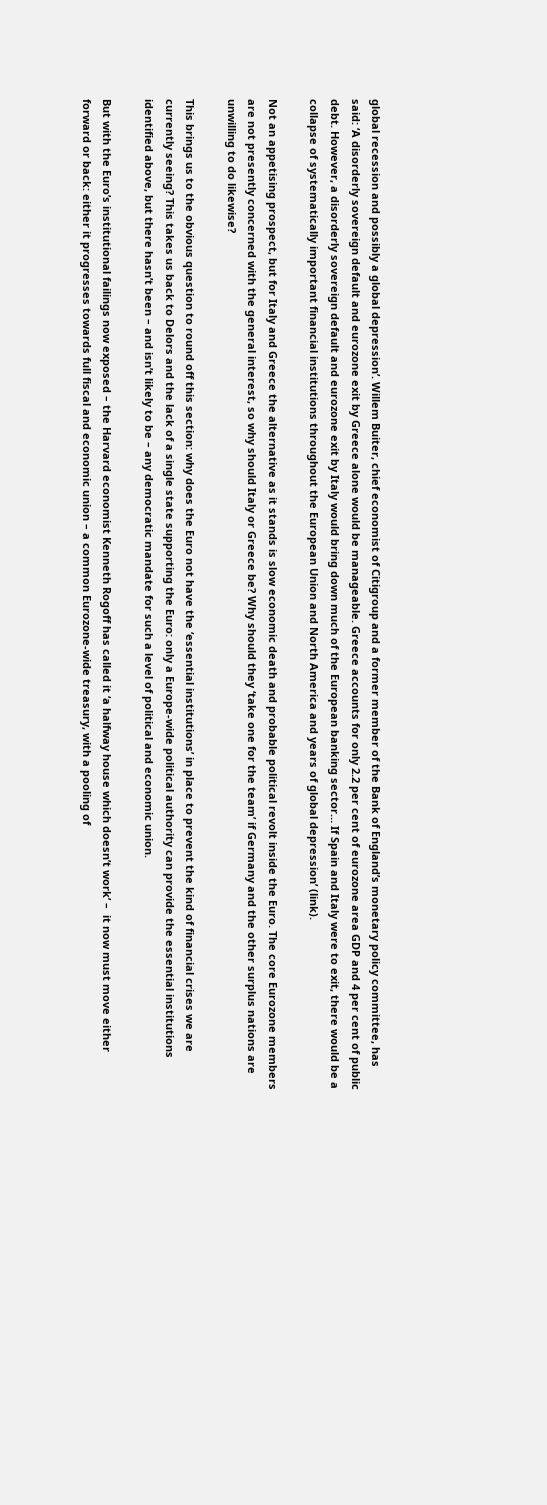global recession and possibly a global depression’. Willem Buiter, chief economist of Citigroup and a former member of the Bank of England’s monetary policy committee, has said: ‘A disorderly sovereign default and eurozone exit by Greece alone would be manageable. Greece accounts for only 2.2 per cent of eurozone area GDP and 4 per cent of public debt. However, a disorderly sovereign default and eurozone exit by Italy would bring down much of the European banking sector… If Spain and Italy were to exit, there would be a collapse of systematically important financial institutions throughout the European Union and North America and years of global depression’ (link).

Not an appetising prospect, but for Italy and Greece the alternative as it stands is slow economic death and probable political revolt inside the Euro. The core Eurozone members are not presently concerned with the general interest, so why should Italy or Greece be? Why should they ‘take one for the team’ if Germany and the other surplus nations are unwilling to do likewise?

This brings us to the obvious question to round off this section: why does the Euro not have the ‘essential institutions’ in place to prevent the kind of financial crises we are currently seeing? This takes us back to Delors and the lack of a single state supporting the Euro: only a Europe-wide political authority can provide the essential institutions identified above, but there hasn’t been – and isn’t likely to be – any democratic mandate for such a level of political and economic union.

But with the Euro’s institutional failings now exposed – the Harvard economist Kenneth Rogoff has called it ‘a halfway house which doesn’t work’ –  it now must move either forward or back: either it progresses towards full fiscal and economic union – a common Eurozone-wide treasury, with a pooling of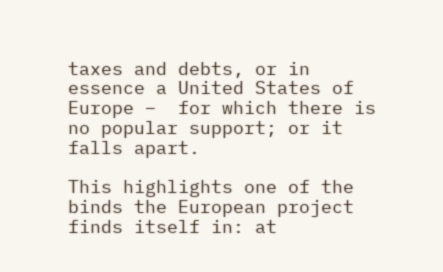taxes and debts, or in essence a United States of Europe –  for which there is no popular support; or it falls apart.

This highlights one of the binds the European project finds itself in: at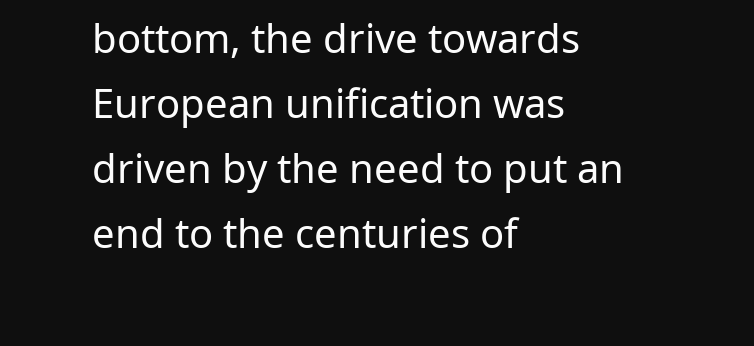bottom, the drive towards European unification was driven by the need to put an end to the centuries of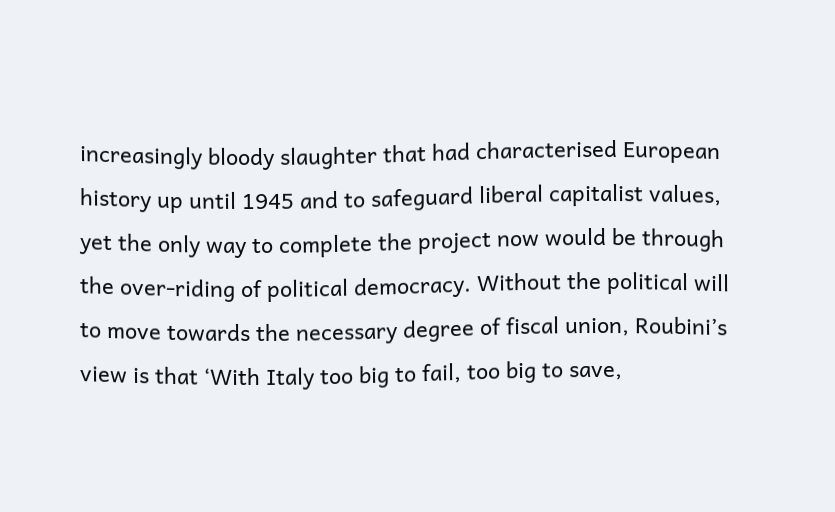increasingly bloody slaughter that had characterised European history up until 1945 and to safeguard liberal capitalist values, yet the only way to complete the project now would be through the over-riding of political democracy. Without the political will to move towards the necessary degree of fiscal union, Roubini’s view is that ‘With Italy too big to fail, too big to save,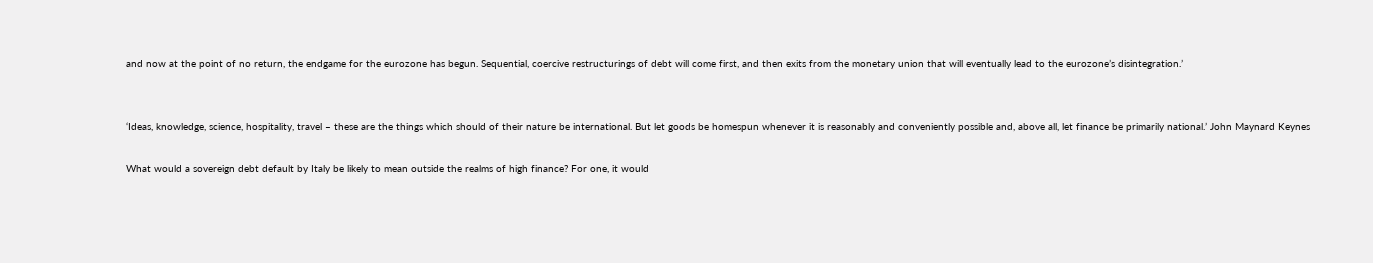and now at the point of no return, the endgame for the eurozone has begun. Sequential, coercive restructurings of debt will come first, and then exits from the monetary union that will eventually lead to the eurozone’s disintegration.’


‘Ideas, knowledge, science, hospitality, travel – these are the things which should of their nature be international. But let goods be homespun whenever it is reasonably and conveniently possible and, above all, let finance be primarily national.’ John Maynard Keynes

What would a sovereign debt default by Italy be likely to mean outside the realms of high finance? For one, it would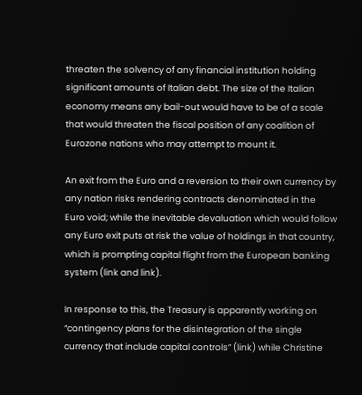threaten the solvency of any financial institution holding significant amounts of Italian debt. The size of the Italian economy means any bail-out would have to be of a scale that would threaten the fiscal position of any coalition of Eurozone nations who may attempt to mount it.

An exit from the Euro and a reversion to their own currency by any nation risks rendering contracts denominated in the Euro void; while the inevitable devaluation which would follow any Euro exit puts at risk the value of holdings in that country, which is prompting capital flight from the European banking system (link and link).

In response to this, the Treasury is apparently working on “contingency plans for the disintegration of the single currency that include capital controls” (link) while Christine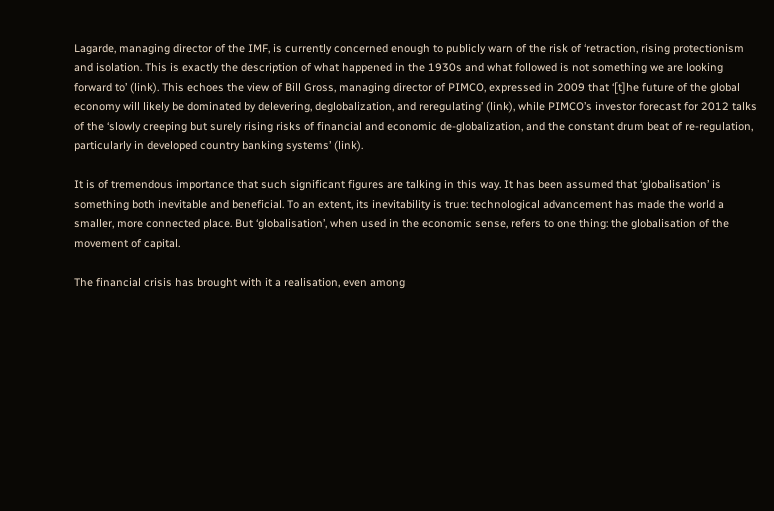Lagarde, managing director of the IMF, is currently concerned enough to publicly warn of the risk of ‘retraction, rising protectionism and isolation. This is exactly the description of what happened in the 1930s and what followed is not something we are looking forward to’ (link). This echoes the view of Bill Gross, managing director of PIMCO, expressed in 2009 that ‘[t]he future of the global economy will likely be dominated by delevering, deglobalization, and reregulating’ (link), while PIMCO’s investor forecast for 2012 talks of the ‘slowly creeping but surely rising risks of financial and economic de-globalization, and the constant drum beat of re-regulation, particularly in developed country banking systems’ (link).

It is of tremendous importance that such significant figures are talking in this way. It has been assumed that ‘globalisation’ is something both inevitable and beneficial. To an extent, its inevitability is true: technological advancement has made the world a smaller, more connected place. But ‘globalisation’, when used in the economic sense, refers to one thing: the globalisation of the movement of capital.

The financial crisis has brought with it a realisation, even among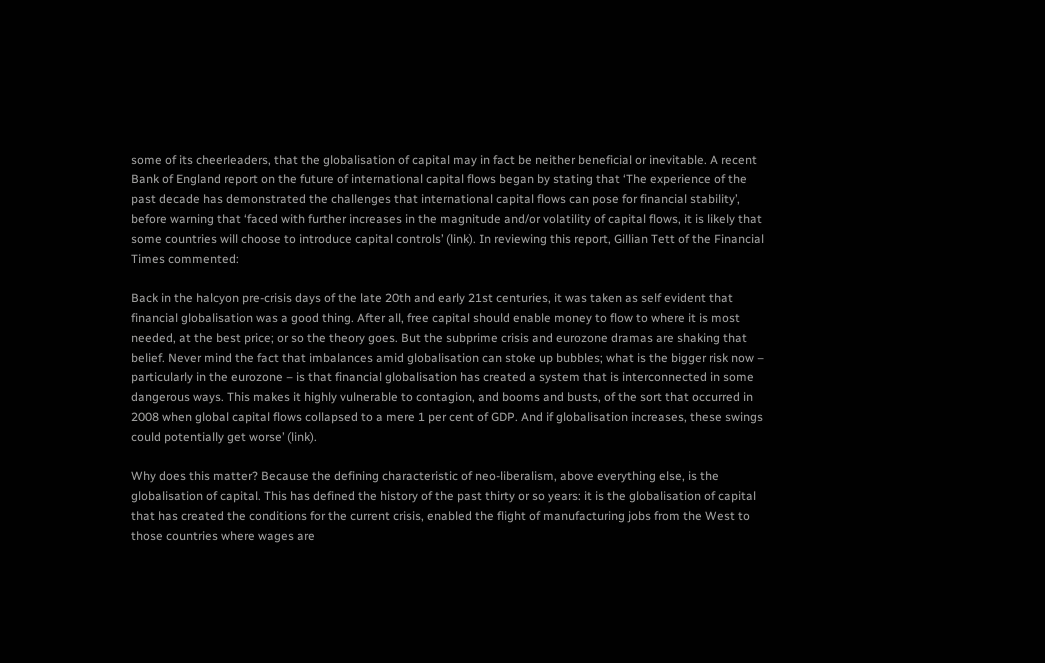some of its cheerleaders, that the globalisation of capital may in fact be neither beneficial or inevitable. A recent Bank of England report on the future of international capital flows began by stating that ‘The experience of the past decade has demonstrated the challenges that international capital flows can pose for financial stability’, before warning that ‘faced with further increases in the magnitude and/or volatility of capital flows, it is likely that some countries will choose to introduce capital controls’ (link). In reviewing this report, Gillian Tett of the Financial Times commented:

Back in the halcyon pre-crisis days of the late 20th and early 21st centuries, it was taken as self evident that financial globalisation was a good thing. After all, free capital should enable money to flow to where it is most needed, at the best price; or so the theory goes. But the subprime crisis and eurozone dramas are shaking that belief. Never mind the fact that imbalances amid globalisation can stoke up bubbles; what is the bigger risk now – particularly in the eurozone – is that financial globalisation has created a system that is interconnected in some dangerous ways. This makes it highly vulnerable to contagion, and booms and busts, of the sort that occurred in 2008 when global capital flows collapsed to a mere 1 per cent of GDP. And if globalisation increases, these swings could potentially get worse’ (link).

Why does this matter? Because the defining characteristic of neo-liberalism, above everything else, is the globalisation of capital. This has defined the history of the past thirty or so years: it is the globalisation of capital that has created the conditions for the current crisis, enabled the flight of manufacturing jobs from the West to those countries where wages are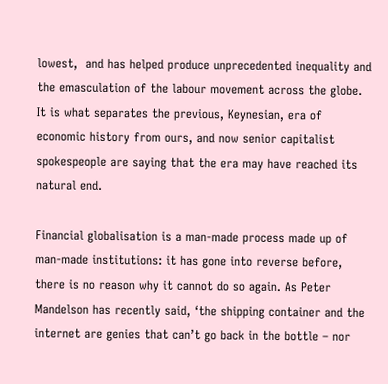lowest,  and has helped produce unprecedented inequality and the emasculation of the labour movement across the globe. It is what separates the previous, Keynesian, era of economic history from ours, and now senior capitalist spokespeople are saying that the era may have reached its natural end.

Financial globalisation is a man-made process made up of man-made institutions: it has gone into reverse before, there is no reason why it cannot do so again. As Peter Mandelson has recently said, ‘the shipping container and the internet are genies that can’t go back in the bottle – nor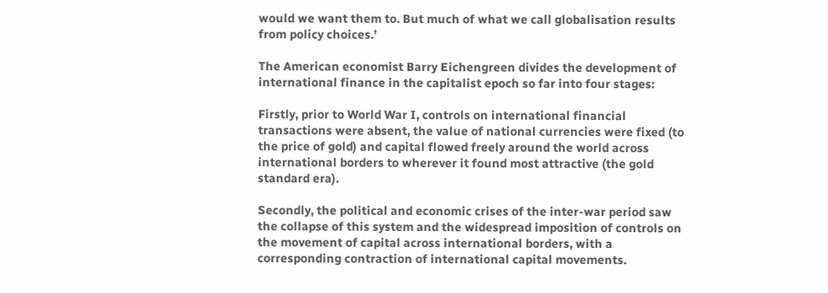would we want them to. But much of what we call globalisation results from policy choices.’

The American economist Barry Eichengreen divides the development of international finance in the capitalist epoch so far into four stages:

Firstly, prior to World War I, controls on international financial transactions were absent, the value of national currencies were fixed (to the price of gold) and capital flowed freely around the world across international borders to wherever it found most attractive (the gold standard era).

Secondly, the political and economic crises of the inter-war period saw the collapse of this system and the widespread imposition of controls on the movement of capital across international borders, with a corresponding contraction of international capital movements.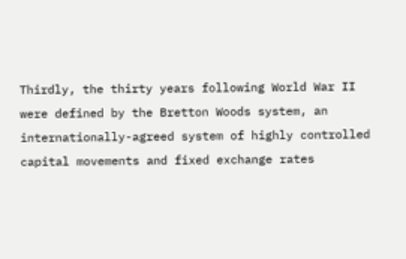Thirdly, the thirty years following World War II were defined by the Bretton Woods system, an internationally-agreed system of highly controlled capital movements and fixed exchange rates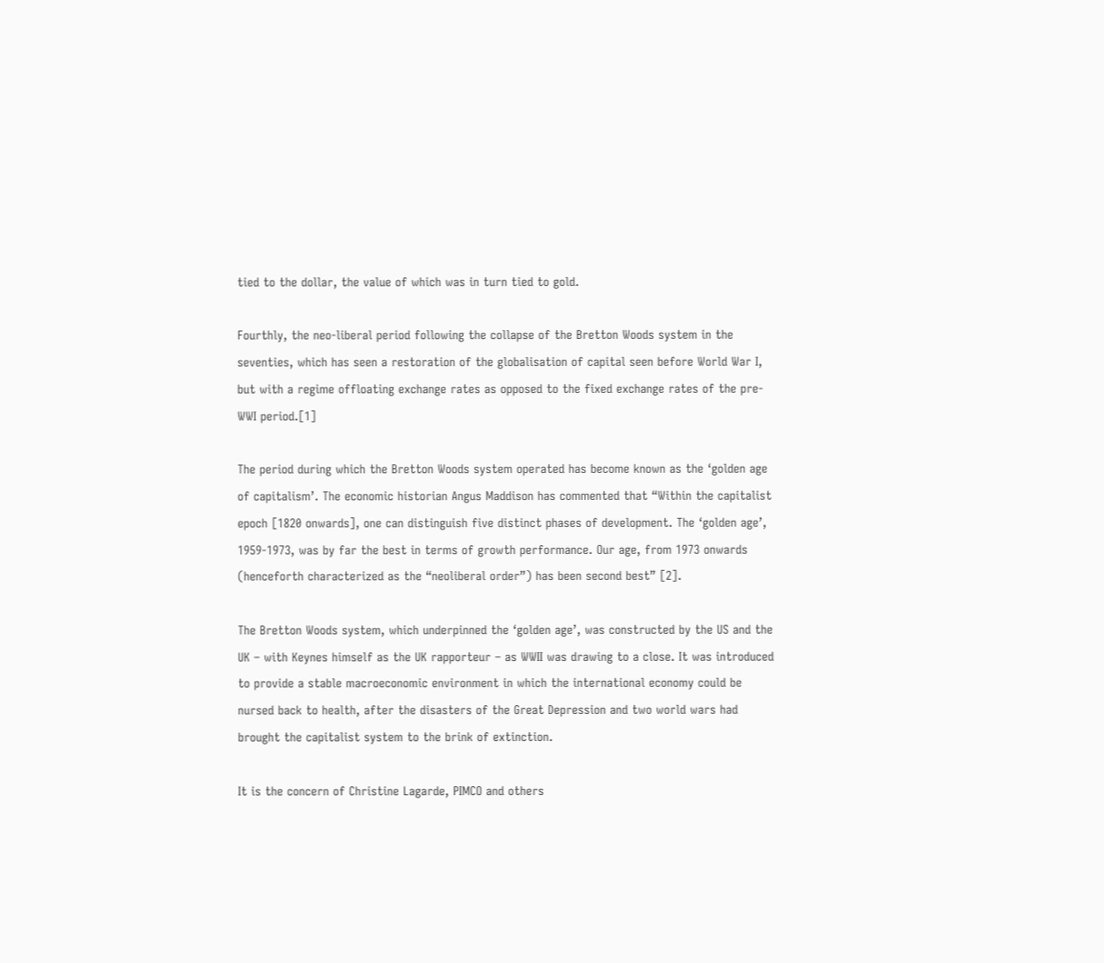tied to the dollar, the value of which was in turn tied to gold.

Fourthly, the neo-liberal period following the collapse of the Bretton Woods system in the seventies, which has seen a restoration of the globalisation of capital seen before World War I, but with a regime offloating exchange rates as opposed to the fixed exchange rates of the pre-WWI period.[1]

The period during which the Bretton Woods system operated has become known as the ‘golden age of capitalism’. The economic historian Angus Maddison has commented that “Within the capitalist epoch [1820 onwards], one can distinguish five distinct phases of development. The ‘golden age’, 1959-1973, was by far the best in terms of growth performance. Our age, from 1973 onwards (henceforth characterized as the “neoliberal order”) has been second best” [2].

The Bretton Woods system, which underpinned the ‘golden age’, was constructed by the US and the UK – with Keynes himself as the UK rapporteur – as WWII was drawing to a close. It was introduced to provide a stable macroeconomic environment in which the international economy could be nursed back to health, after the disasters of the Great Depression and two world wars had brought the capitalist system to the brink of extinction.

It is the concern of Christine Lagarde, PIMCO and others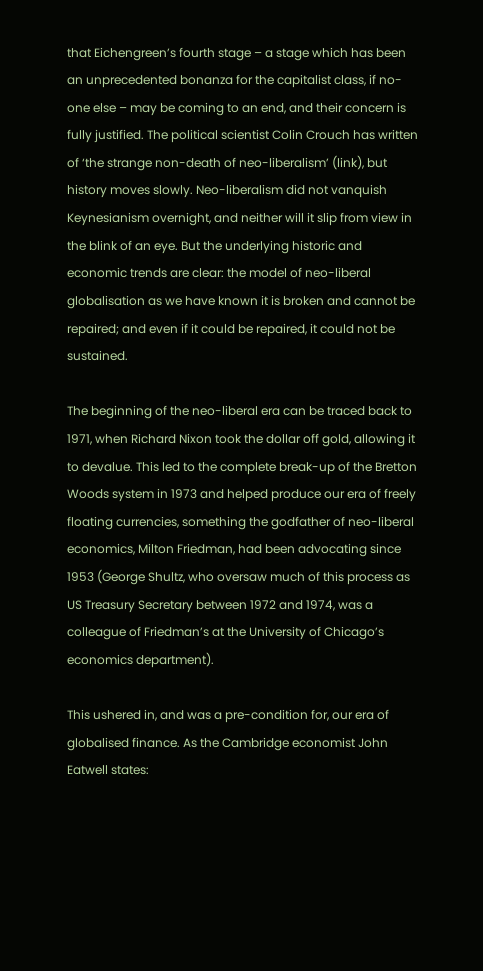that Eichengreen’s fourth stage – a stage which has been an unprecedented bonanza for the capitalist class, if no-one else – may be coming to an end, and their concern is fully justified. The political scientist Colin Crouch has written of ‘the strange non-death of neo-liberalism’ (link), but history moves slowly. Neo-liberalism did not vanquish Keynesianism overnight, and neither will it slip from view in the blink of an eye. But the underlying historic and economic trends are clear: the model of neo-liberal globalisation as we have known it is broken and cannot be repaired; and even if it could be repaired, it could not be sustained.

The beginning of the neo-liberal era can be traced back to 1971, when Richard Nixon took the dollar off gold, allowing it to devalue. This led to the complete break-up of the Bretton Woods system in 1973 and helped produce our era of freely floating currencies, something the godfather of neo-liberal economics, Milton Friedman, had been advocating since 1953 (George Shultz, who oversaw much of this process as US Treasury Secretary between 1972 and 1974, was a colleague of Friedman’s at the University of Chicago’s economics department).

This ushered in, and was a pre-condition for, our era of globalised finance. As the Cambridge economist John Eatwell states: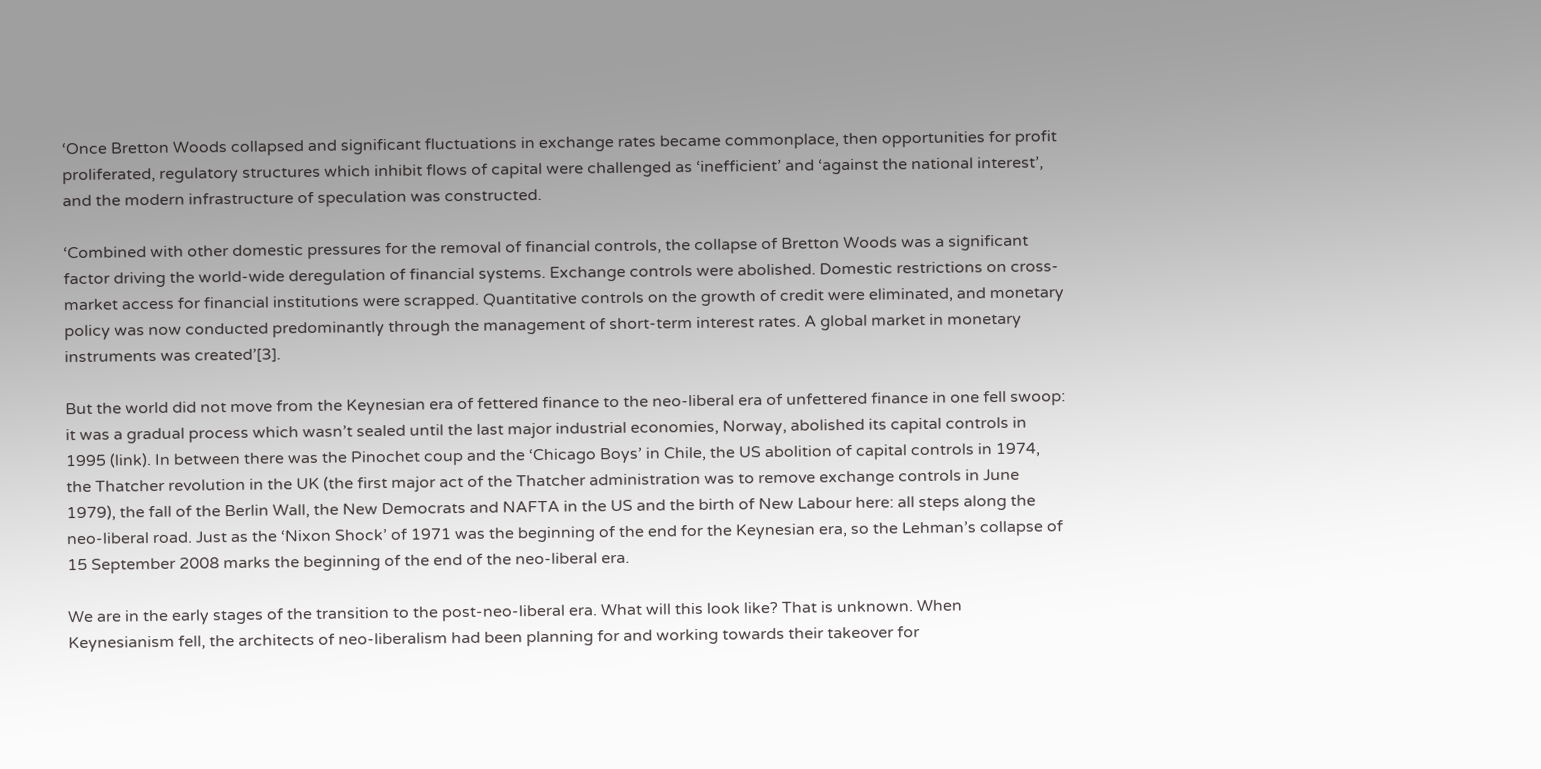‘Once Bretton Woods collapsed and significant fluctuations in exchange rates became commonplace, then opportunities for profit proliferated, regulatory structures which inhibit flows of capital were challenged as ‘inefficient’ and ‘against the national interest’, and the modern infrastructure of speculation was constructed.

‘Combined with other domestic pressures for the removal of financial controls, the collapse of Bretton Woods was a significant factor driving the world-wide deregulation of financial systems. Exchange controls were abolished. Domestic restrictions on cross-market access for financial institutions were scrapped. Quantitative controls on the growth of credit were eliminated, and monetary policy was now conducted predominantly through the management of short-term interest rates. A global market in monetary instruments was created’[3].

But the world did not move from the Keynesian era of fettered finance to the neo-liberal era of unfettered finance in one fell swoop: it was a gradual process which wasn’t sealed until the last major industrial economies, Norway, abolished its capital controls in 1995 (link). In between there was the Pinochet coup and the ‘Chicago Boys’ in Chile, the US abolition of capital controls in 1974, the Thatcher revolution in the UK (the first major act of the Thatcher administration was to remove exchange controls in June 1979), the fall of the Berlin Wall, the New Democrats and NAFTA in the US and the birth of New Labour here: all steps along the neo-liberal road. Just as the ‘Nixon Shock’ of 1971 was the beginning of the end for the Keynesian era, so the Lehman’s collapse of 15 September 2008 marks the beginning of the end of the neo-liberal era.

We are in the early stages of the transition to the post-neo-liberal era. What will this look like? That is unknown. When Keynesianism fell, the architects of neo-liberalism had been planning for and working towards their takeover for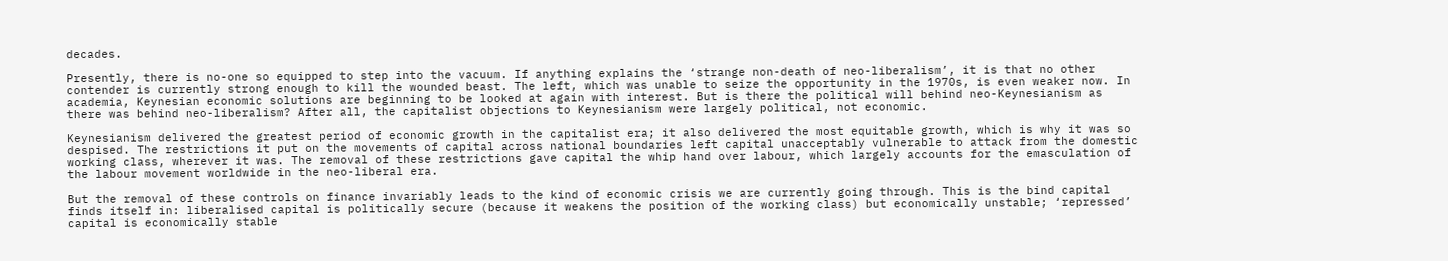decades.

Presently, there is no-one so equipped to step into the vacuum. If anything explains the ‘strange non-death of neo-liberalism’, it is that no other contender is currently strong enough to kill the wounded beast. The left, which was unable to seize the opportunity in the 1970s, is even weaker now. In academia, Keynesian economic solutions are beginning to be looked at again with interest. But is there the political will behind neo-Keynesianism as there was behind neo-liberalism? After all, the capitalist objections to Keynesianism were largely political, not economic.

Keynesianism delivered the greatest period of economic growth in the capitalist era; it also delivered the most equitable growth, which is why it was so despised. The restrictions it put on the movements of capital across national boundaries left capital unacceptably vulnerable to attack from the domestic working class, wherever it was. The removal of these restrictions gave capital the whip hand over labour, which largely accounts for the emasculation of the labour movement worldwide in the neo-liberal era.

But the removal of these controls on finance invariably leads to the kind of economic crisis we are currently going through. This is the bind capital finds itself in: liberalised capital is politically secure (because it weakens the position of the working class) but economically unstable; ‘repressed’ capital is economically stable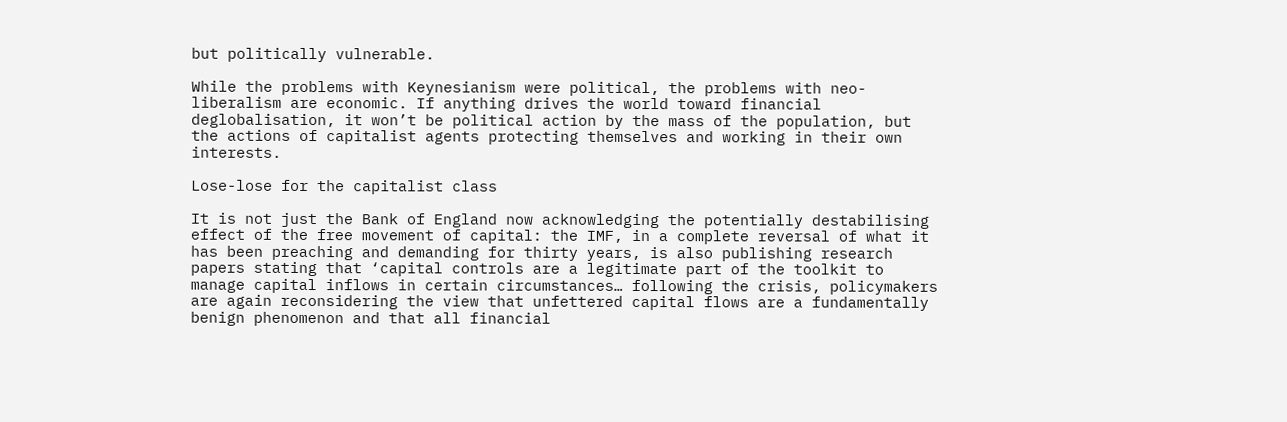but politically vulnerable.

While the problems with Keynesianism were political, the problems with neo-liberalism are economic. If anything drives the world toward financial deglobalisation, it won’t be political action by the mass of the population, but the actions of capitalist agents protecting themselves and working in their own interests.

Lose-lose for the capitalist class

It is not just the Bank of England now acknowledging the potentially destabilising effect of the free movement of capital: the IMF, in a complete reversal of what it has been preaching and demanding for thirty years, is also publishing research papers stating that ‘capital controls are a legitimate part of the toolkit to manage capital inflows in certain circumstances… following the crisis, policymakers are again reconsidering the view that unfettered capital flows are a fundamentally benign phenomenon and that all financial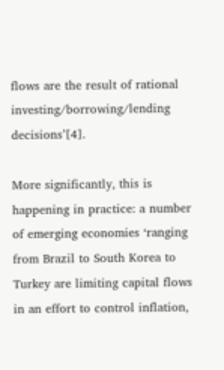flows are the result of rational investing/borrowing/lending decisions’[4].

More significantly, this is happening in practice: a number of emerging economies ‘ranging from Brazil to South Korea to Turkey are limiting capital flows in an effort to control inflation,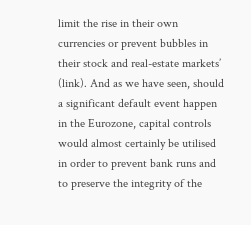limit the rise in their own currencies or prevent bubbles in their stock and real-estate markets’ (link). And as we have seen, should a significant default event happen in the Eurozone, capital controls would almost certainly be utilised in order to prevent bank runs and to preserve the integrity of the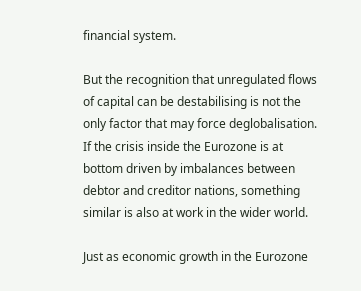financial system.

But the recognition that unregulated flows of capital can be destabilising is not the only factor that may force deglobalisation. If the crisis inside the Eurozone is at bottom driven by imbalances between debtor and creditor nations, something similar is also at work in the wider world.

Just as economic growth in the Eurozone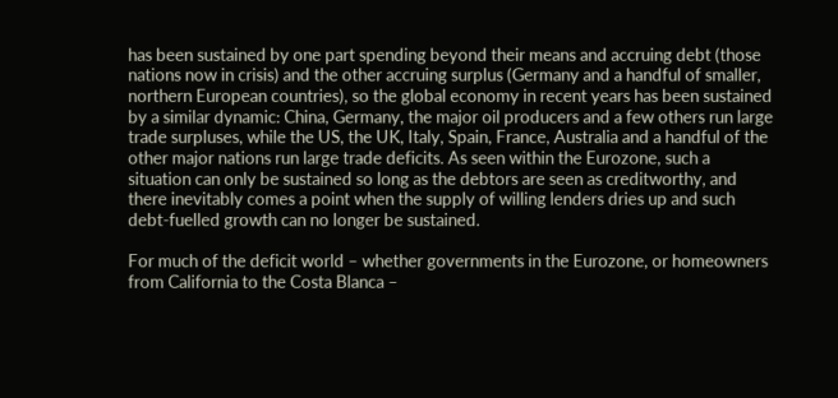has been sustained by one part spending beyond their means and accruing debt (those nations now in crisis) and the other accruing surplus (Germany and a handful of smaller, northern European countries), so the global economy in recent years has been sustained by a similar dynamic: China, Germany, the major oil producers and a few others run large trade surpluses, while the US, the UK, Italy, Spain, France, Australia and a handful of the other major nations run large trade deficits. As seen within the Eurozone, such a situation can only be sustained so long as the debtors are seen as creditworthy, and there inevitably comes a point when the supply of willing lenders dries up and such debt-fuelled growth can no longer be sustained.

For much of the deficit world – whether governments in the Eurozone, or homeowners from California to the Costa Blanca –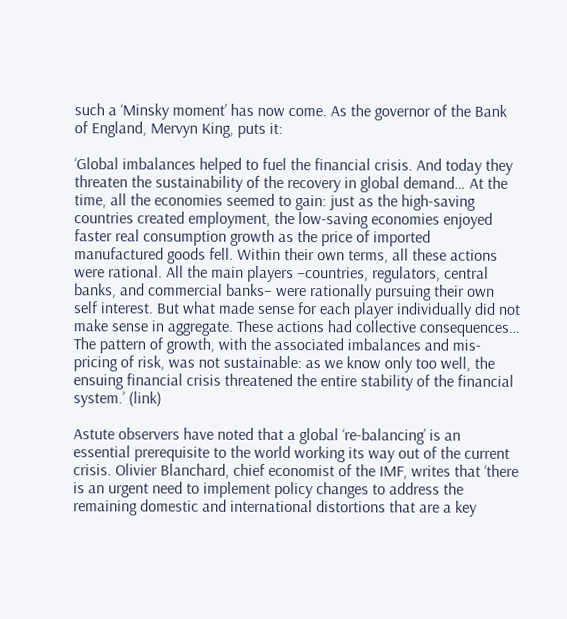such a ‘Minsky moment’ has now come. As the governor of the Bank of England, Mervyn King, puts it:

‘Global imbalances helped to fuel the financial crisis. And today they threaten the sustainability of the recovery in global demand… At the time, all the economies seemed to gain: just as the high-saving countries created employment, the low-saving economies enjoyed faster real consumption growth as the price of imported manufactured goods fell. Within their own terms, all these actions were rational. All the main players –countries, regulators, central banks, and commercial banks– were rationally pursuing their own self interest. But what made sense for each player individually did not make sense in aggregate. These actions had collective consequences… The pattern of growth, with the associated imbalances and mis-pricing of risk, was not sustainable: as we know only too well, the ensuing financial crisis threatened the entire stability of the financial system.’ (link)

Astute observers have noted that a global ‘re-balancing’ is an essential prerequisite to the world working its way out of the current crisis. Olivier Blanchard, chief economist of the IMF, writes that ‘there is an urgent need to implement policy changes to address the remaining domestic and international distortions that are a key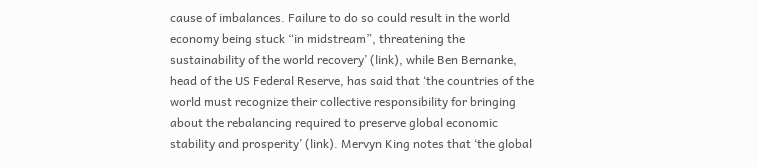cause of imbalances. Failure to do so could result in the world economy being stuck “in midstream”, threatening the sustainability of the world recovery’ (link), while Ben Bernanke, head of the US Federal Reserve, has said that ‘the countries of the world must recognize their collective responsibility for bringing about the rebalancing required to preserve global economic stability and prosperity’ (link). Mervyn King notes that ‘the global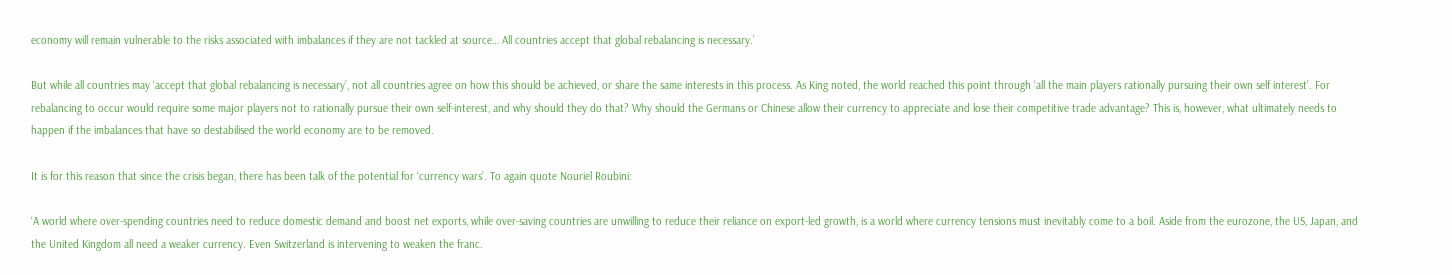economy will remain vulnerable to the risks associated with imbalances if they are not tackled at source… All countries accept that global rebalancing is necessary.’

But while all countries may ‘accept that global rebalancing is necessary’, not all countries agree on how this should be achieved, or share the same interests in this process. As King noted, the world reached this point through ‘all the main players rationally pursuing their own self interest’. For rebalancing to occur would require some major players not to rationally pursue their own self-interest, and why should they do that? Why should the Germans or Chinese allow their currency to appreciate and lose their competitive trade advantage? This is, however, what ultimately needs to happen if the imbalances that have so destabilised the world economy are to be removed.

It is for this reason that since the crisis began, there has been talk of the potential for ‘currency wars’. To again quote Nouriel Roubini:

‘A world where over-spending countries need to reduce domestic demand and boost net exports, while over-saving countries are unwilling to reduce their reliance on export-led growth, is a world where currency tensions must inevitably come to a boil. Aside from the eurozone, the US, Japan, and the United Kingdom all need a weaker currency. Even Switzerland is intervening to weaken the franc.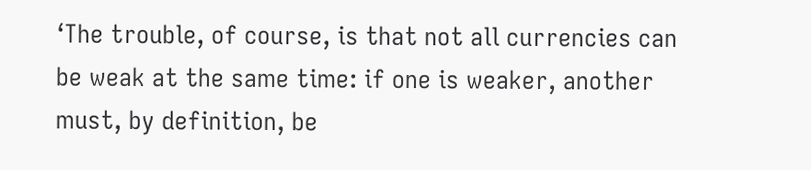‘The trouble, of course, is that not all currencies can be weak at the same time: if one is weaker, another must, by definition, be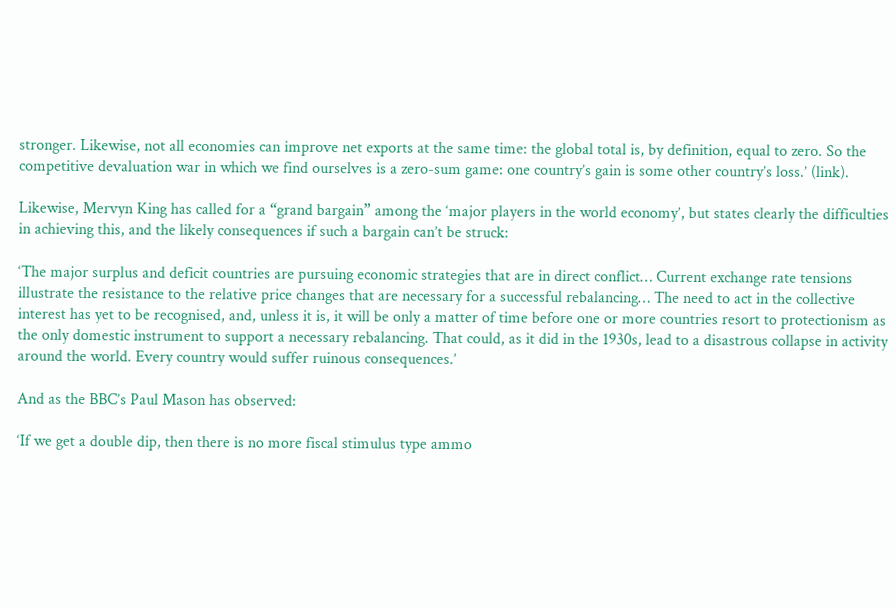stronger. Likewise, not all economies can improve net exports at the same time: the global total is, by definition, equal to zero. So the competitive devaluation war in which we find ourselves is a zero-sum game: one country’s gain is some other country’s loss.’ (link).

Likewise, Mervyn King has called for a “grand bargain” among the ‘major players in the world economy’, but states clearly the difficulties in achieving this, and the likely consequences if such a bargain can’t be struck:

‘The major surplus and deficit countries are pursuing economic strategies that are in direct conflict… Current exchange rate tensions illustrate the resistance to the relative price changes that are necessary for a successful rebalancing… The need to act in the collective interest has yet to be recognised, and, unless it is, it will be only a matter of time before one or more countries resort to protectionism as the only domestic instrument to support a necessary rebalancing. That could, as it did in the 1930s, lead to a disastrous collapse in activity around the world. Every country would suffer ruinous consequences.’

And as the BBC’s Paul Mason has observed:

‘If we get a double dip, then there is no more fiscal stimulus type ammo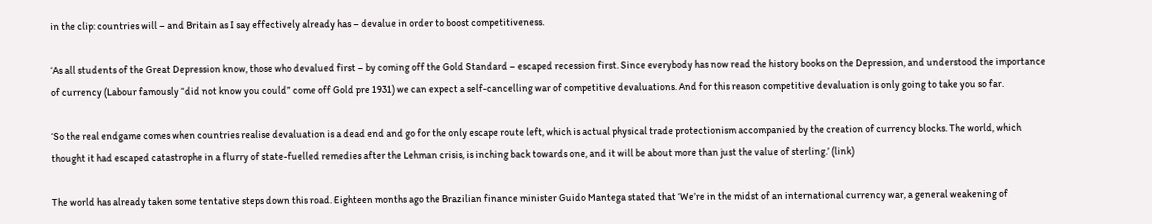in the clip: countries will – and Britain as I say effectively already has – devalue in order to boost competitiveness.

‘As all students of the Great Depression know, those who devalued first – by coming off the Gold Standard – escaped recession first. Since everybody has now read the history books on the Depression, and understood the importance of currency (Labour famously “did not know you could” come off Gold pre 1931) we can expect a self-cancelling war of competitive devaluations. And for this reason competitive devaluation is only going to take you so far.

‘So the real endgame comes when countries realise devaluation is a dead end and go for the only escape route left, which is actual physical trade protectionism accompanied by the creation of currency blocks. The world, which thought it had escaped catastrophe in a flurry of state-fuelled remedies after the Lehman crisis, is inching back towards one, and it will be about more than just the value of sterling.’ (link)

The world has already taken some tentative steps down this road. Eighteen months ago the Brazilian finance minister Guido Mantega stated that ‘We’re in the midst of an international currency war, a general weakening of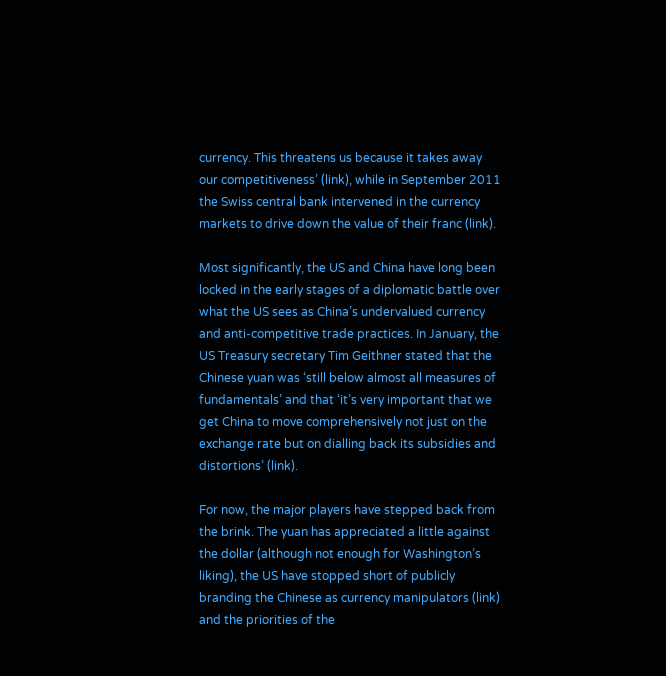currency. This threatens us because it takes away our competitiveness’ (link), while in September 2011 the Swiss central bank intervened in the currency markets to drive down the value of their franc (link).

Most significantly, the US and China have long been locked in the early stages of a diplomatic battle over what the US sees as China’s undervalued currency and anti-competitive trade practices. In January, the US Treasury secretary Tim Geithner stated that the Chinese yuan was ‘still below almost all measures of fundamentals’ and that ‘it’s very important that we get China to move comprehensively not just on the exchange rate but on dialling back its subsidies and distortions’ (link).

For now, the major players have stepped back from the brink. The yuan has appreciated a little against the dollar (although not enough for Washington’s liking), the US have stopped short of publicly branding the Chinese as currency manipulators (link) and the priorities of the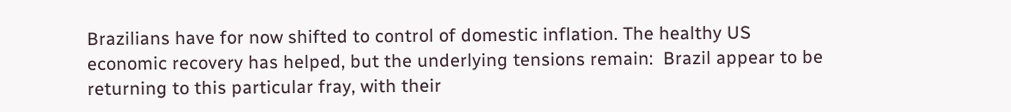Brazilians have for now shifted to control of domestic inflation. The healthy US economic recovery has helped, but the underlying tensions remain:  Brazil appear to be returning to this particular fray, with their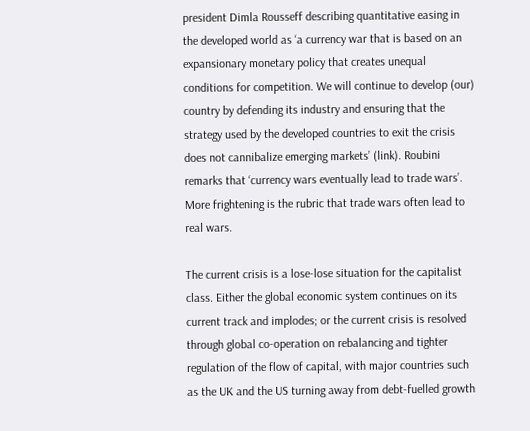president Dimla Rousseff describing quantitative easing in the developed world as ‘a currency war that is based on an expansionary monetary policy that creates unequal conditions for competition. We will continue to develop (our) country by defending its industry and ensuring that the strategy used by the developed countries to exit the crisis does not cannibalize emerging markets’ (link). Roubini remarks that ‘currency wars eventually lead to trade wars’. More frightening is the rubric that trade wars often lead to real wars.

The current crisis is a lose-lose situation for the capitalist class. Either the global economic system continues on its current track and implodes; or the current crisis is resolved through global co-operation on rebalancing and tighter regulation of the flow of capital, with major countries such as the UK and the US turning away from debt-fuelled growth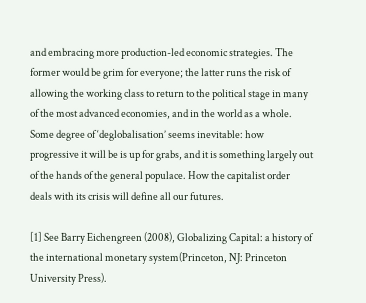and embracing more production-led economic strategies. The former would be grim for everyone; the latter runs the risk of allowing the working class to return to the political stage in many of the most advanced economies, and in the world as a whole. Some degree of ‘deglobalisation’ seems inevitable: how progressive it will be is up for grabs, and it is something largely out of the hands of the general populace. How the capitalist order deals with its crisis will define all our futures.

[1] See Barry Eichengreen (2008), Globalizing Capital: a history of the international monetary system(Princeton, NJ: Princeton University Press).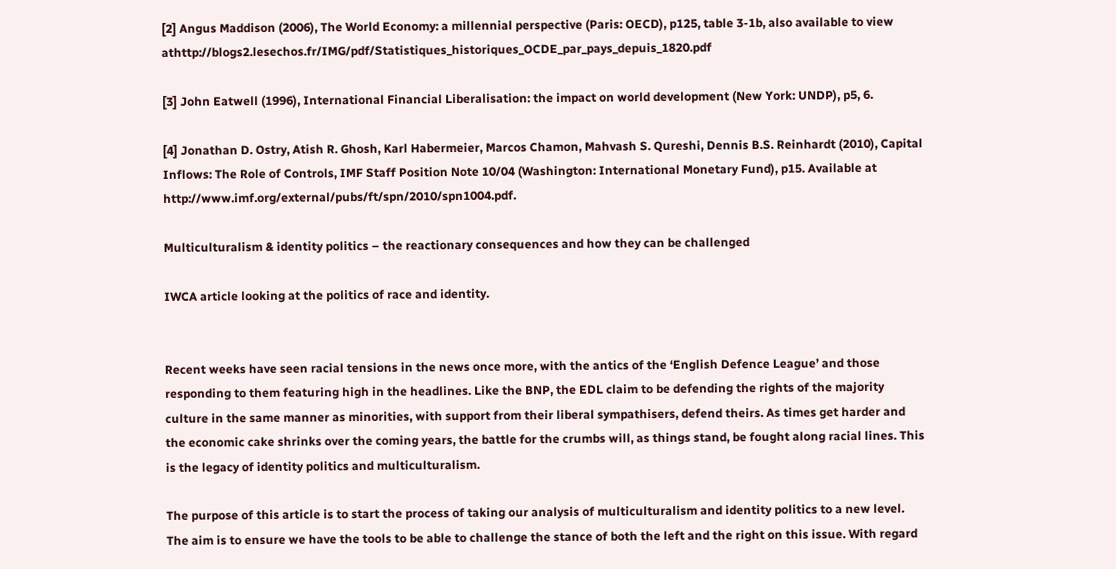[2] Angus Maddison (2006), The World Economy: a millennial perspective (Paris: OECD), p125, table 3-1b, also available to view athttp://blogs2.lesechos.fr/IMG/pdf/Statistiques_historiques_OCDE_par_pays_depuis_1820.pdf

[3] John Eatwell (1996), International Financial Liberalisation: the impact on world development (New York: UNDP), p5, 6.

[4] Jonathan D. Ostry, Atish R. Ghosh, Karl Habermeier, Marcos Chamon, Mahvash S. Qureshi, Dennis B.S. Reinhardt (2010), Capital Inflows: The Role of Controls, IMF Staff Position Note 10/04 (Washington: International Monetary Fund), p15. Available at http://www.imf.org/external/pubs/ft/spn/2010/spn1004.pdf.

Multiculturalism & identity politics – the reactionary consequences and how they can be challenged

IWCA article looking at the politics of race and identity.


Recent weeks have seen racial tensions in the news once more, with the antics of the ‘English Defence League’ and those responding to them featuring high in the headlines. Like the BNP, the EDL claim to be defending the rights of the majority culture in the same manner as minorities, with support from their liberal sympathisers, defend theirs. As times get harder and the economic cake shrinks over the coming years, the battle for the crumbs will, as things stand, be fought along racial lines. This is the legacy of identity politics and multiculturalism.

The purpose of this article is to start the process of taking our analysis of multiculturalism and identity politics to a new level. The aim is to ensure we have the tools to be able to challenge the stance of both the left and the right on this issue. With regard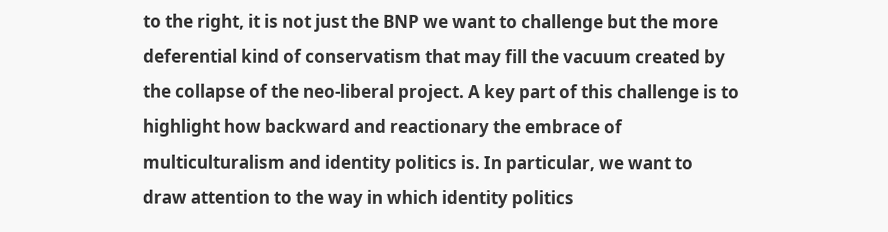to the right, it is not just the BNP we want to challenge but the more deferential kind of conservatism that may fill the vacuum created by the collapse of the neo-liberal project. A key part of this challenge is to highlight how backward and reactionary the embrace of multiculturalism and identity politics is. In particular, we want to draw attention to the way in which identity politics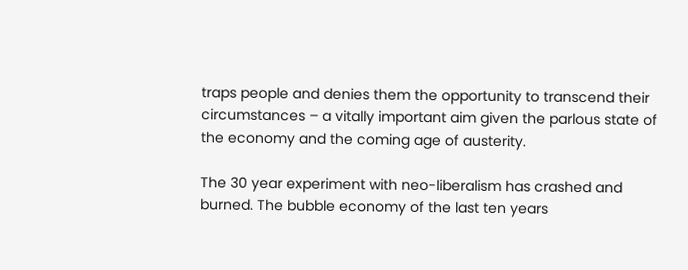traps people and denies them the opportunity to transcend their circumstances – a vitally important aim given the parlous state of the economy and the coming age of austerity.

The 30 year experiment with neo-liberalism has crashed and burned. The bubble economy of the last ten years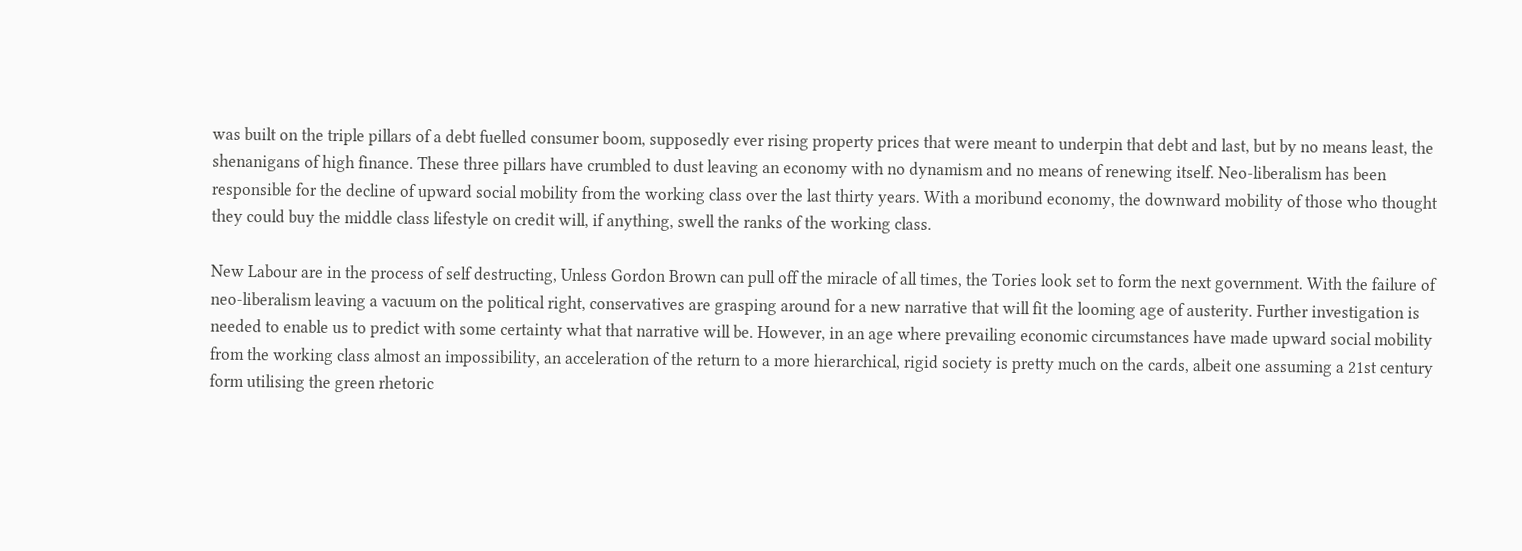was built on the triple pillars of a debt fuelled consumer boom, supposedly ever rising property prices that were meant to underpin that debt and last, but by no means least, the shenanigans of high finance. These three pillars have crumbled to dust leaving an economy with no dynamism and no means of renewing itself. Neo-liberalism has been responsible for the decline of upward social mobility from the working class over the last thirty years. With a moribund economy, the downward mobility of those who thought they could buy the middle class lifestyle on credit will, if anything, swell the ranks of the working class.

New Labour are in the process of self destructing, Unless Gordon Brown can pull off the miracle of all times, the Tories look set to form the next government. With the failure of neo-liberalism leaving a vacuum on the political right, conservatives are grasping around for a new narrative that will fit the looming age of austerity. Further investigation is needed to enable us to predict with some certainty what that narrative will be. However, in an age where prevailing economic circumstances have made upward social mobility from the working class almost an impossibility, an acceleration of the return to a more hierarchical, rigid society is pretty much on the cards, albeit one assuming a 21st century form utilising the green rhetoric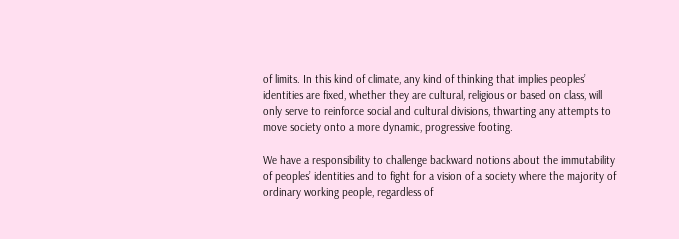of limits. In this kind of climate, any kind of thinking that implies peoples’ identities are fixed, whether they are cultural, religious or based on class, will only serve to reinforce social and cultural divisions, thwarting any attempts to move society onto a more dynamic, progressive footing.

We have a responsibility to challenge backward notions about the immutability of peoples’ identities and to fight for a vision of a society where the majority of ordinary working people, regardless of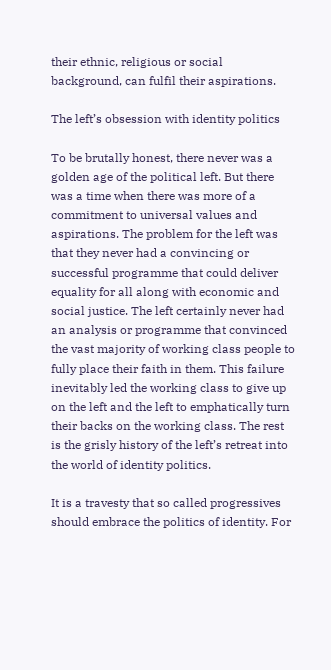their ethnic, religious or social background, can fulfil their aspirations.

The left’s obsession with identity politics

To be brutally honest, there never was a golden age of the political left. But there was a time when there was more of a commitment to universal values and aspirations. The problem for the left was that they never had a convincing or successful programme that could deliver equality for all along with economic and social justice. The left certainly never had an analysis or programme that convinced the vast majority of working class people to fully place their faith in them. This failure inevitably led the working class to give up on the left and the left to emphatically turn their backs on the working class. The rest is the grisly history of the left’s retreat into the world of identity politics.

It is a travesty that so called progressives should embrace the politics of identity. For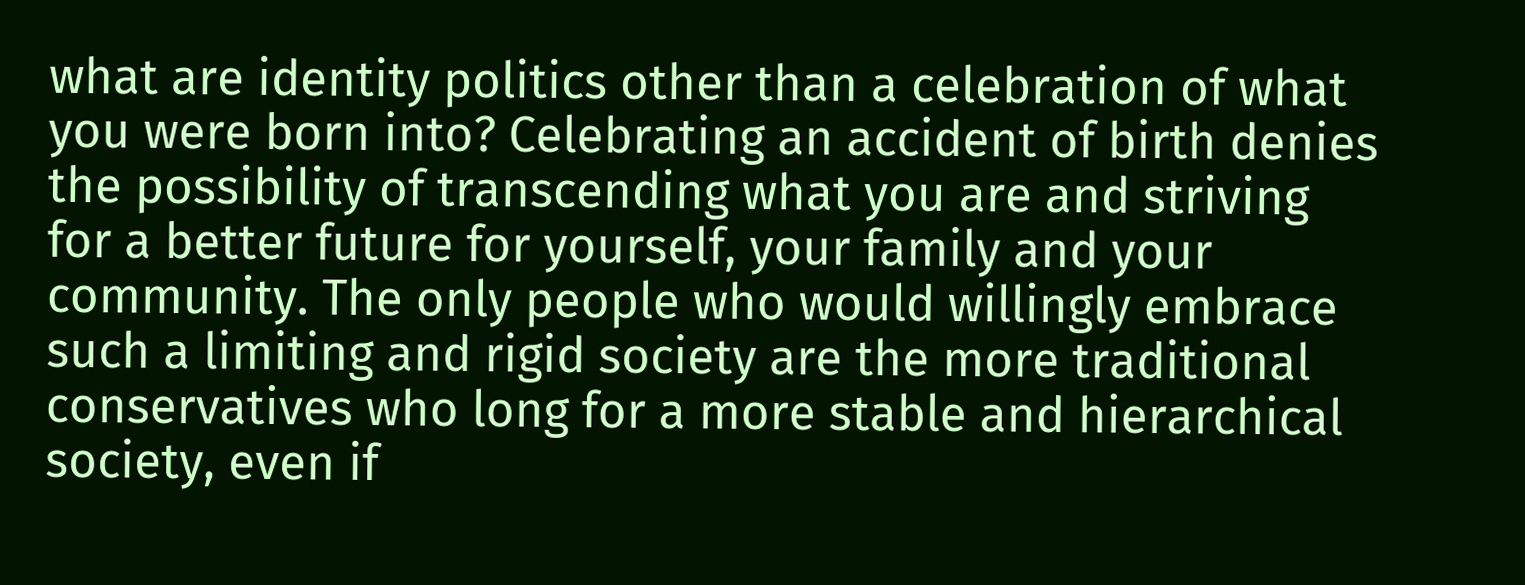what are identity politics other than a celebration of what you were born into? Celebrating an accident of birth denies the possibility of transcending what you are and striving for a better future for yourself, your family and your community. The only people who would willingly embrace such a limiting and rigid society are the more traditional conservatives who long for a more stable and hierarchical society, even if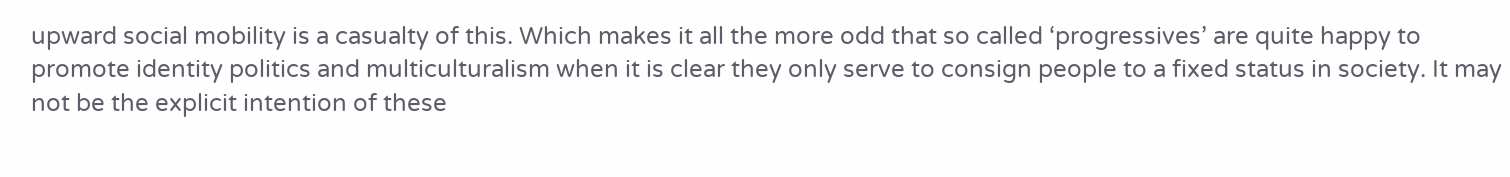upward social mobility is a casualty of this. Which makes it all the more odd that so called ‘progressives’ are quite happy to promote identity politics and multiculturalism when it is clear they only serve to consign people to a fixed status in society. It may not be the explicit intention of these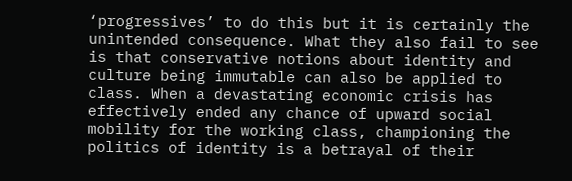‘progressives’ to do this but it is certainly the unintended consequence. What they also fail to see is that conservative notions about identity and culture being immutable can also be applied to class. When a devastating economic crisis has effectively ended any chance of upward social mobility for the working class, championing the politics of identity is a betrayal of their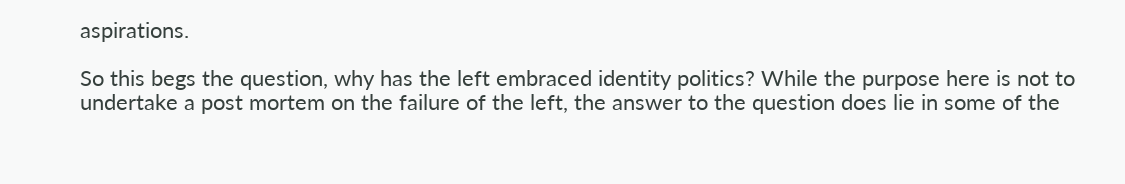aspirations.

So this begs the question, why has the left embraced identity politics? While the purpose here is not to undertake a post mortem on the failure of the left, the answer to the question does lie in some of the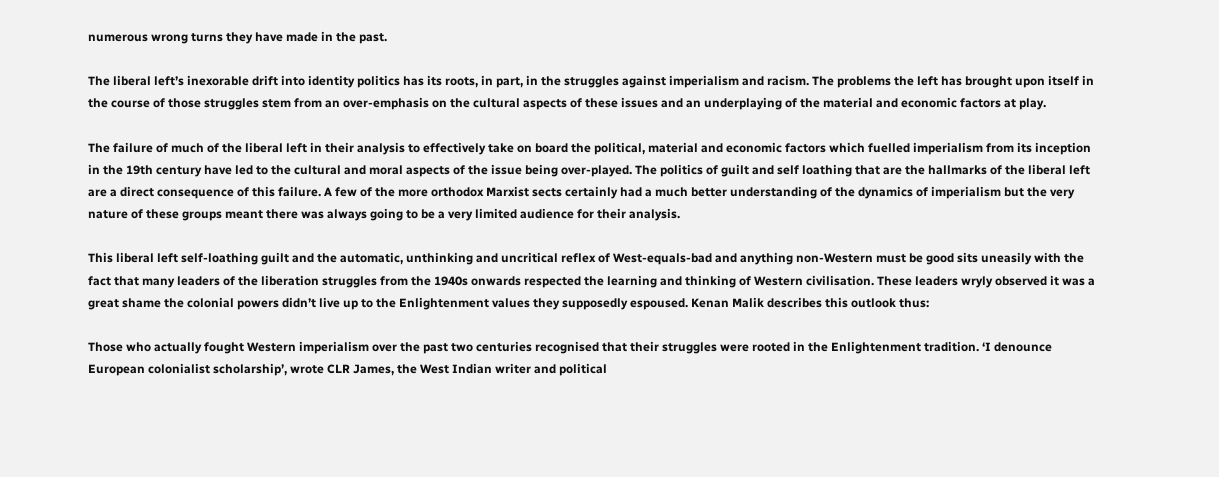numerous wrong turns they have made in the past.

The liberal left’s inexorable drift into identity politics has its roots, in part, in the struggles against imperialism and racism. The problems the left has brought upon itself in the course of those struggles stem from an over-emphasis on the cultural aspects of these issues and an underplaying of the material and economic factors at play.

The failure of much of the liberal left in their analysis to effectively take on board the political, material and economic factors which fuelled imperialism from its inception in the 19th century have led to the cultural and moral aspects of the issue being over-played. The politics of guilt and self loathing that are the hallmarks of the liberal left are a direct consequence of this failure. A few of the more orthodox Marxist sects certainly had a much better understanding of the dynamics of imperialism but the very nature of these groups meant there was always going to be a very limited audience for their analysis.

This liberal left self-loathing guilt and the automatic, unthinking and uncritical reflex of West-equals-bad and anything non-Western must be good sits uneasily with the fact that many leaders of the liberation struggles from the 1940s onwards respected the learning and thinking of Western civilisation. These leaders wryly observed it was a great shame the colonial powers didn’t live up to the Enlightenment values they supposedly espoused. Kenan Malik describes this outlook thus:

Those who actually fought Western imperialism over the past two centuries recognised that their struggles were rooted in the Enlightenment tradition. ‘I denounce European colonialist scholarship’, wrote CLR James, the West Indian writer and political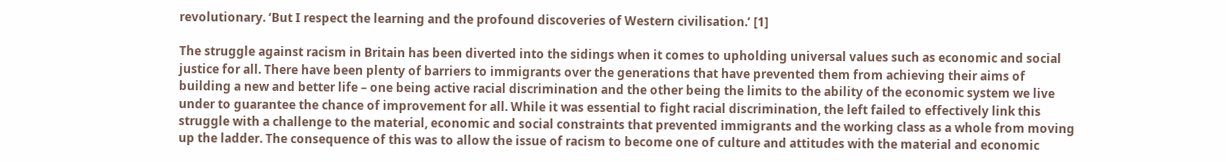revolutionary. ‘But I respect the learning and the profound discoveries of Western civilisation.’ [1]

The struggle against racism in Britain has been diverted into the sidings when it comes to upholding universal values such as economic and social justice for all. There have been plenty of barriers to immigrants over the generations that have prevented them from achieving their aims of building a new and better life – one being active racial discrimination and the other being the limits to the ability of the economic system we live under to guarantee the chance of improvement for all. While it was essential to fight racial discrimination, the left failed to effectively link this struggle with a challenge to the material, economic and social constraints that prevented immigrants and the working class as a whole from moving up the ladder. The consequence of this was to allow the issue of racism to become one of culture and attitudes with the material and economic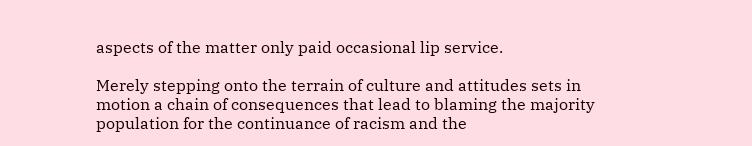aspects of the matter only paid occasional lip service.

Merely stepping onto the terrain of culture and attitudes sets in motion a chain of consequences that lead to blaming the majority population for the continuance of racism and the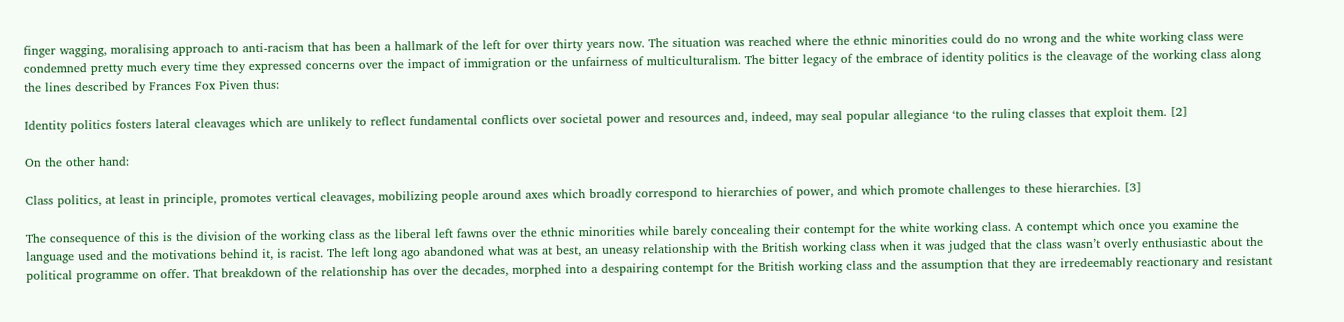finger wagging, moralising approach to anti-racism that has been a hallmark of the left for over thirty years now. The situation was reached where the ethnic minorities could do no wrong and the white working class were condemned pretty much every time they expressed concerns over the impact of immigration or the unfairness of multiculturalism. The bitter legacy of the embrace of identity politics is the cleavage of the working class along the lines described by Frances Fox Piven thus:

Identity politics fosters lateral cleavages which are unlikely to reflect fundamental conflicts over societal power and resources and, indeed, may seal popular allegiance ‘to the ruling classes that exploit them. [2]

On the other hand:

Class politics, at least in principle, promotes vertical cleavages, mobilizing people around axes which broadly correspond to hierarchies of power, and which promote challenges to these hierarchies. [3]

The consequence of this is the division of the working class as the liberal left fawns over the ethnic minorities while barely concealing their contempt for the white working class. A contempt which once you examine the language used and the motivations behind it, is racist. The left long ago abandoned what was at best, an uneasy relationship with the British working class when it was judged that the class wasn’t overly enthusiastic about the political programme on offer. That breakdown of the relationship has over the decades, morphed into a despairing contempt for the British working class and the assumption that they are irredeemably reactionary and resistant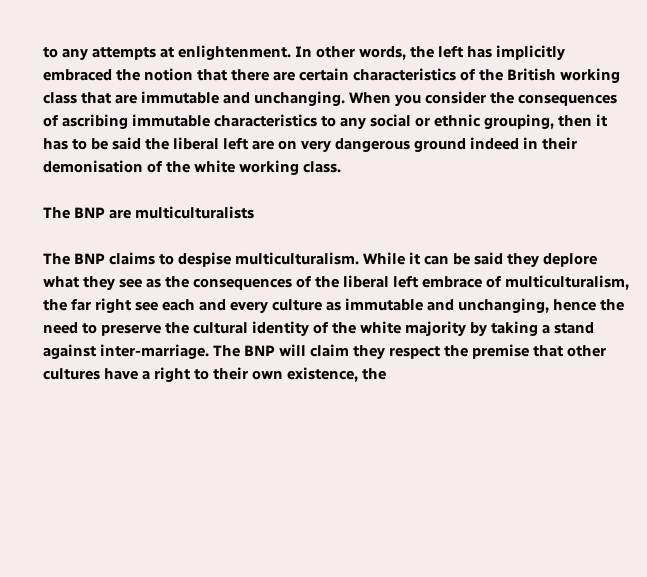to any attempts at enlightenment. In other words, the left has implicitly embraced the notion that there are certain characteristics of the British working class that are immutable and unchanging. When you consider the consequences of ascribing immutable characteristics to any social or ethnic grouping, then it has to be said the liberal left are on very dangerous ground indeed in their demonisation of the white working class.

The BNP are multiculturalists

The BNP claims to despise multiculturalism. While it can be said they deplore what they see as the consequences of the liberal left embrace of multiculturalism, the far right see each and every culture as immutable and unchanging, hence the need to preserve the cultural identity of the white majority by taking a stand against inter-marriage. The BNP will claim they respect the premise that other cultures have a right to their own existence, the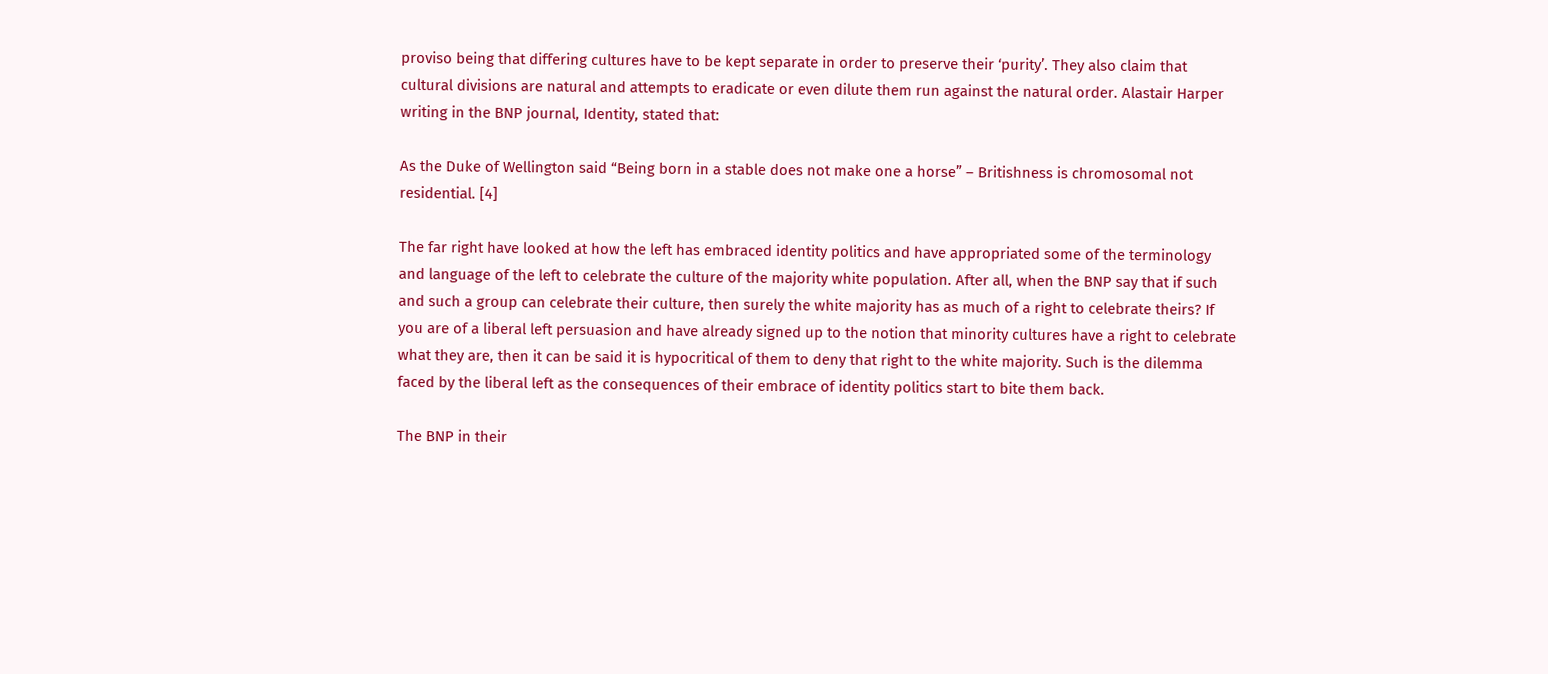proviso being that differing cultures have to be kept separate in order to preserve their ‘purity’. They also claim that cultural divisions are natural and attempts to eradicate or even dilute them run against the natural order. Alastair Harper writing in the BNP journal, Identity, stated that:

As the Duke of Wellington said “Being born in a stable does not make one a horse” – Britishness is chromosomal not residential. [4]

The far right have looked at how the left has embraced identity politics and have appropriated some of the terminology and language of the left to celebrate the culture of the majority white population. After all, when the BNP say that if such and such a group can celebrate their culture, then surely the white majority has as much of a right to celebrate theirs? If you are of a liberal left persuasion and have already signed up to the notion that minority cultures have a right to celebrate what they are, then it can be said it is hypocritical of them to deny that right to the white majority. Such is the dilemma faced by the liberal left as the consequences of their embrace of identity politics start to bite them back.

The BNP in their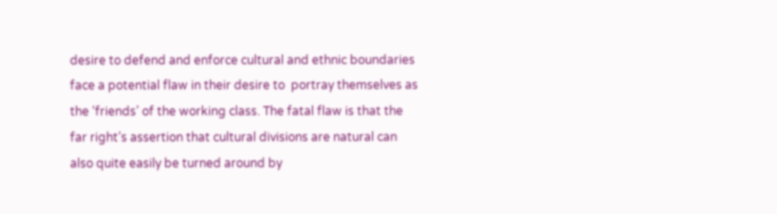desire to defend and enforce cultural and ethnic boundaries face a potential flaw in their desire to  portray themselves as the ‘friends’ of the working class. The fatal flaw is that the far right’s assertion that cultural divisions are natural can also quite easily be turned around by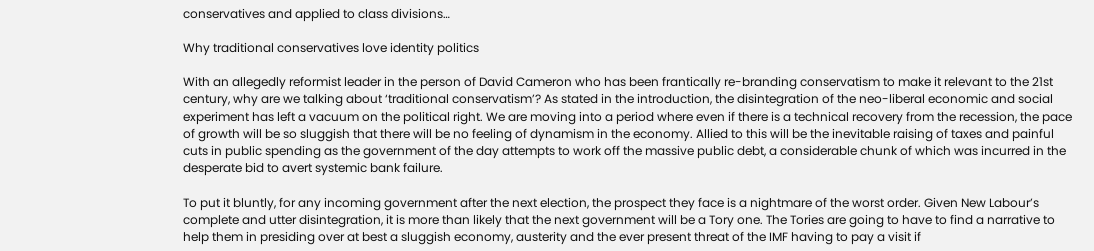conservatives and applied to class divisions…

Why traditional conservatives love identity politics

With an allegedly reformist leader in the person of David Cameron who has been frantically re-branding conservatism to make it relevant to the 21st century, why are we talking about ‘traditional conservatism’? As stated in the introduction, the disintegration of the neo-liberal economic and social experiment has left a vacuum on the political right. We are moving into a period where even if there is a technical recovery from the recession, the pace of growth will be so sluggish that there will be no feeling of dynamism in the economy. Allied to this will be the inevitable raising of taxes and painful cuts in public spending as the government of the day attempts to work off the massive public debt, a considerable chunk of which was incurred in the desperate bid to avert systemic bank failure.

To put it bluntly, for any incoming government after the next election, the prospect they face is a nightmare of the worst order. Given New Labour’s complete and utter disintegration, it is more than likely that the next government will be a Tory one. The Tories are going to have to find a narrative to help them in presiding over at best a sluggish economy, austerity and the ever present threat of the IMF having to pay a visit if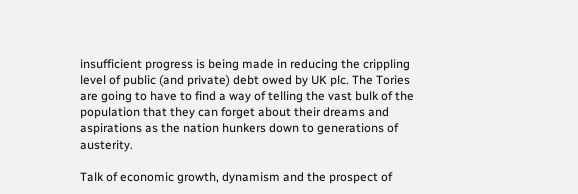insufficient progress is being made in reducing the crippling level of public (and private) debt owed by UK plc. The Tories are going to have to find a way of telling the vast bulk of the population that they can forget about their dreams and aspirations as the nation hunkers down to generations of austerity.

Talk of economic growth, dynamism and the prospect of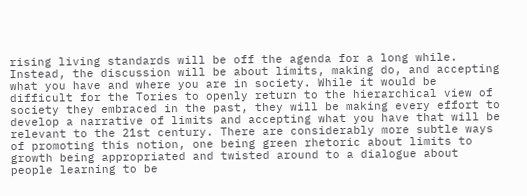rising living standards will be off the agenda for a long while. Instead, the discussion will be about limits, making do, and accepting what you have and where you are in society. While it would be difficult for the Tories to openly return to the hierarchical view of society they embraced in the past, they will be making every effort to develop a narrative of limits and accepting what you have that will be relevant to the 21st century. There are considerably more subtle ways of promoting this notion, one being green rhetoric about limits to growth being appropriated and twisted around to a dialogue about people learning to be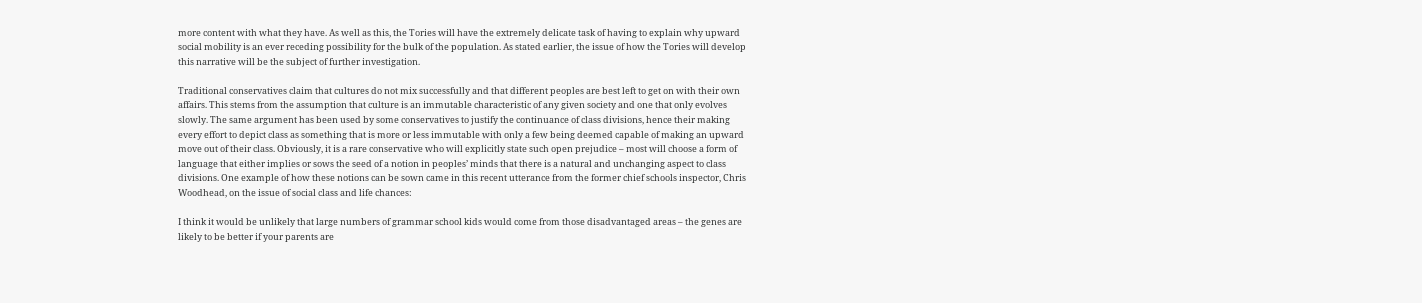more content with what they have. As well as this, the Tories will have the extremely delicate task of having to explain why upward social mobility is an ever receding possibility for the bulk of the population. As stated earlier, the issue of how the Tories will develop this narrative will be the subject of further investigation.

Traditional conservatives claim that cultures do not mix successfully and that different peoples are best left to get on with their own affairs. This stems from the assumption that culture is an immutable characteristic of any given society and one that only evolves slowly. The same argument has been used by some conservatives to justify the continuance of class divisions, hence their making every effort to depict class as something that is more or less immutable with only a few being deemed capable of making an upward move out of their class. Obviously, it is a rare conservative who will explicitly state such open prejudice – most will choose a form of language that either implies or sows the seed of a notion in peoples’ minds that there is a natural and unchanging aspect to class divisions. One example of how these notions can be sown came in this recent utterance from the former chief schools inspector, Chris Woodhead, on the issue of social class and life chances:

I think it would be unlikely that large numbers of grammar school kids would come from those disadvantaged areas – the genes are likely to be better if your parents are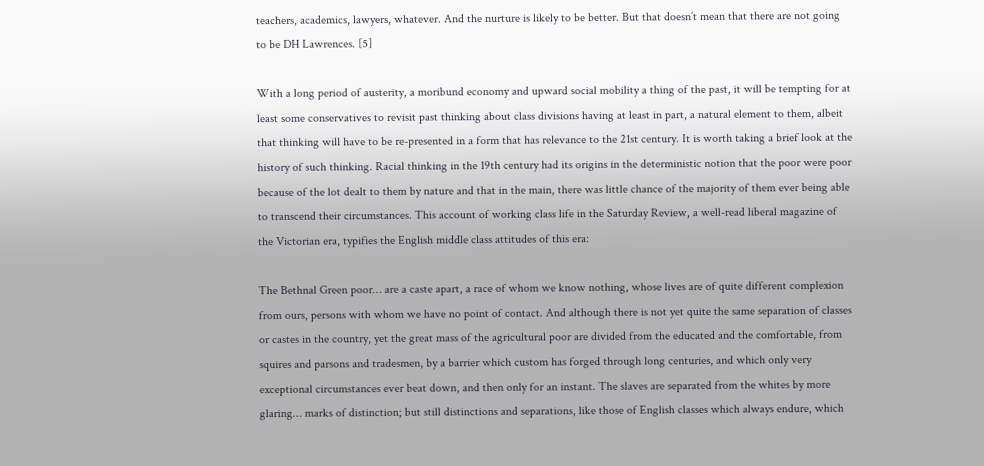teachers, academics, lawyers, whatever. And the nurture is likely to be better. But that doesn’t mean that there are not going to be DH Lawrences. [5]

With a long period of austerity, a moribund economy and upward social mobility a thing of the past, it will be tempting for at least some conservatives to revisit past thinking about class divisions having at least in part, a natural element to them, albeit that thinking will have to be re-presented in a form that has relevance to the 21st century. It is worth taking a brief look at the history of such thinking. Racial thinking in the 19th century had its origins in the deterministic notion that the poor were poor because of the lot dealt to them by nature and that in the main, there was little chance of the majority of them ever being able to transcend their circumstances. This account of working class life in the Saturday Review, a well-read liberal magazine of the Victorian era, typifies the English middle class attitudes of this era:

The Bethnal Green poor… are a caste apart, a race of whom we know nothing, whose lives are of quite different complexion from ours, persons with whom we have no point of contact. And although there is not yet quite the same separation of classes or castes in the country, yet the great mass of the agricultural poor are divided from the educated and the comfortable, from squires and parsons and tradesmen, by a barrier which custom has forged through long centuries, and which only very exceptional circumstances ever beat down, and then only for an instant. The slaves are separated from the whites by more glaring… marks of distinction; but still distinctions and separations, like those of English classes which always endure, which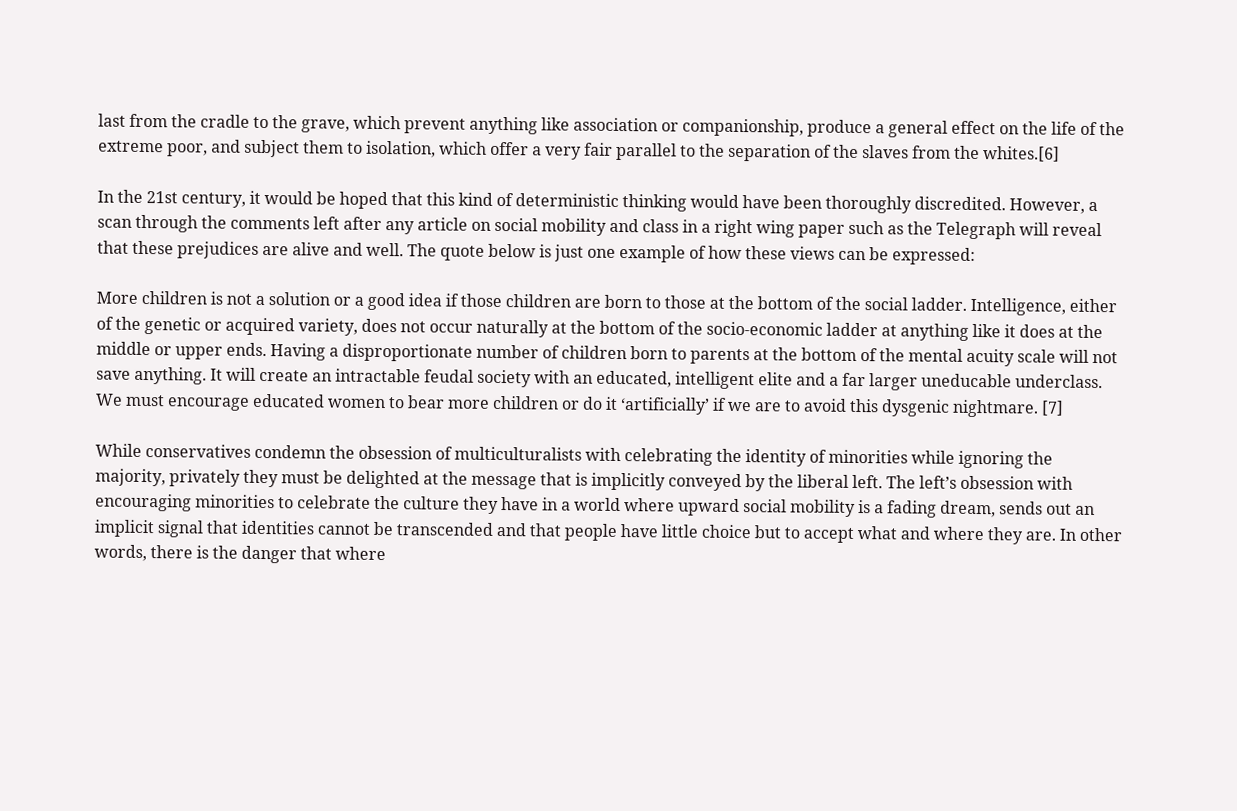last from the cradle to the grave, which prevent anything like association or companionship, produce a general effect on the life of the extreme poor, and subject them to isolation, which offer a very fair parallel to the separation of the slaves from the whites.[6]

In the 21st century, it would be hoped that this kind of deterministic thinking would have been thoroughly discredited. However, a scan through the comments left after any article on social mobility and class in a right wing paper such as the Telegraph will reveal that these prejudices are alive and well. The quote below is just one example of how these views can be expressed:

More children is not a solution or a good idea if those children are born to those at the bottom of the social ladder. Intelligence, either of the genetic or acquired variety, does not occur naturally at the bottom of the socio-economic ladder at anything like it does at the middle or upper ends. Having a disproportionate number of children born to parents at the bottom of the mental acuity scale will not save anything. It will create an intractable feudal society with an educated, intelligent elite and a far larger uneducable underclass. We must encourage educated women to bear more children or do it ‘artificially’ if we are to avoid this dysgenic nightmare. [7]

While conservatives condemn the obsession of multiculturalists with celebrating the identity of minorities while ignoring the majority, privately they must be delighted at the message that is implicitly conveyed by the liberal left. The left’s obsession with encouraging minorities to celebrate the culture they have in a world where upward social mobility is a fading dream, sends out an implicit signal that identities cannot be transcended and that people have little choice but to accept what and where they are. In other words, there is the danger that where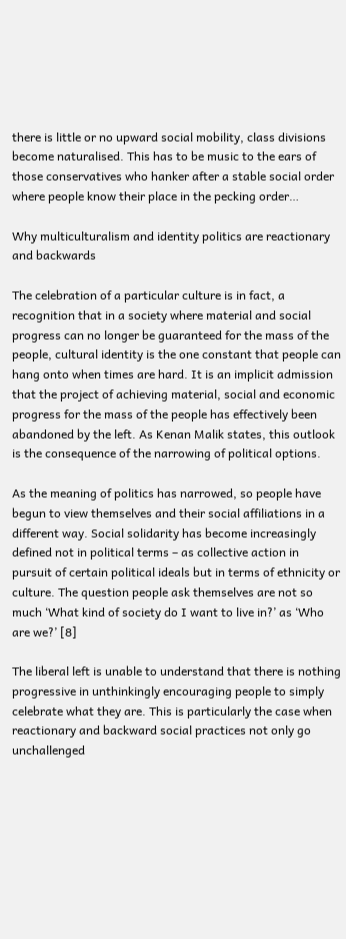there is little or no upward social mobility, class divisions become naturalised. This has to be music to the ears of those conservatives who hanker after a stable social order where people know their place in the pecking order…

Why multiculturalism and identity politics are reactionary and backwards

The celebration of a particular culture is in fact, a recognition that in a society where material and social progress can no longer be guaranteed for the mass of the people, cultural identity is the one constant that people can hang onto when times are hard. It is an implicit admission that the project of achieving material, social and economic progress for the mass of the people has effectively been abandoned by the left. As Kenan Malik states, this outlook is the consequence of the narrowing of political options.

As the meaning of politics has narrowed, so people have begun to view themselves and their social affiliations in a different way. Social solidarity has become increasingly defined not in political terms – as collective action in pursuit of certain political ideals but in terms of ethnicity or culture. The question people ask themselves are not so much ‘What kind of society do I want to live in?’ as ‘Who are we?’ [8]

The liberal left is unable to understand that there is nothing progressive in unthinkingly encouraging people to simply celebrate what they are. This is particularly the case when reactionary and backward social practices not only go unchallenged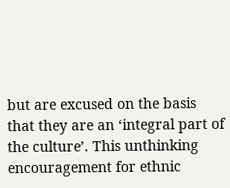but are excused on the basis that they are an ‘integral part of the culture’. This unthinking encouragement for ethnic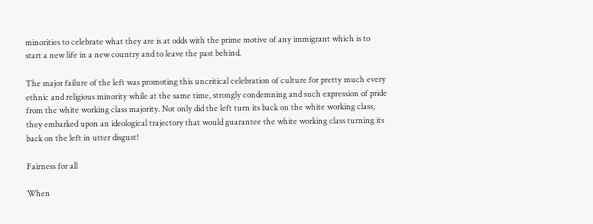minorities to celebrate what they are is at odds with the prime motive of any immigrant which is to start a new life in a new country and to leave the past behind.

The major failure of the left was promoting this uncritical celebration of culture for pretty much every ethnic and religious minority while at the same time, strongly condemning and such expression of pride from the white working class majority. Not only did the left turn its back on the white working class, they embarked upon an ideological trajectory that would guarantee the white working class turning its back on the left in utter disgust!

Fairness for all

When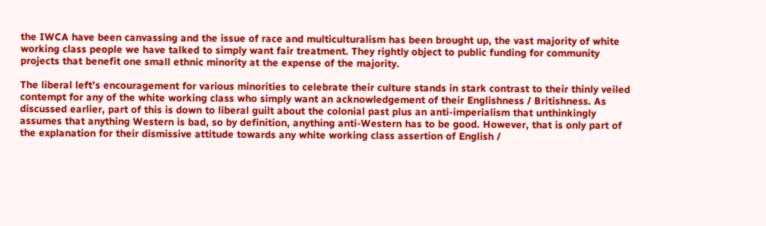the IWCA have been canvassing and the issue of race and multiculturalism has been brought up, the vast majority of white working class people we have talked to simply want fair treatment. They rightly object to public funding for community projects that benefit one small ethnic minority at the expense of the majority.

The liberal left’s encouragement for various minorities to celebrate their culture stands in stark contrast to their thinly veiled contempt for any of the white working class who simply want an acknowledgement of their Englishness / Britishness. As discussed earlier, part of this is down to liberal guilt about the colonial past plus an anti-imperialism that unthinkingly assumes that anything Western is bad, so by definition, anything anti-Western has to be good. However, that is only part of the explanation for their dismissive attitude towards any white working class assertion of English /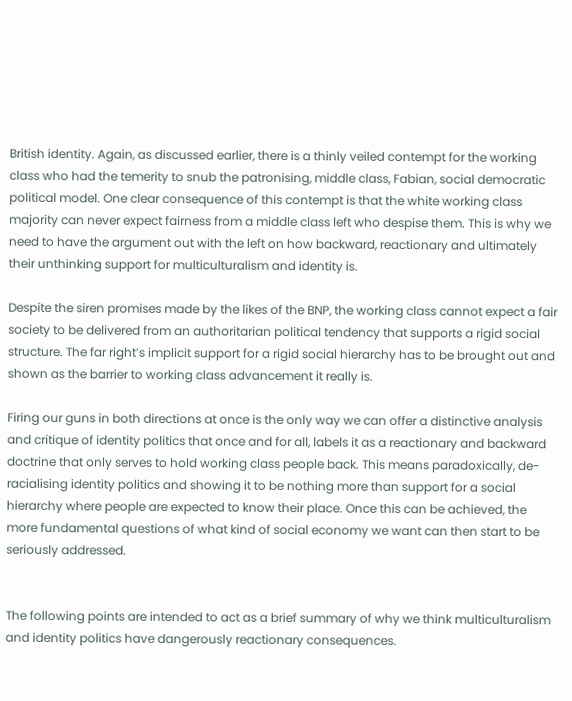British identity. Again, as discussed earlier, there is a thinly veiled contempt for the working class who had the temerity to snub the patronising, middle class, Fabian, social democratic political model. One clear consequence of this contempt is that the white working class majority can never expect fairness from a middle class left who despise them. This is why we need to have the argument out with the left on how backward, reactionary and ultimately their unthinking support for multiculturalism and identity is.

Despite the siren promises made by the likes of the BNP, the working class cannot expect a fair society to be delivered from an authoritarian political tendency that supports a rigid social structure. The far right’s implicit support for a rigid social hierarchy has to be brought out and shown as the barrier to working class advancement it really is.

Firing our guns in both directions at once is the only way we can offer a distinctive analysis and critique of identity politics that once and for all, labels it as a reactionary and backward doctrine that only serves to hold working class people back. This means paradoxically, de-racialising identity politics and showing it to be nothing more than support for a social hierarchy where people are expected to know their place. Once this can be achieved, the more fundamental questions of what kind of social economy we want can then start to be seriously addressed.


The following points are intended to act as a brief summary of why we think multiculturalism and identity politics have dangerously reactionary consequences.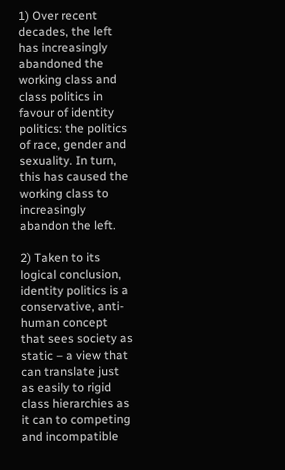1) Over recent decades, the left has increasingly abandoned the working class and class politics in favour of identity politics: the politics of race, gender and sexuality. In turn, this has caused the working class to increasingly abandon the left.

2) Taken to its logical conclusion, identity politics is a conservative, anti-human concept that sees society as static – a view that can translate just as easily to rigid class hierarchies as it can to competing and incompatible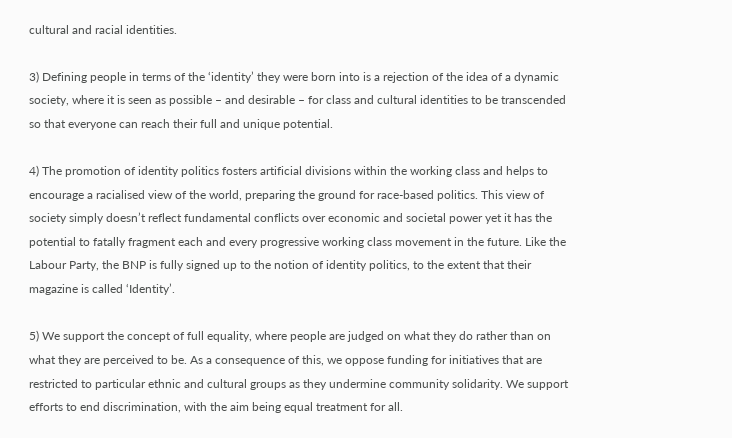cultural and racial identities.

3) Defining people in terms of the ‘identity’ they were born into is a rejection of the idea of a dynamic society, where it is seen as possible – and desirable – for class and cultural identities to be transcended so that everyone can reach their full and unique potential.

4) The promotion of identity politics fosters artificial divisions within the working class and helps to encourage a racialised view of the world, preparing the ground for race-based politics. This view of society simply doesn’t reflect fundamental conflicts over economic and societal power yet it has the potential to fatally fragment each and every progressive working class movement in the future. Like the Labour Party, the BNP is fully signed up to the notion of identity politics, to the extent that their magazine is called ‘Identity’.

5) We support the concept of full equality, where people are judged on what they do rather than on what they are perceived to be. As a consequence of this, we oppose funding for initiatives that are restricted to particular ethnic and cultural groups as they undermine community solidarity. We support efforts to end discrimination, with the aim being equal treatment for all.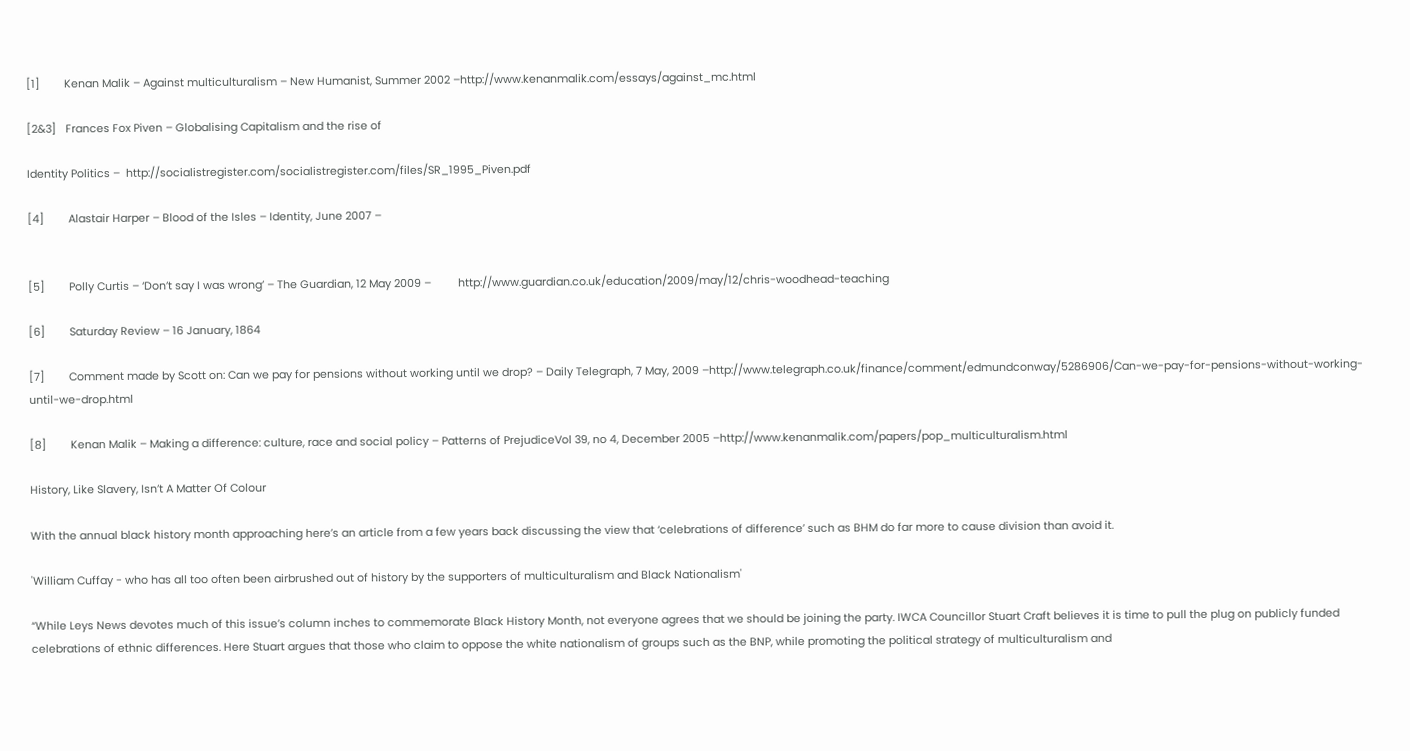[1]        Kenan Malik – Against multiculturalism – New Humanist, Summer 2002 –http://www.kenanmalik.com/essays/against_mc.html

[2&3]   Frances Fox Piven – Globalising Capitalism and the rise of

Identity Politics –  http://socialistregister.com/socialistregister.com/files/SR_1995_Piven.pdf

[4]        Alastair Harper – Blood of the Isles – Identity, June 2007 –


[5]        Polly Curtis – ‘Don’t say I was wrong’ – The Guardian, 12 May 2009 –         http://www.guardian.co.uk/education/2009/may/12/chris-woodhead-teaching

[6]        Saturday Review – 16 January, 1864

[7]        Comment made by Scott on: Can we pay for pensions without working until we drop? – Daily Telegraph, 7 May, 2009 –http://www.telegraph.co.uk/finance/comment/edmundconway/5286906/Can-we-pay-for-pensions-without-working-until-we-drop.html

[8]        Kenan Malik – Making a difference: culture, race and social policy – Patterns of PrejudiceVol 39, no 4, December 2005 –http://www.kenanmalik.com/papers/pop_multiculturalism.html

History, Like Slavery, Isn’t A Matter Of Colour

With the annual black history month approaching here’s an article from a few years back discussing the view that ‘celebrations of difference’ such as BHM do far more to cause division than avoid it.

'William Cuffay - who has all too often been airbrushed out of history by the supporters of multiculturalism and Black Nationalism'

“While Leys News devotes much of this issue’s column inches to commemorate Black History Month, not everyone agrees that we should be joining the party. IWCA Councillor Stuart Craft believes it is time to pull the plug on publicly funded celebrations of ethnic differences. Here Stuart argues that those who claim to oppose the white nationalism of groups such as the BNP, while promoting the political strategy of multiculturalism and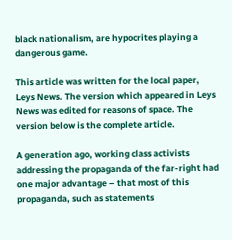black nationalism, are hypocrites playing a dangerous game.

This article was written for the local paper, Leys News. The version which appeared in Leys News was edited for reasons of space. The version below is the complete article.

A generation ago, working class activists addressing the propaganda of the far-right had one major advantage – that most of this propaganda, such as statements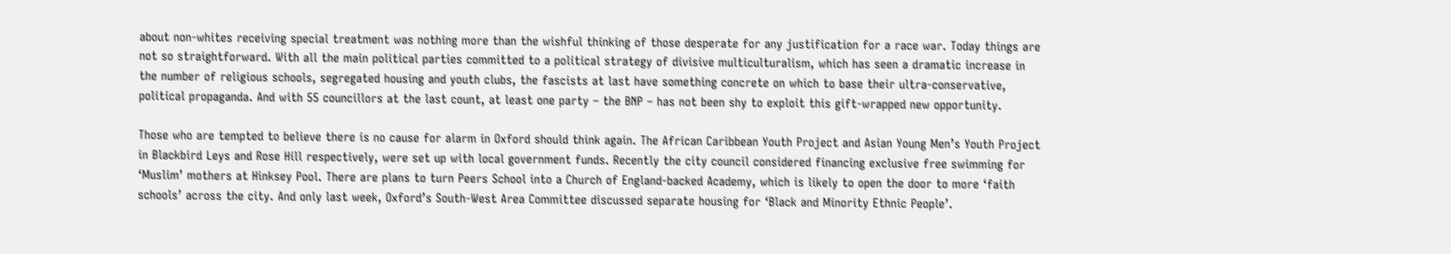about non-whites receiving special treatment was nothing more than the wishful thinking of those desperate for any justification for a race war. Today things are not so straightforward. With all the main political parties committed to a political strategy of divisive multiculturalism, which has seen a dramatic increase in the number of religious schools, segregated housing and youth clubs, the fascists at last have something concrete on which to base their ultra-conservative, political propaganda. And with 55 councillors at the last count, at least one party – the BNP – has not been shy to exploit this gift-wrapped new opportunity.

Those who are tempted to believe there is no cause for alarm in Oxford should think again. The African Caribbean Youth Project and Asian Young Men’s Youth Project in Blackbird Leys and Rose Hill respectively, were set up with local government funds. Recently the city council considered financing exclusive free swimming for ‘Muslim’ mothers at Hinksey Pool. There are plans to turn Peers School into a Church of England-backed Academy, which is likely to open the door to more ‘faith schools’ across the city. And only last week, Oxford’s South-West Area Committee discussed separate housing for ‘Black and Minority Ethnic People’.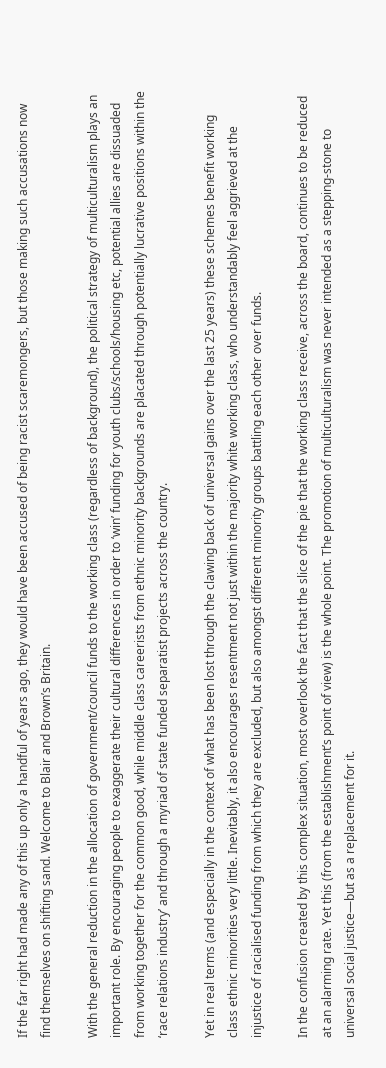If the far right had made any of this up only a handful of years ago, they would have been accused of being racist scaremongers, but those making such accusations now find themselves on shifting sand. Welcome to Blair and Brown’s Britain.

With the general reduction in the allocation of government/council funds to the working class (regardless of background), the political strategy of multiculturalism plays an important role. By encouraging people to exaggerate their cultural differences in order to ‘win’ funding for youth clubs/schools/housing etc, potential allies are dissuaded from working together for the common good, while middle class careerists from ethnic minority backgrounds are placated through potentially lucrative positions within the ‘race relations industry’ and through a myriad of state funded separatist projects across the country.

Yet in real terms (and especially in the context of what has been lost through the clawing back of universal gains over the last 25 years) these schemes benefit working class ethnic minorities very little. Inevitably, it also encourages resentment not just within the majority white working class, who understandably feel aggrieved at the injustice of racialised funding from which they are excluded, but also amongst different minority groups battling each other over funds.

In the confusion created by this complex situation, most overlook the fact that the slice of the pie that the working class receive, across the board, continues to be reduced at an alarming rate. Yet this (from the establishment’s point of view) is the whole point. The promotion of multiculturalism was never intended as a stepping-stone to universal social justice—but as a replacement for it.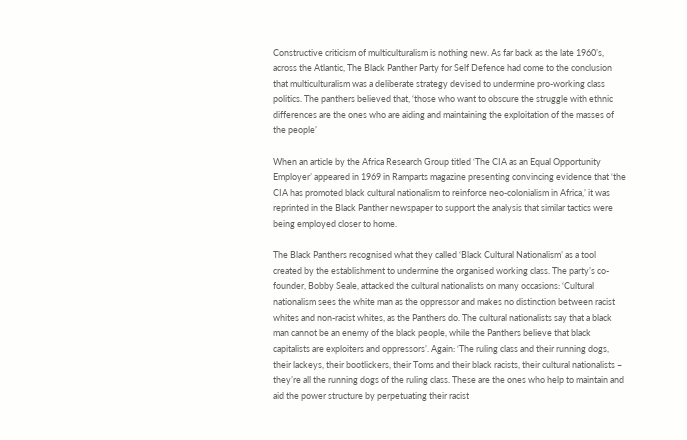Constructive criticism of multiculturalism is nothing new. As far back as the late 1960’s, across the Atlantic, The Black Panther Party for Self Defence had come to the conclusion that multiculturalism was a deliberate strategy devised to undermine pro-working class politics. The panthers believed that, ‘those who want to obscure the struggle with ethnic differences are the ones who are aiding and maintaining the exploitation of the masses of the people’

When an article by the Africa Research Group titled ‘The CIA as an Equal Opportunity Employer’ appeared in 1969 in Ramparts magazine presenting convincing evidence that ‘the CIA has promoted black cultural nationalism to reinforce neo-colonialism in Africa,’ it was reprinted in the Black Panther newspaper to support the analysis that similar tactics were being employed closer to home.

The Black Panthers recognised what they called ‘Black Cultural Nationalism’ as a tool created by the establishment to undermine the organised working class. The party’s co-founder, Bobby Seale, attacked the cultural nationalists on many occasions: ‘Cultural nationalism sees the white man as the oppressor and makes no distinction between racist whites and non-racist whites, as the Panthers do. The cultural nationalists say that a black man cannot be an enemy of the black people, while the Panthers believe that black capitalists are exploiters and oppressors’. Again: ‘The ruling class and their running dogs, their lackeys, their bootlickers, their Toms and their black racists, their cultural nationalists – they’re all the running dogs of the ruling class. These are the ones who help to maintain and aid the power structure by perpetuating their racist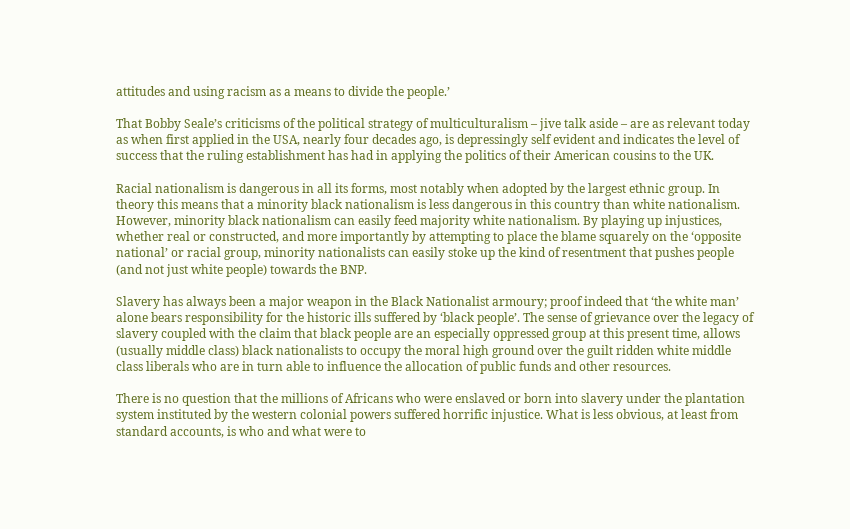attitudes and using racism as a means to divide the people.’

That Bobby Seale’s criticisms of the political strategy of multiculturalism – jive talk aside – are as relevant today as when first applied in the USA, nearly four decades ago, is depressingly self evident and indicates the level of success that the ruling establishment has had in applying the politics of their American cousins to the UK.

Racial nationalism is dangerous in all its forms, most notably when adopted by the largest ethnic group. In theory this means that a minority black nationalism is less dangerous in this country than white nationalism. However, minority black nationalism can easily feed majority white nationalism. By playing up injustices, whether real or constructed, and more importantly by attempting to place the blame squarely on the ‘opposite national’ or racial group, minority nationalists can easily stoke up the kind of resentment that pushes people (and not just white people) towards the BNP.

Slavery has always been a major weapon in the Black Nationalist armoury; proof indeed that ‘the white man’ alone bears responsibility for the historic ills suffered by ‘black people’. The sense of grievance over the legacy of slavery coupled with the claim that black people are an especially oppressed group at this present time, allows (usually middle class) black nationalists to occupy the moral high ground over the guilt ridden white middle class liberals who are in turn able to influence the allocation of public funds and other resources.

There is no question that the millions of Africans who were enslaved or born into slavery under the plantation system instituted by the western colonial powers suffered horrific injustice. What is less obvious, at least from standard accounts, is who and what were to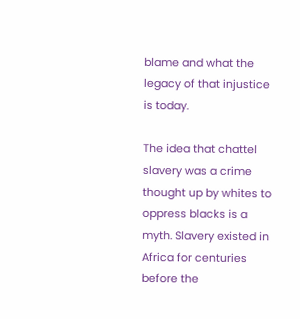blame and what the legacy of that injustice is today.

The idea that chattel slavery was a crime thought up by whites to oppress blacks is a myth. Slavery existed in Africa for centuries before the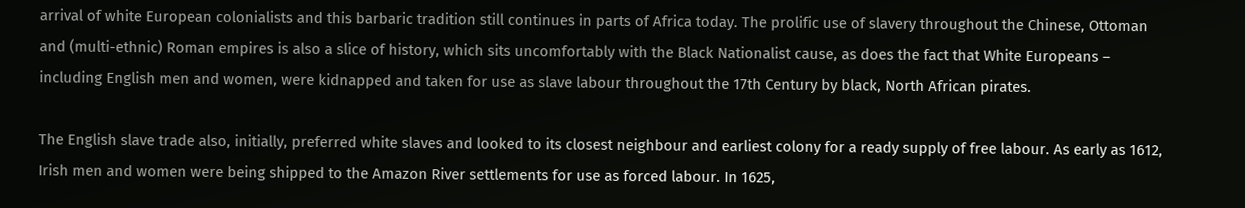arrival of white European colonialists and this barbaric tradition still continues in parts of Africa today. The prolific use of slavery throughout the Chinese, Ottoman and (multi-ethnic) Roman empires is also a slice of history, which sits uncomfortably with the Black Nationalist cause, as does the fact that White Europeans – including English men and women, were kidnapped and taken for use as slave labour throughout the 17th Century by black, North African pirates.

The English slave trade also, initially, preferred white slaves and looked to its closest neighbour and earliest colony for a ready supply of free labour. As early as 1612, Irish men and women were being shipped to the Amazon River settlements for use as forced labour. In 1625,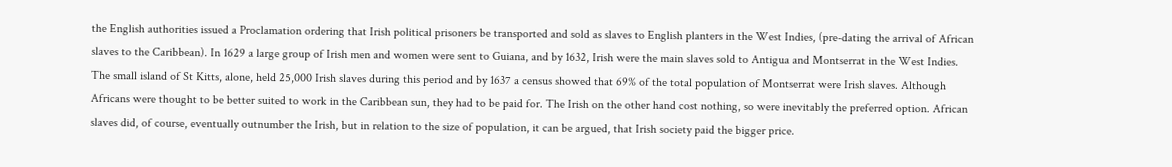the English authorities issued a Proclamation ordering that Irish political prisoners be transported and sold as slaves to English planters in the West Indies, (pre-dating the arrival of African slaves to the Caribbean). In 1629 a large group of Irish men and women were sent to Guiana, and by 1632, Irish were the main slaves sold to Antigua and Montserrat in the West Indies. The small island of St Kitts, alone, held 25,000 Irish slaves during this period and by 1637 a census showed that 69% of the total population of Montserrat were Irish slaves. Although Africans were thought to be better suited to work in the Caribbean sun, they had to be paid for. The Irish on the other hand cost nothing, so were inevitably the preferred option. African slaves did, of course, eventually outnumber the Irish, but in relation to the size of population, it can be argued, that Irish society paid the bigger price.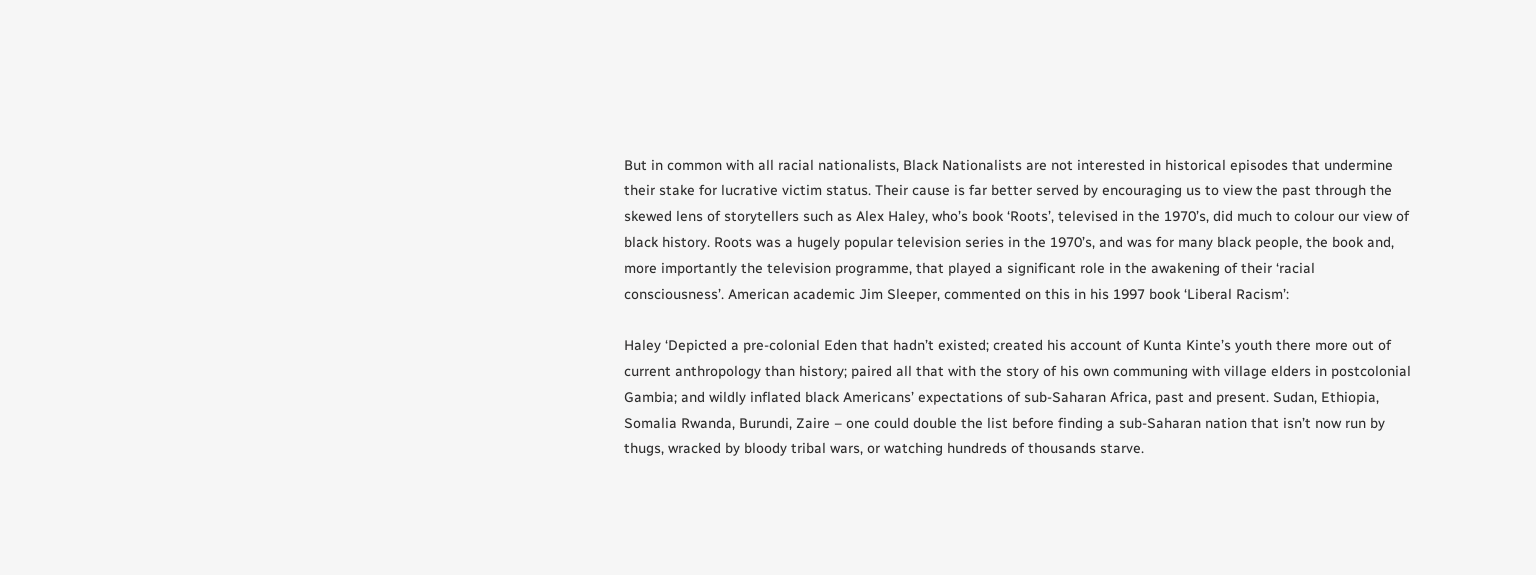But in common with all racial nationalists, Black Nationalists are not interested in historical episodes that undermine their stake for lucrative victim status. Their cause is far better served by encouraging us to view the past through the skewed lens of storytellers such as Alex Haley, who’s book ‘Roots’, televised in the 1970’s, did much to colour our view of black history. Roots was a hugely popular television series in the 1970’s, and was for many black people, the book and, more importantly the television programme, that played a significant role in the awakening of their ‘racial consciousness’. American academic Jim Sleeper, commented on this in his 1997 book ‘Liberal Racism’:

Haley ‘Depicted a pre-colonial Eden that hadn’t existed; created his account of Kunta Kinte’s youth there more out of current anthropology than history; paired all that with the story of his own communing with village elders in postcolonial Gambia; and wildly inflated black Americans’ expectations of sub-Saharan Africa, past and present. Sudan, Ethiopia, Somalia Rwanda, Burundi, Zaire – one could double the list before finding a sub-Saharan nation that isn’t now run by thugs, wracked by bloody tribal wars, or watching hundreds of thousands starve.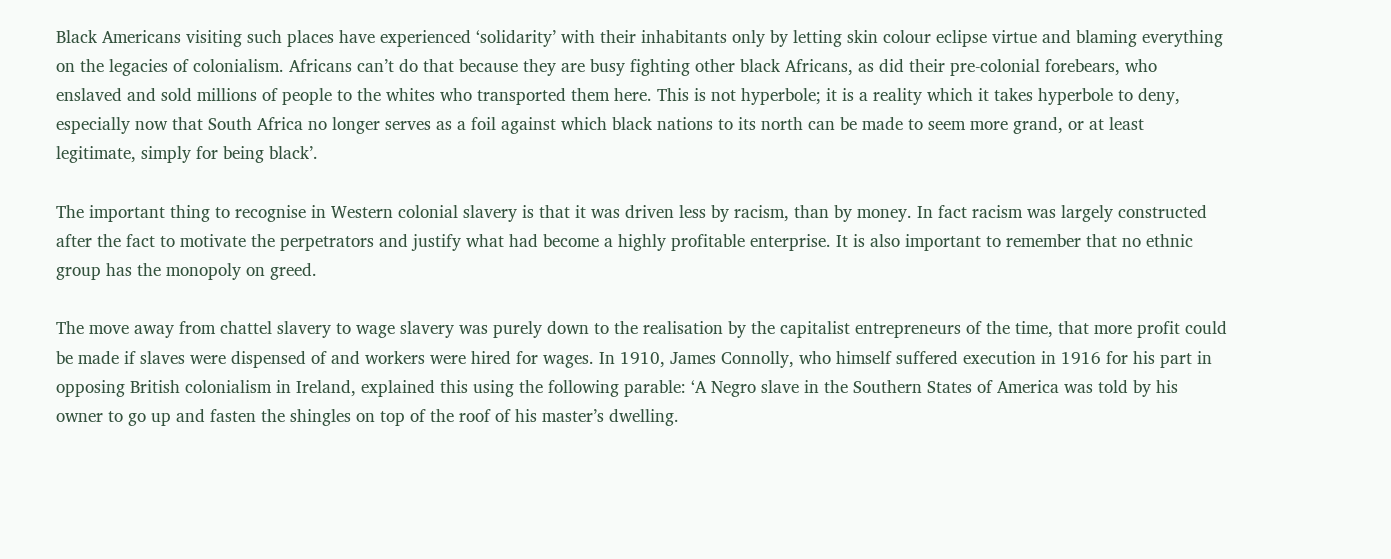Black Americans visiting such places have experienced ‘solidarity’ with their inhabitants only by letting skin colour eclipse virtue and blaming everything on the legacies of colonialism. Africans can’t do that because they are busy fighting other black Africans, as did their pre-colonial forebears, who enslaved and sold millions of people to the whites who transported them here. This is not hyperbole; it is a reality which it takes hyperbole to deny, especially now that South Africa no longer serves as a foil against which black nations to its north can be made to seem more grand, or at least legitimate, simply for being black’.

The important thing to recognise in Western colonial slavery is that it was driven less by racism, than by money. In fact racism was largely constructed after the fact to motivate the perpetrators and justify what had become a highly profitable enterprise. It is also important to remember that no ethnic group has the monopoly on greed.

The move away from chattel slavery to wage slavery was purely down to the realisation by the capitalist entrepreneurs of the time, that more profit could be made if slaves were dispensed of and workers were hired for wages. In 1910, James Connolly, who himself suffered execution in 1916 for his part in opposing British colonialism in Ireland, explained this using the following parable: ‘A Negro slave in the Southern States of America was told by his owner to go up and fasten the shingles on top of the roof of his master’s dwelling.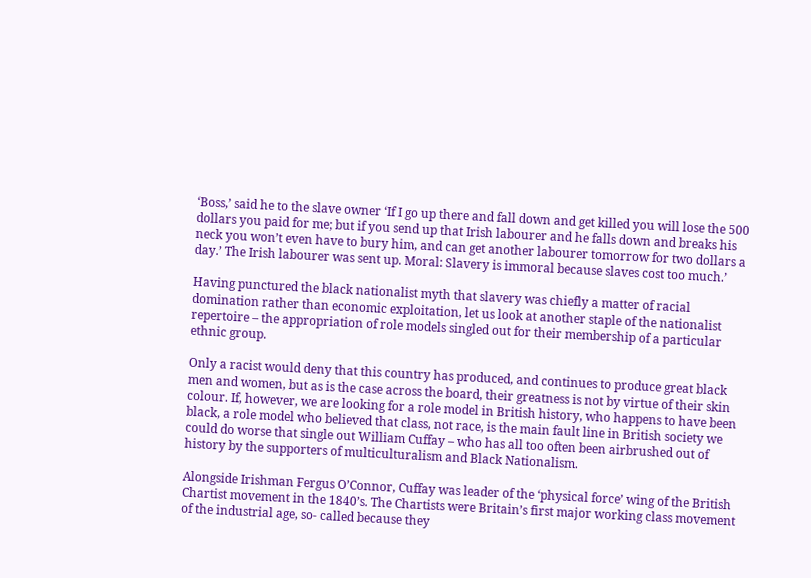‘Boss,’ said he to the slave owner ‘If I go up there and fall down and get killed you will lose the 500 dollars you paid for me; but if you send up that Irish labourer and he falls down and breaks his neck you won’t even have to bury him, and can get another labourer tomorrow for two dollars a day.’ The Irish labourer was sent up. Moral: Slavery is immoral because slaves cost too much.’

Having punctured the black nationalist myth that slavery was chiefly a matter of racial domination rather than economic exploitation, let us look at another staple of the nationalist repertoire – the appropriation of role models singled out for their membership of a particular ethnic group.

Only a racist would deny that this country has produced, and continues to produce great black men and women, but as is the case across the board, their greatness is not by virtue of their skin colour. If, however, we are looking for a role model in British history, who happens to have been black, a role model who believed that class, not race, is the main fault line in British society we could do worse that single out William Cuffay – who has all too often been airbrushed out of history by the supporters of multiculturalism and Black Nationalism.

Alongside Irishman Fergus O’Connor, Cuffay was leader of the ‘physical force’ wing of the British Chartist movement in the 1840’s. The Chartists were Britain’s first major working class movement of the industrial age, so- called because they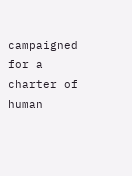campaigned for a charter of human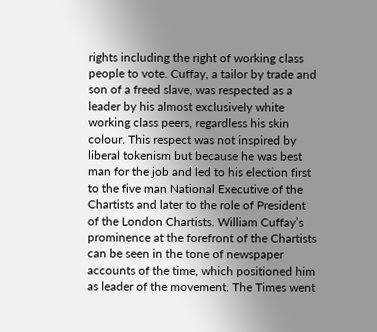rights including the right of working class people to vote. Cuffay, a tailor by trade and son of a freed slave, was respected as a leader by his almost exclusively white working class peers, regardless his skin colour. This respect was not inspired by liberal tokenism but because he was best man for the job and led to his election first to the five man National Executive of the Chartists and later to the role of President of the London Chartists. William Cuffay’s prominence at the forefront of the Chartists can be seen in the tone of newspaper accounts of the time, which positioned him as leader of the movement. The Times went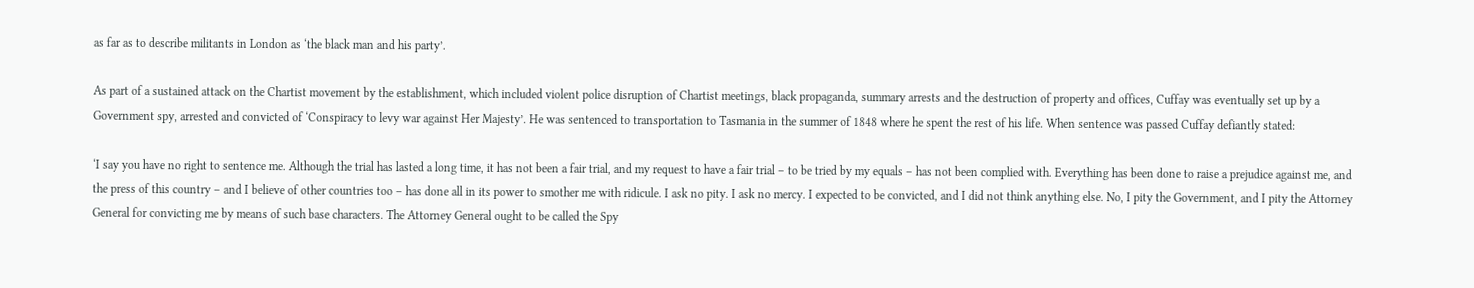as far as to describe militants in London as ‘the black man and his party’.

As part of a sustained attack on the Chartist movement by the establishment, which included violent police disruption of Chartist meetings, black propaganda, summary arrests and the destruction of property and offices, Cuffay was eventually set up by a Government spy, arrested and convicted of ‘Conspiracy to levy war against Her Majesty’. He was sentenced to transportation to Tasmania in the summer of 1848 where he spent the rest of his life. When sentence was passed Cuffay defiantly stated:

‘I say you have no right to sentence me. Although the trial has lasted a long time, it has not been a fair trial, and my request to have a fair trial – to be tried by my equals – has not been complied with. Everything has been done to raise a prejudice against me, and the press of this country – and I believe of other countries too – has done all in its power to smother me with ridicule. I ask no pity. I ask no mercy. I expected to be convicted, and I did not think anything else. No, I pity the Government, and I pity the Attorney General for convicting me by means of such base characters. The Attorney General ought to be called the Spy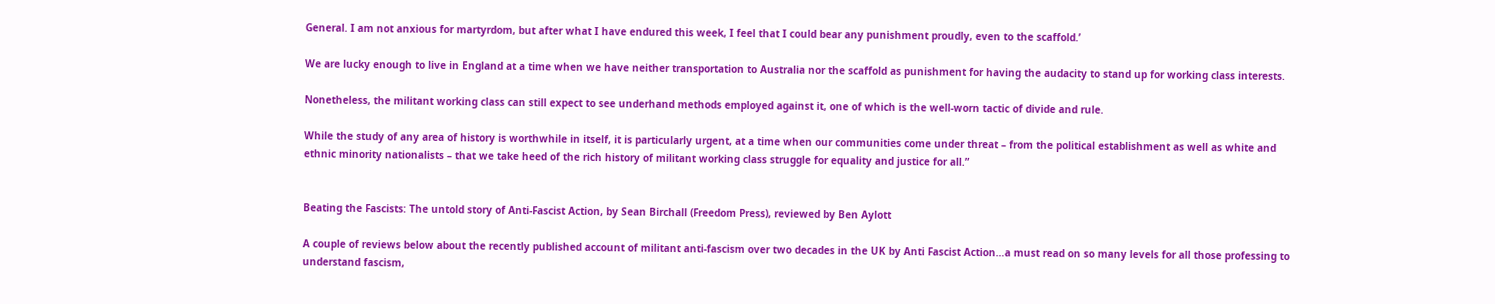General. I am not anxious for martyrdom, but after what I have endured this week, I feel that I could bear any punishment proudly, even to the scaffold.’

We are lucky enough to live in England at a time when we have neither transportation to Australia nor the scaffold as punishment for having the audacity to stand up for working class interests.

Nonetheless, the militant working class can still expect to see underhand methods employed against it, one of which is the well-worn tactic of divide and rule.

While the study of any area of history is worthwhile in itself, it is particularly urgent, at a time when our communities come under threat – from the political establishment as well as white and ethnic minority nationalists – that we take heed of the rich history of militant working class struggle for equality and justice for all.”


Beating the Fascists: The untold story of Anti-Fascist Action, by Sean Birchall (Freedom Press), reviewed by Ben Aylott

A couple of reviews below about the recently published account of militant anti-fascism over two decades in the UK by Anti Fascist Action…a must read on so many levels for all those professing to understand fascism,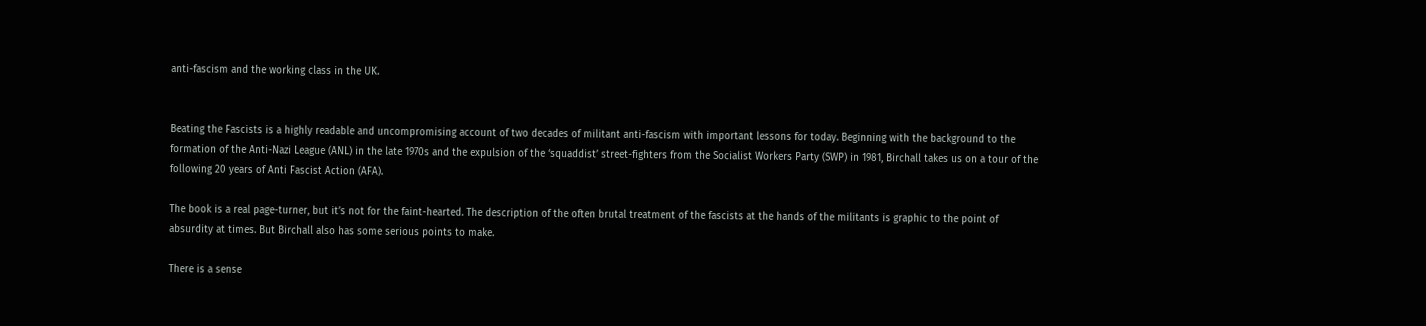anti-fascism and the working class in the UK.


Beating the Fascists is a highly readable and uncompromising account of two decades of militant anti-fascism with important lessons for today. Beginning with the background to the formation of the Anti-Nazi League (ANL) in the late 1970s and the expulsion of the ‘squaddist’ street-fighters from the Socialist Workers Party (SWP) in 1981, Birchall takes us on a tour of the following 20 years of Anti Fascist Action (AFA).

The book is a real page-turner, but it’s not for the faint-hearted. The description of the often brutal treatment of the fascists at the hands of the militants is graphic to the point of absurdity at times. But Birchall also has some serious points to make.

There is a sense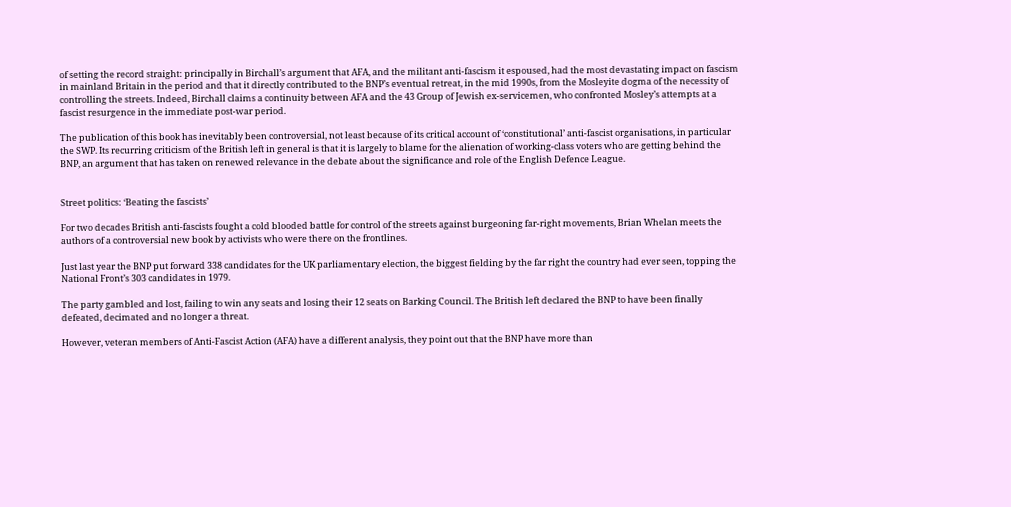of setting the record straight: principally in Birchall’s argument that AFA, and the militant anti-fascism it espoused, had the most devastating impact on fascism in mainland Britain in the period and that it directly contributed to the BNP’s eventual retreat, in the mid 1990s, from the Mosleyite dogma of the necessity of controlling the streets. Indeed, Birchall claims a continuity between AFA and the 43 Group of Jewish ex-servicemen, who confronted Mosley’s attempts at a fascist resurgence in the immediate post-war period.

The publication of this book has inevitably been controversial, not least because of its critical account of ‘constitutional’ anti-fascist organisations, in particular the SWP. Its recurring criticism of the British left in general is that it is largely to blame for the alienation of working-class voters who are getting behind the BNP, an argument that has taken on renewed relevance in the debate about the significance and role of the English Defence League.


Street politics: ‘Beating the fascists’

For two decades British anti-fascists fought a cold blooded battle for control of the streets against burgeoning far-right movements, Brian Whelan meets the authors of a controversial new book by activists who were there on the frontlines.

Just last year the BNP put forward 338 candidates for the UK parliamentary election, the biggest fielding by the far right the country had ever seen, topping the National Front’s 303 candidates in 1979.

The party gambled and lost, failing to win any seats and losing their 12 seats on Barking Council. The British left declared the BNP to have been finally defeated, decimated and no longer a threat.

However, veteran members of Anti-Fascist Action (AFA) have a different analysis, they point out that the BNP have more than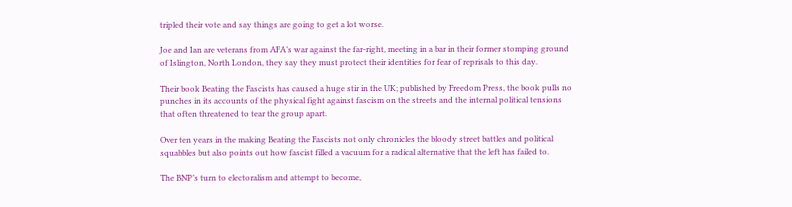tripled their vote and say things are going to get a lot worse.

Joe and Ian are veterans from AFA’s war against the far-right, meeting in a bar in their former stomping ground of Islington, North London, they say they must protect their identities for fear of reprisals to this day.

Their book Beating the Fascists has caused a huge stir in the UK; published by Freedom Press, the book pulls no punches in its accounts of the physical fight against fascism on the streets and the internal political tensions that often threatened to tear the group apart.

Over ten years in the making Beating the Fascists not only chronicles the bloody street battles and political squabbles but also points out how fascist filled a vacuum for a radical alternative that the left has failed to.

The BNP’s turn to electoralism and attempt to become,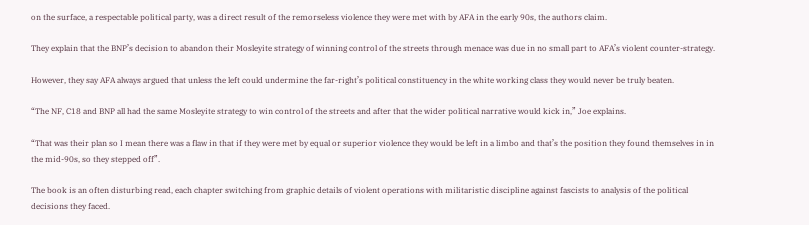on the surface, a respectable political party, was a direct result of the remorseless violence they were met with by AFA in the early 90s, the authors claim.

They explain that the BNP’s decision to abandon their Mosleyite strategy of winning control of the streets through menace was due in no small part to AFA’s violent counter-strategy.

However, they say AFA always argued that unless the left could undermine the far-right’s political constituency in the white working class they would never be truly beaten.

“The NF, C18 and BNP all had the same Mosleyite strategy to win control of the streets and after that the wider political narrative would kick in,” Joe explains.

“That was their plan so I mean there was a flaw in that if they were met by equal or superior violence they would be left in a limbo and that’s the position they found themselves in in the mid-90s, so they stepped off”.

The book is an often disturbing read, each chapter switching from graphic details of violent operations with militaristic discipline against fascists to analysis of the political decisions they faced.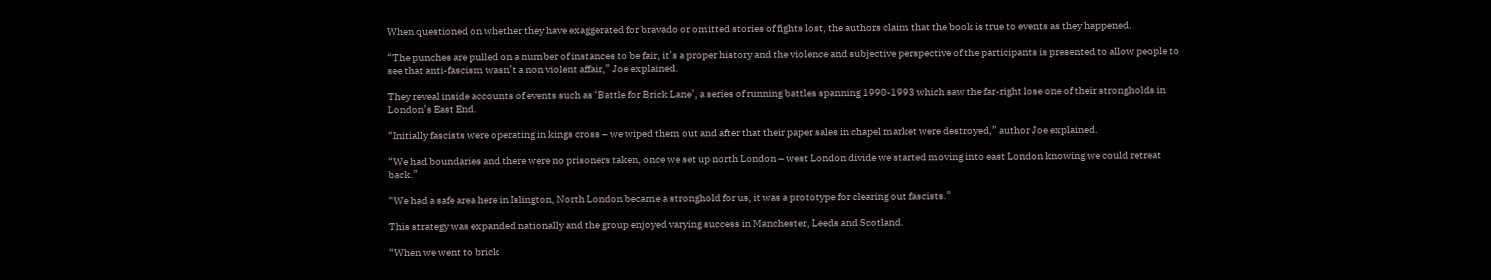When questioned on whether they have exaggerated for bravado or omitted stories of fights lost, the authors claim that the book is true to events as they happened.

“The punches are pulled on a number of instances to be fair, it’s a proper history and the violence and subjective perspective of the participants is presented to allow people to see that anti-fascism wasn’t a non violent affair,” Joe explained.

They reveal inside accounts of events such as ‘Battle for Brick Lane’, a series of running battles spanning 1990-1993 which saw the far-right lose one of their strongholds in London’s East End.

“Initially fascists were operating in kings cross – we wiped them out and after that their paper sales in chapel market were destroyed,” author Joe explained.

“We had boundaries and there were no prisoners taken, once we set up north London – west London divide we started moving into east London knowing we could retreat back.”

“We had a safe area here in Islington, North London became a stronghold for us, it was a prototype for clearing out fascists.”

This strategy was expanded nationally and the group enjoyed varying success in Manchester, Leeds and Scotland.

“When we went to brick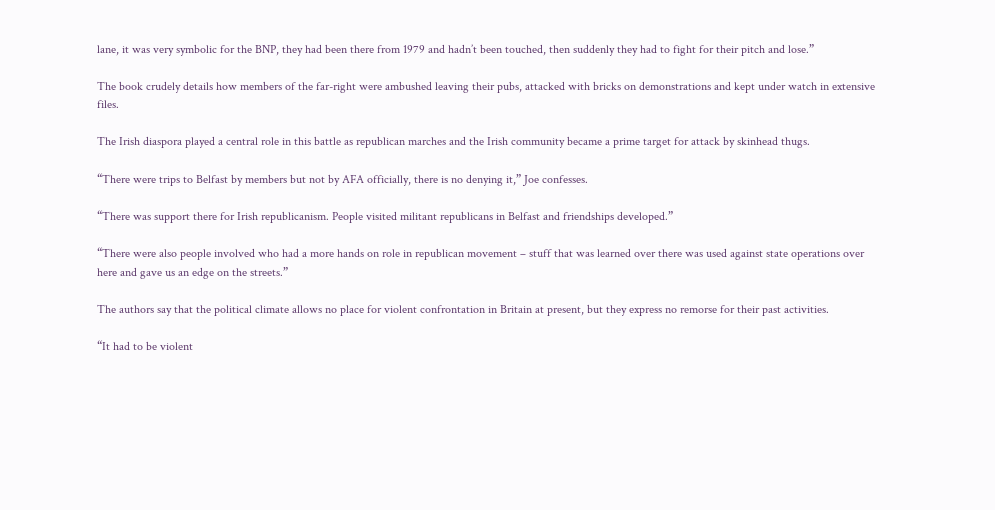lane, it was very symbolic for the BNP, they had been there from 1979 and hadn’t been touched, then suddenly they had to fight for their pitch and lose.”

The book crudely details how members of the far-right were ambushed leaving their pubs, attacked with bricks on demonstrations and kept under watch in extensive files.

The Irish diaspora played a central role in this battle as republican marches and the Irish community became a prime target for attack by skinhead thugs.

“There were trips to Belfast by members but not by AFA officially, there is no denying it,” Joe confesses.

“There was support there for Irish republicanism. People visited militant republicans in Belfast and friendships developed.”

“There were also people involved who had a more hands on role in republican movement – stuff that was learned over there was used against state operations over here and gave us an edge on the streets.”

The authors say that the political climate allows no place for violent confrontation in Britain at present, but they express no remorse for their past activities.

“It had to be violent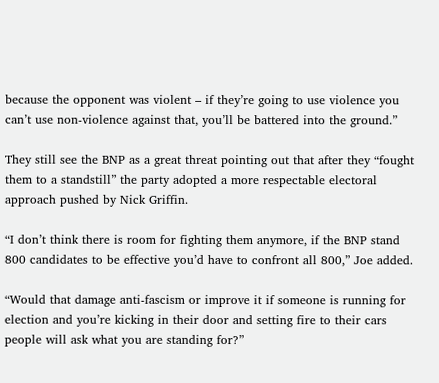because the opponent was violent – if they’re going to use violence you can’t use non-violence against that, you’ll be battered into the ground.”

They still see the BNP as a great threat pointing out that after they “fought them to a standstill” the party adopted a more respectable electoral approach pushed by Nick Griffin.

“I don’t think there is room for fighting them anymore, if the BNP stand 800 candidates to be effective you’d have to confront all 800,” Joe added.

“Would that damage anti-fascism or improve it if someone is running for election and you’re kicking in their door and setting fire to their cars people will ask what you are standing for?”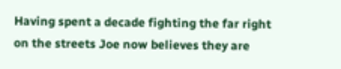Having spent a decade fighting the far right on the streets Joe now believes they are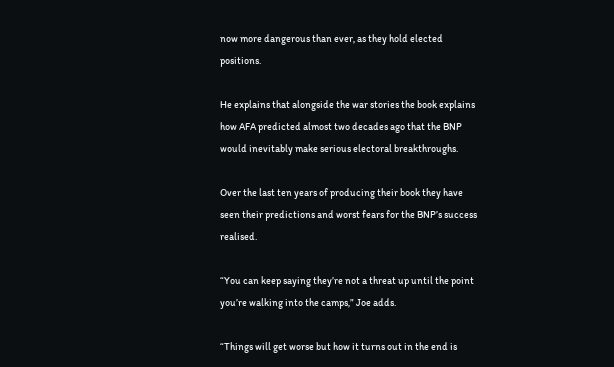now more dangerous than ever, as they hold elected positions.

He explains that alongside the war stories the book explains how AFA predicted almost two decades ago that the BNP would inevitably make serious electoral breakthroughs.

Over the last ten years of producing their book they have seen their predictions and worst fears for the BNP’s success realised.

“You can keep saying they’re not a threat up until the point you’re walking into the camps,” Joe adds.

“Things will get worse but how it turns out in the end is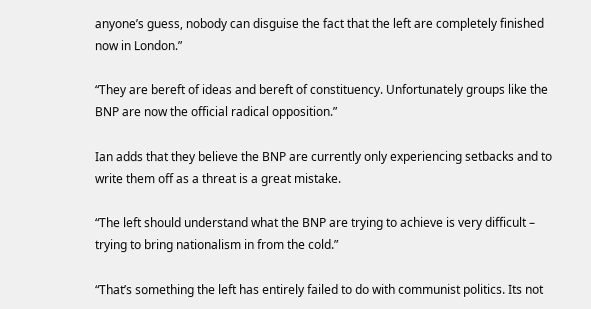anyone’s guess, nobody can disguise the fact that the left are completely finished now in London.”

“They are bereft of ideas and bereft of constituency. Unfortunately groups like the BNP are now the official radical opposition.”

Ian adds that they believe the BNP are currently only experiencing setbacks and to write them off as a threat is a great mistake.

“The left should understand what the BNP are trying to achieve is very difficult – trying to bring nationalism in from the cold.”

“That’s something the left has entirely failed to do with communist politics. Its not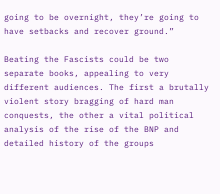going to be overnight, they’re going to have setbacks and recover ground.”

Beating the Fascists could be two separate books, appealing to very different audiences. The first a brutally violent story bragging of hard man conquests, the other a vital political analysis of the rise of the BNP and detailed history of the groups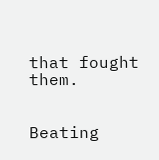that fought them.


Beating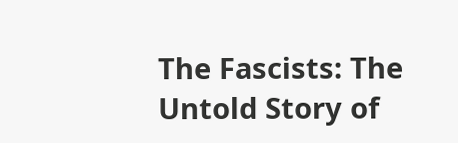The Fascists: The Untold Story of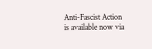Anti-Fascist Action is available now via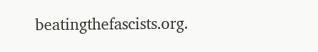beatingthefascists.org.